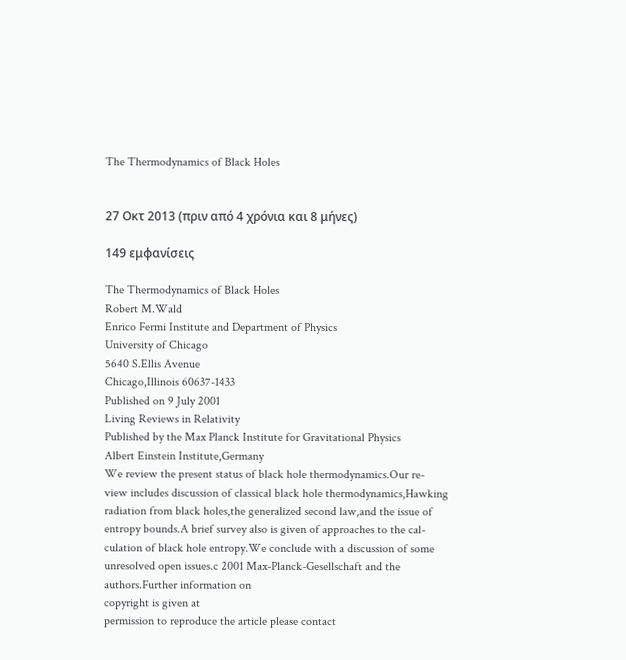The Thermodynamics of Black Holes


27 Οκτ 2013 (πριν από 4 χρόνια και 8 μήνες)

149 εμφανίσεις

The Thermodynamics of Black Holes
Robert M.Wald
Enrico Fermi Institute and Department of Physics
University of Chicago
5640 S.Ellis Avenue
Chicago,Illinois 60637-1433
Published on 9 July 2001
Living Reviews in Relativity
Published by the Max Planck Institute for Gravitational Physics
Albert Einstein Institute,Germany
We review the present status of black hole thermodynamics.Our re-
view includes discussion of classical black hole thermodynamics,Hawking
radiation from black holes,the generalized second law,and the issue of
entropy bounds.A brief survey also is given of approaches to the cal-
culation of black hole entropy.We conclude with a discussion of some
unresolved open issues.c 2001 Max-Planck-Gesellschaft and the authors.Further information on
copyright is given at
permission to reproduce the article please contact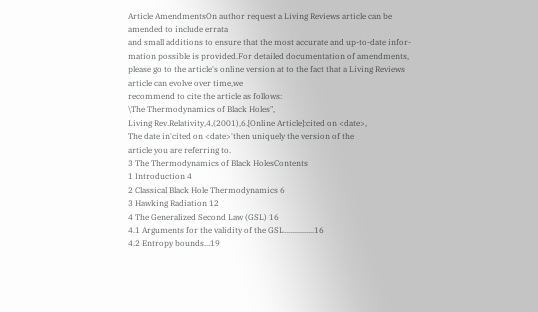Article AmendmentsOn author request a Living Reviews article can be amended to include errata
and small additions to ensure that the most accurate and up-to-date infor-
mation possible is provided.For detailed documentation of amendments,
please go to the article's online version at to the fact that a Living Reviews article can evolve over time,we
recommend to cite the article as follows:
\The Thermodynamics of Black Holes",
Living Rev.Relativity,4,(2001),6.[Online Article]:cited on <date>,
The date in'cited on <date>'then uniquely the version of the
article you are referring to.
3 The Thermodynamics of Black HolesContents
1 Introduction 4
2 Classical Black Hole Thermodynamics 6
3 Hawking Radiation 12
4 The Generalized Second Law (GSL) 16
4.1 Arguments for the validity of the GSL...............16
4.2 Entropy bounds...19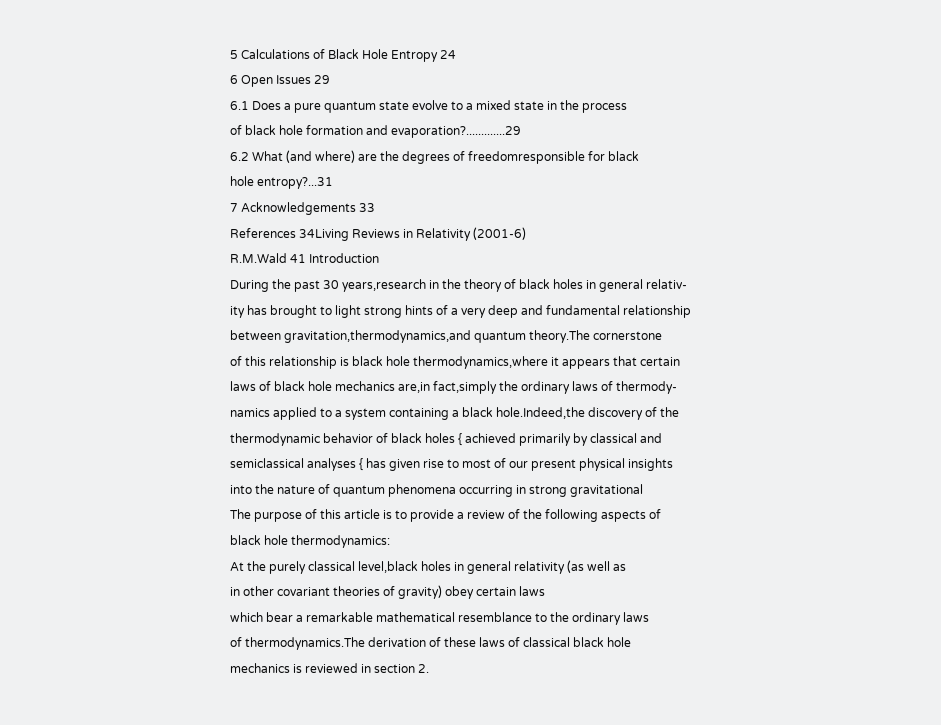5 Calculations of Black Hole Entropy 24
6 Open Issues 29
6.1 Does a pure quantum state evolve to a mixed state in the process
of black hole formation and evaporation?.............29
6.2 What (and where) are the degrees of freedomresponsible for black
hole entropy?...31
7 Acknowledgements 33
References 34Living Reviews in Relativity (2001-6)
R.M.Wald 41 Introduction
During the past 30 years,research in the theory of black holes in general relativ-
ity has brought to light strong hints of a very deep and fundamental relationship
between gravitation,thermodynamics,and quantum theory.The cornerstone
of this relationship is black hole thermodynamics,where it appears that certain
laws of black hole mechanics are,in fact,simply the ordinary laws of thermody-
namics applied to a system containing a black hole.Indeed,the discovery of the
thermodynamic behavior of black holes { achieved primarily by classical and
semiclassical analyses { has given rise to most of our present physical insights
into the nature of quantum phenomena occurring in strong gravitational
The purpose of this article is to provide a review of the following aspects of
black hole thermodynamics:
At the purely classical level,black holes in general relativity (as well as
in other covariant theories of gravity) obey certain laws
which bear a remarkable mathematical resemblance to the ordinary laws
of thermodynamics.The derivation of these laws of classical black hole
mechanics is reviewed in section 2.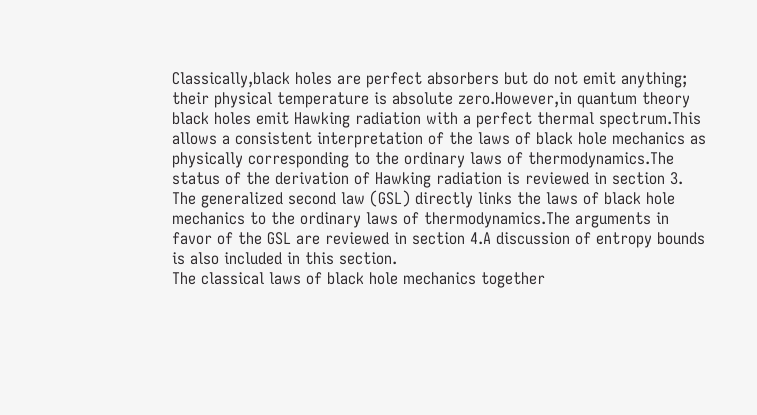Classically,black holes are perfect absorbers but do not emit anything;
their physical temperature is absolute zero.However,in quantum theory
black holes emit Hawking radiation with a perfect thermal spectrum.This
allows a consistent interpretation of the laws of black hole mechanics as
physically corresponding to the ordinary laws of thermodynamics.The
status of the derivation of Hawking radiation is reviewed in section 3.
The generalized second law (GSL) directly links the laws of black hole
mechanics to the ordinary laws of thermodynamics.The arguments in
favor of the GSL are reviewed in section 4.A discussion of entropy bounds
is also included in this section.
The classical laws of black hole mechanics together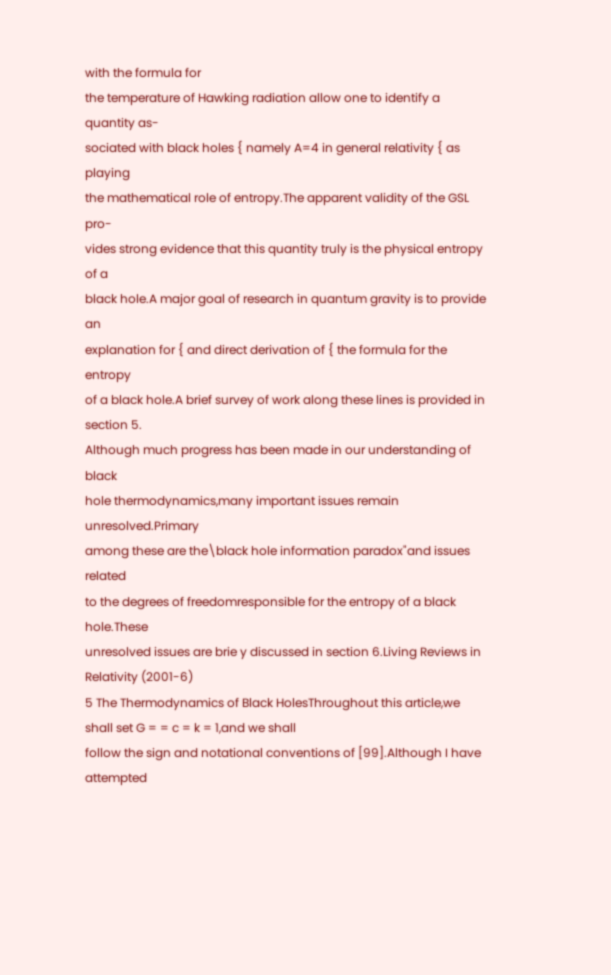with the formula for
the temperature of Hawking radiation allow one to identify a quantity as-
sociated with black holes { namely A=4 in general relativity { as playing
the mathematical role of entropy.The apparent validity of the GSL pro-
vides strong evidence that this quantity truly is the physical entropy of a
black hole.A major goal of research in quantum gravity is to provide an
explanation for { and direct derivation of { the formula for the entropy
of a black hole.A brief survey of work along these lines is provided in
section 5.
Although much progress has been made in our understanding of black
hole thermodynamics,many important issues remain unresolved.Primary
among these are the\black hole information paradox"and issues related
to the degrees of freedomresponsible for the entropy of a black hole.These
unresolved issues are brie y discussed in section 6.Living Reviews in Relativity (2001-6)
5 The Thermodynamics of Black HolesThroughout this article,we shall set G = = c = k = 1,and we shall
follow the sign and notational conventions of [99].Although I have attempted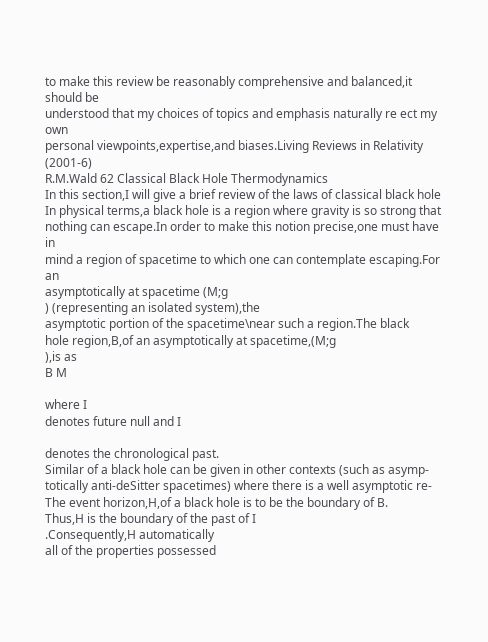to make this review be reasonably comprehensive and balanced,it should be
understood that my choices of topics and emphasis naturally re ect my own
personal viewpoints,expertise,and biases.Living Reviews in Relativity (2001-6)
R.M.Wald 62 Classical Black Hole Thermodynamics
In this section,I will give a brief review of the laws of classical black hole
In physical terms,a black hole is a region where gravity is so strong that
nothing can escape.In order to make this notion precise,one must have in
mind a region of spacetime to which one can contemplate escaping.For an
asymptotically at spacetime (M;g
) (representing an isolated system),the
asymptotic portion of the spacetime\near such a region.The black
hole region,B,of an asymptotically at spacetime,(M;g
),is as
B M

where I
denotes future null and I

denotes the chronological past.
Similar of a black hole can be given in other contexts (such as asymp-
totically anti-deSitter spacetimes) where there is a well asymptotic re-
The event horizon,H,of a black hole is to be the boundary of B.
Thus,H is the boundary of the past of I
.Consequently,H automatically
all of the properties possessed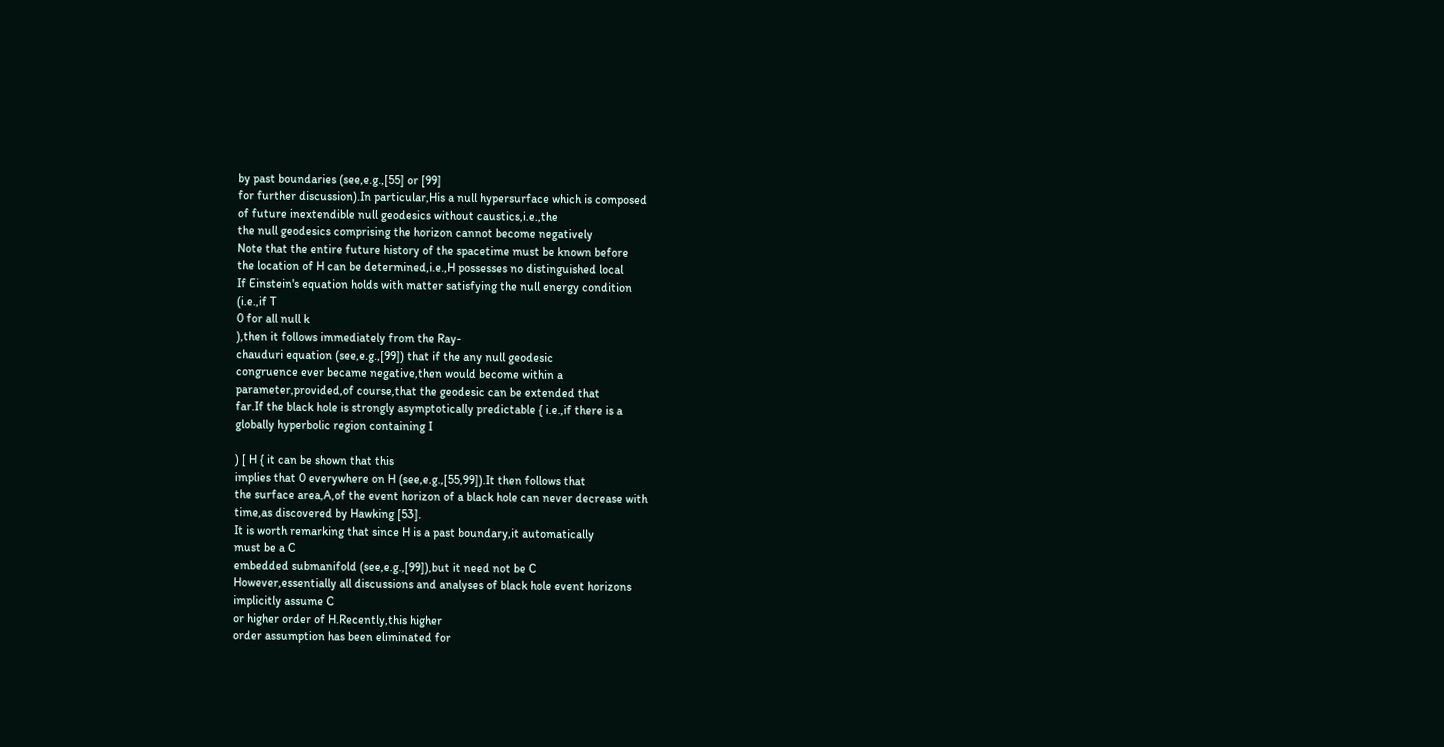by past boundaries (see,e.g.,[55] or [99]
for further discussion).In particular,His a null hypersurface which is composed
of future inextendible null geodesics without caustics,i.e.,the
the null geodesics comprising the horizon cannot become negatively
Note that the entire future history of the spacetime must be known before
the location of H can be determined,i.e.,H possesses no distinguished local
If Einstein's equation holds with matter satisfying the null energy condition
(i.e.,if T
0 for all null k
),then it follows immediately from the Ray-
chauduri equation (see,e.g.,[99]) that if the any null geodesic
congruence ever became negative,then would become within a
parameter,provided,of course,that the geodesic can be extended that
far.If the black hole is strongly asymptotically predictable { i.e.,if there is a
globally hyperbolic region containing I

) [ H { it can be shown that this
implies that 0 everywhere on H (see,e.g.,[55,99]).It then follows that
the surface area,A,of the event horizon of a black hole can never decrease with
time,as discovered by Hawking [53].
It is worth remarking that since H is a past boundary,it automatically
must be a C
embedded submanifold (see,e.g.,[99]),but it need not be C
However,essentially all discussions and analyses of black hole event horizons
implicitly assume C
or higher order of H.Recently,this higher
order assumption has been eliminated for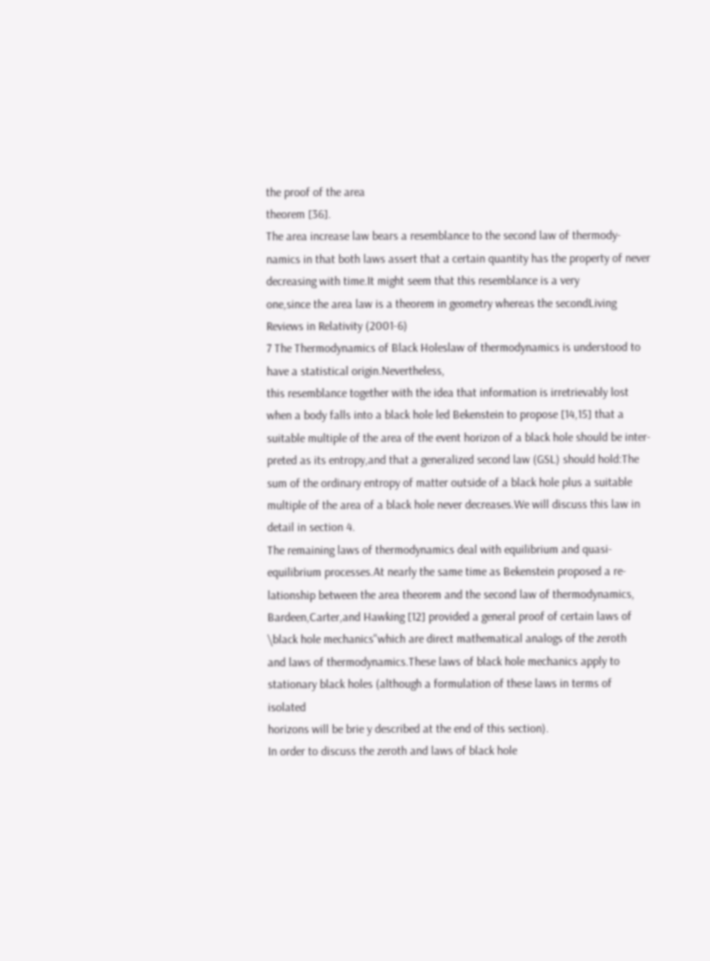the proof of the area
theorem [36].
The area increase law bears a resemblance to the second law of thermody-
namics in that both laws assert that a certain quantity has the property of never
decreasing with time.It might seem that this resemblance is a very
one,since the area law is a theorem in geometry whereas the secondLiving Reviews in Relativity (2001-6)
7 The Thermodynamics of Black Holeslaw of thermodynamics is understood to have a statistical origin.Nevertheless,
this resemblance together with the idea that information is irretrievably lost
when a body falls into a black hole led Bekenstein to propose [14,15] that a
suitable multiple of the area of the event horizon of a black hole should be inter-
preted as its entropy,and that a generalized second law (GSL) should hold:The
sum of the ordinary entropy of matter outside of a black hole plus a suitable
multiple of the area of a black hole never decreases.We will discuss this law in
detail in section 4.
The remaining laws of thermodynamics deal with equilibrium and quasi-
equilibrium processes.At nearly the same time as Bekenstein proposed a re-
lationship between the area theorem and the second law of thermodynamics,
Bardeen,Carter,and Hawking [12] provided a general proof of certain laws of
\black hole mechanics"which are direct mathematical analogs of the zeroth
and laws of thermodynamics.These laws of black hole mechanics apply to
stationary black holes (although a formulation of these laws in terms of isolated
horizons will be brie y described at the end of this section).
In order to discuss the zeroth and laws of black hole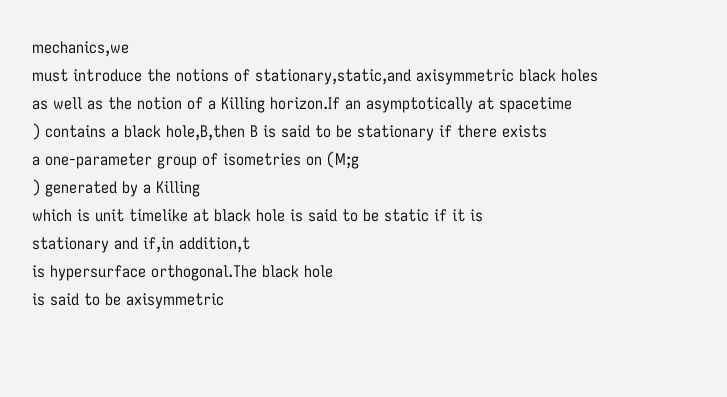mechanics,we
must introduce the notions of stationary,static,and axisymmetric black holes
as well as the notion of a Killing horizon.If an asymptotically at spacetime
) contains a black hole,B,then B is said to be stationary if there exists
a one-parameter group of isometries on (M;g
) generated by a Killing
which is unit timelike at black hole is said to be static if it is
stationary and if,in addition,t
is hypersurface orthogonal.The black hole
is said to be axisymmetric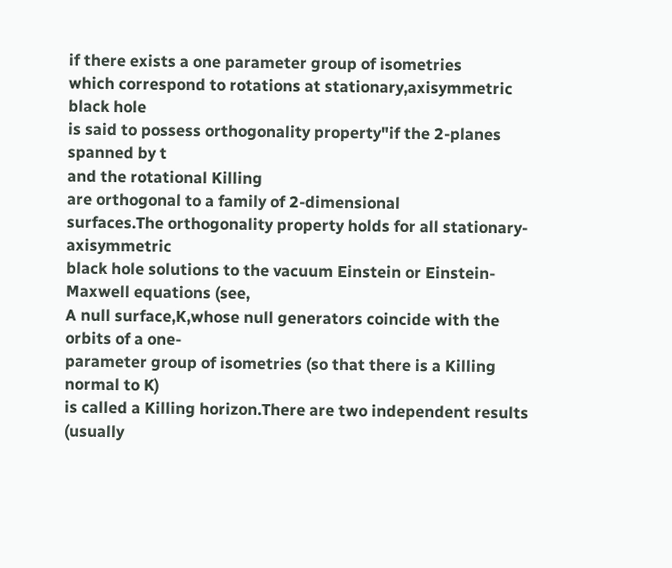if there exists a one parameter group of isometries
which correspond to rotations at stationary,axisymmetric black hole
is said to possess orthogonality property"if the 2-planes spanned by t
and the rotational Killing
are orthogonal to a family of 2-dimensional
surfaces.The orthogonality property holds for all stationary-axisymmetric
black hole solutions to the vacuum Einstein or Einstein-Maxwell equations (see,
A null surface,K,whose null generators coincide with the orbits of a one-
parameter group of isometries (so that there is a Killing
normal to K)
is called a Killing horizon.There are two independent results (usually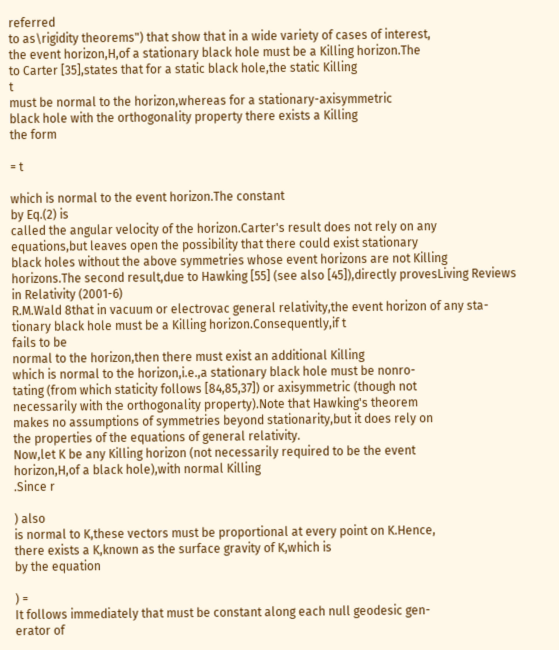referred
to as\rigidity theorems") that show that in a wide variety of cases of interest,
the event horizon,H,of a stationary black hole must be a Killing horizon.The
to Carter [35],states that for a static black hole,the static Killing
t
must be normal to the horizon,whereas for a stationary-axisymmetric
black hole with the orthogonality property there exists a Killing
the form

= t

which is normal to the event horizon.The constant
by Eq.(2) is
called the angular velocity of the horizon.Carter's result does not rely on any
equations,but leaves open the possibility that there could exist stationary
black holes without the above symmetries whose event horizons are not Killing
horizons.The second result,due to Hawking [55] (see also [45]),directly provesLiving Reviews in Relativity (2001-6)
R.M.Wald 8that in vacuum or electrovac general relativity,the event horizon of any sta-
tionary black hole must be a Killing horizon.Consequently,if t
fails to be
normal to the horizon,then there must exist an additional Killing
which is normal to the horizon,i.e.,a stationary black hole must be nonro-
tating (from which staticity follows [84,85,37]) or axisymmetric (though not
necessarily with the orthogonality property).Note that Hawking's theorem
makes no assumptions of symmetries beyond stationarity,but it does rely on
the properties of the equations of general relativity.
Now,let K be any Killing horizon (not necessarily required to be the event
horizon,H,of a black hole),with normal Killing
.Since r

) also
is normal to K,these vectors must be proportional at every point on K.Hence,
there exists a K,known as the surface gravity of K,which is
by the equation

) =
It follows immediately that must be constant along each null geodesic gen-
erator of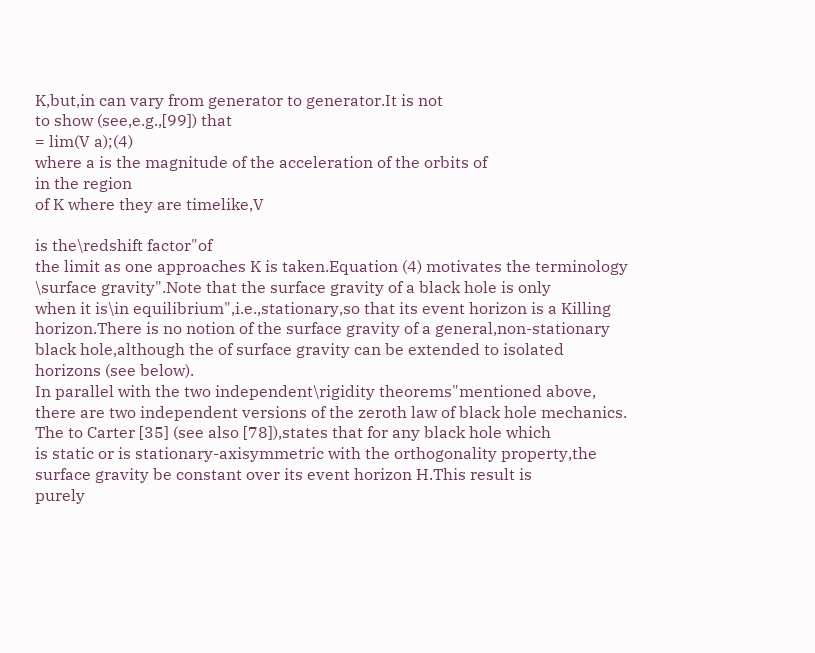K,but,in can vary from generator to generator.It is not
to show (see,e.g.,[99]) that
= lim(V a);(4)
where a is the magnitude of the acceleration of the orbits of
in the region
of K where they are timelike,V

is the\redshift factor"of
the limit as one approaches K is taken.Equation (4) motivates the terminology
\surface gravity".Note that the surface gravity of a black hole is only
when it is\in equilibrium",i.e.,stationary,so that its event horizon is a Killing
horizon.There is no notion of the surface gravity of a general,non-stationary
black hole,although the of surface gravity can be extended to isolated
horizons (see below).
In parallel with the two independent\rigidity theorems"mentioned above,
there are two independent versions of the zeroth law of black hole mechanics.
The to Carter [35] (see also [78]),states that for any black hole which
is static or is stationary-axisymmetric with the orthogonality property,the
surface gravity be constant over its event horizon H.This result is
purely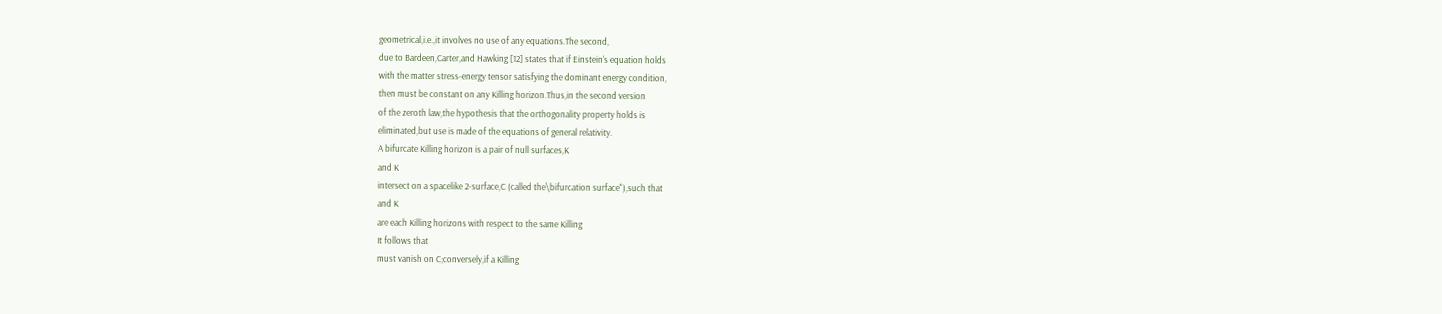geometrical,i.e.,it involves no use of any equations.The second,
due to Bardeen,Carter,and Hawking [12] states that if Einstein's equation holds
with the matter stress-energy tensor satisfying the dominant energy condition,
then must be constant on any Killing horizon.Thus,in the second version
of the zeroth law,the hypothesis that the orthogonality property holds is
eliminated,but use is made of the equations of general relativity.
A bifurcate Killing horizon is a pair of null surfaces,K
and K
intersect on a spacelike 2-surface,C (called the\bifurcation surface"),such that
and K
are each Killing horizons with respect to the same Killing
It follows that
must vanish on C;conversely,if a Killing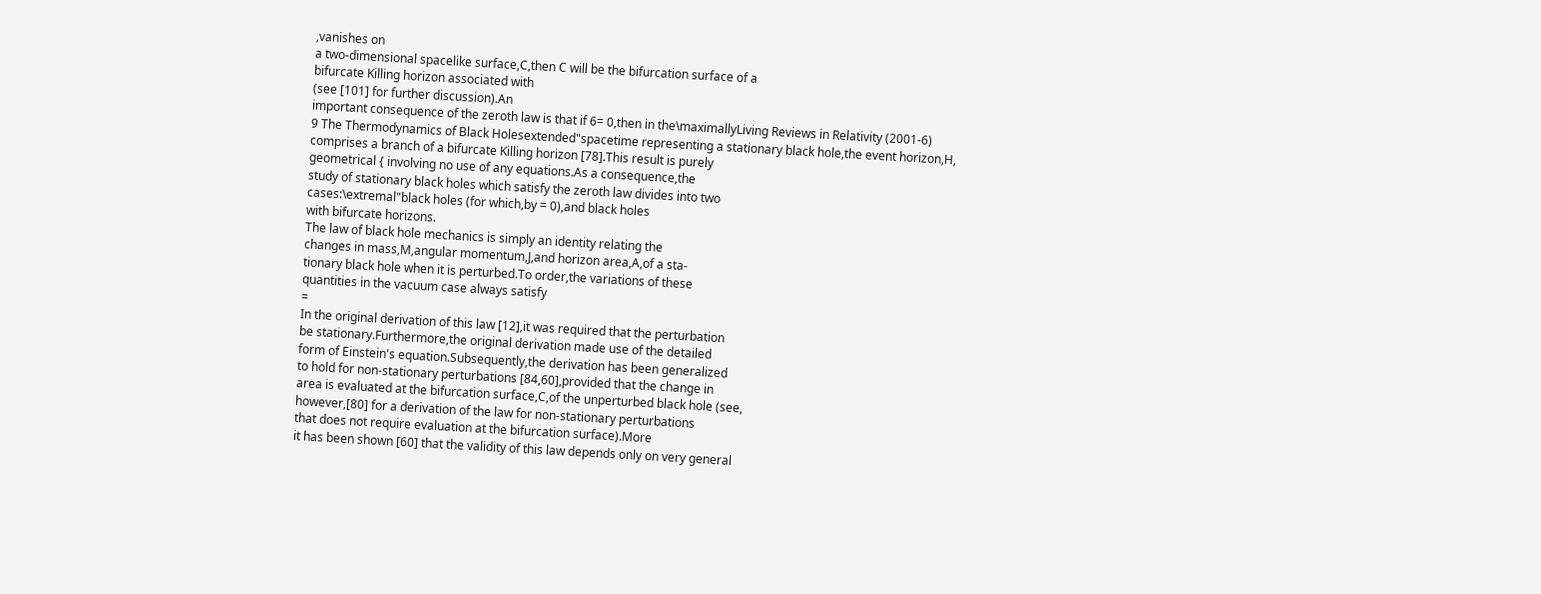,vanishes on
a two-dimensional spacelike surface,C,then C will be the bifurcation surface of a
bifurcate Killing horizon associated with
(see [101] for further discussion).An
important consequence of the zeroth law is that if 6= 0,then in the\maximallyLiving Reviews in Relativity (2001-6)
9 The Thermodynamics of Black Holesextended"spacetime representing a stationary black hole,the event horizon,H,
comprises a branch of a bifurcate Killing horizon [78].This result is purely
geometrical { involving no use of any equations.As a consequence,the
study of stationary black holes which satisfy the zeroth law divides into two
cases:\extremal"black holes (for which,by = 0),and black holes
with bifurcate horizons.
The law of black hole mechanics is simply an identity relating the
changes in mass,M,angular momentum,J,and horizon area,A,of a sta-
tionary black hole when it is perturbed.To order,the variations of these
quantities in the vacuum case always satisfy
=
In the original derivation of this law [12],it was required that the perturbation
be stationary.Furthermore,the original derivation made use of the detailed
form of Einstein's equation.Subsequently,the derivation has been generalized
to hold for non-stationary perturbations [84,60],provided that the change in
area is evaluated at the bifurcation surface,C,of the unperturbed black hole (see,
however,[80] for a derivation of the law for non-stationary perturbations
that does not require evaluation at the bifurcation surface).More
it has been shown [60] that the validity of this law depends only on very general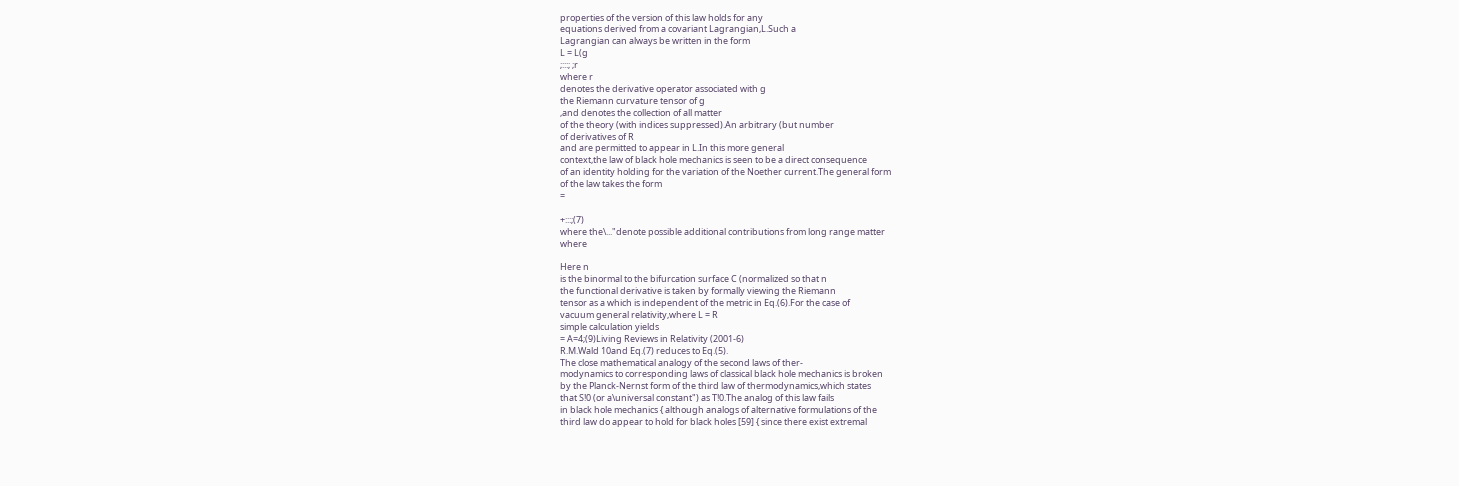properties of the version of this law holds for any
equations derived from a covariant Lagrangian,L.Such a
Lagrangian can always be written in the form
L = L(g
;:::; ;r
where r
denotes the derivative operator associated with g
the Riemann curvature tensor of g
,and denotes the collection of all matter
of the theory (with indices suppressed).An arbitrary (but number
of derivatives of R
and are permitted to appear in L.In this more general
context,the law of black hole mechanics is seen to be a direct consequence
of an identity holding for the variation of the Noether current.The general form
of the law takes the form
=

+:::;(7)
where the\..."denote possible additional contributions from long range matter
where

Here n
is the binormal to the bifurcation surface C (normalized so that n
the functional derivative is taken by formally viewing the Riemann
tensor as a which is independent of the metric in Eq.(6).For the case of
vacuum general relativity,where L = R
simple calculation yields
= A=4;(9)Living Reviews in Relativity (2001-6)
R.M.Wald 10and Eq.(7) reduces to Eq.(5).
The close mathematical analogy of the second laws of ther-
modynamics to corresponding laws of classical black hole mechanics is broken
by the Planck-Nernst form of the third law of thermodynamics,which states
that S!0 (or a\universal constant") as T!0.The analog of this law fails
in black hole mechanics { although analogs of alternative formulations of the
third law do appear to hold for black holes [59] { since there exist extremal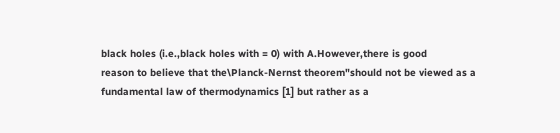black holes (i.e.,black holes with = 0) with A.However,there is good
reason to believe that the\Planck-Nernst theorem"should not be viewed as a
fundamental law of thermodynamics [1] but rather as a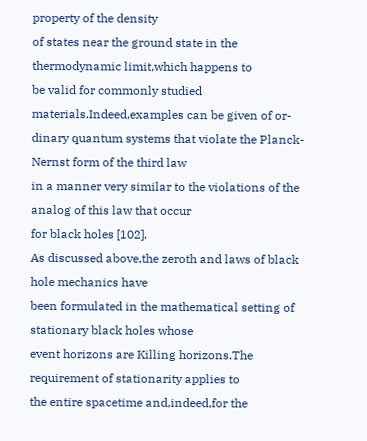property of the density
of states near the ground state in the thermodynamic limit,which happens to
be valid for commonly studied materials.Indeed,examples can be given of or-
dinary quantum systems that violate the Planck-Nernst form of the third law
in a manner very similar to the violations of the analog of this law that occur
for black holes [102].
As discussed above,the zeroth and laws of black hole mechanics have
been formulated in the mathematical setting of stationary black holes whose
event horizons are Killing horizons.The requirement of stationarity applies to
the entire spacetime and,indeed,for the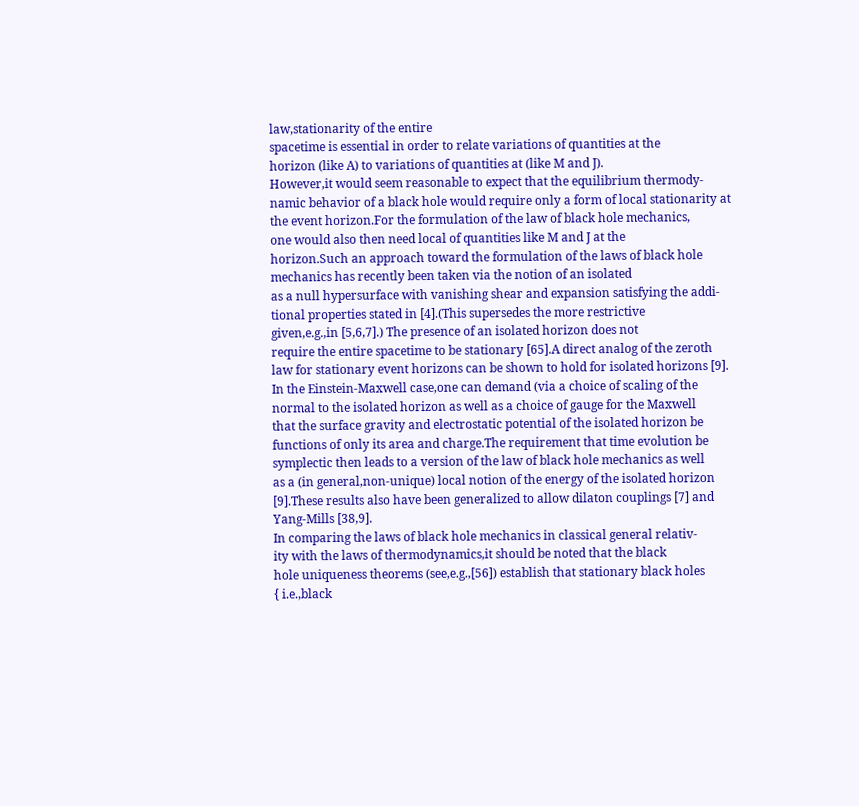law,stationarity of the entire
spacetime is essential in order to relate variations of quantities at the
horizon (like A) to variations of quantities at (like M and J).
However,it would seem reasonable to expect that the equilibrium thermody-
namic behavior of a black hole would require only a form of local stationarity at
the event horizon.For the formulation of the law of black hole mechanics,
one would also then need local of quantities like M and J at the
horizon.Such an approach toward the formulation of the laws of black hole
mechanics has recently been taken via the notion of an isolated
as a null hypersurface with vanishing shear and expansion satisfying the addi-
tional properties stated in [4].(This supersedes the more restrictive
given,e.g.,in [5,6,7].) The presence of an isolated horizon does not
require the entire spacetime to be stationary [65].A direct analog of the zeroth
law for stationary event horizons can be shown to hold for isolated horizons [9].
In the Einstein-Maxwell case,one can demand (via a choice of scaling of the
normal to the isolated horizon as well as a choice of gauge for the Maxwell
that the surface gravity and electrostatic potential of the isolated horizon be
functions of only its area and charge.The requirement that time evolution be
symplectic then leads to a version of the law of black hole mechanics as well
as a (in general,non-unique) local notion of the energy of the isolated horizon
[9].These results also have been generalized to allow dilaton couplings [7] and
Yang-Mills [38,9].
In comparing the laws of black hole mechanics in classical general relativ-
ity with the laws of thermodynamics,it should be noted that the black
hole uniqueness theorems (see,e.g.,[56]) establish that stationary black holes
{ i.e.,black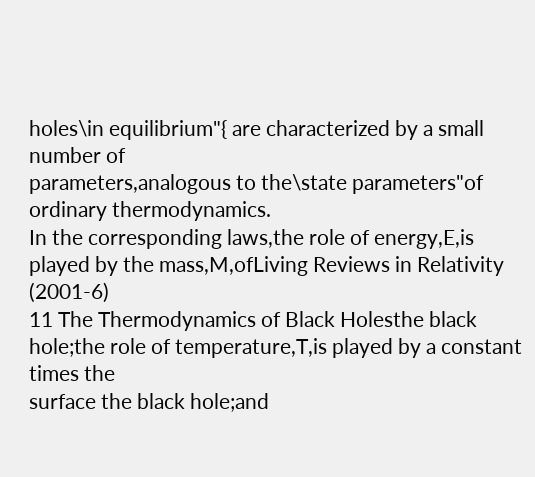holes\in equilibrium"{ are characterized by a small number of
parameters,analogous to the\state parameters"of ordinary thermodynamics.
In the corresponding laws,the role of energy,E,is played by the mass,M,ofLiving Reviews in Relativity (2001-6)
11 The Thermodynamics of Black Holesthe black hole;the role of temperature,T,is played by a constant times the
surface the black hole;and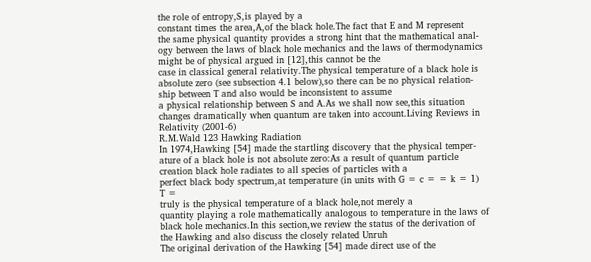the role of entropy,S,is played by a
constant times the area,A,of the black hole.The fact that E and M represent
the same physical quantity provides a strong hint that the mathematical anal-
ogy between the laws of black hole mechanics and the laws of thermodynamics
might be of physical argued in [12],this cannot be the
case in classical general relativity.The physical temperature of a black hole is
absolute zero (see subsection 4.1 below),so there can be no physical relation-
ship between T and also would be inconsistent to assume
a physical relationship between S and A.As we shall now see,this situation
changes dramatically when quantum are taken into account.Living Reviews in Relativity (2001-6)
R.M.Wald 123 Hawking Radiation
In 1974,Hawking [54] made the startling discovery that the physical temper-
ature of a black hole is not absolute zero:As a result of quantum particle
creation black hole radiates to all species of particles with a
perfect black body spectrum,at temperature (in units with G = c = = k = 1)
T =
truly is the physical temperature of a black hole,not merely a
quantity playing a role mathematically analogous to temperature in the laws of
black hole mechanics.In this section,we review the status of the derivation of
the Hawking and also discuss the closely related Unruh
The original derivation of the Hawking [54] made direct use of the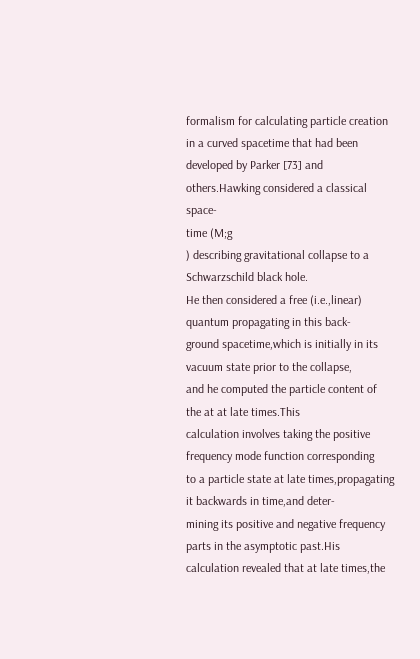formalism for calculating particle creation in a curved spacetime that had been
developed by Parker [73] and others.Hawking considered a classical space-
time (M;g
) describing gravitational collapse to a Schwarzschild black hole.
He then considered a free (i.e.,linear) quantum propagating in this back-
ground spacetime,which is initially in its vacuum state prior to the collapse,
and he computed the particle content of the at at late times.This
calculation involves taking the positive frequency mode function corresponding
to a particle state at late times,propagating it backwards in time,and deter-
mining its positive and negative frequency parts in the asymptotic past.His
calculation revealed that at late times,the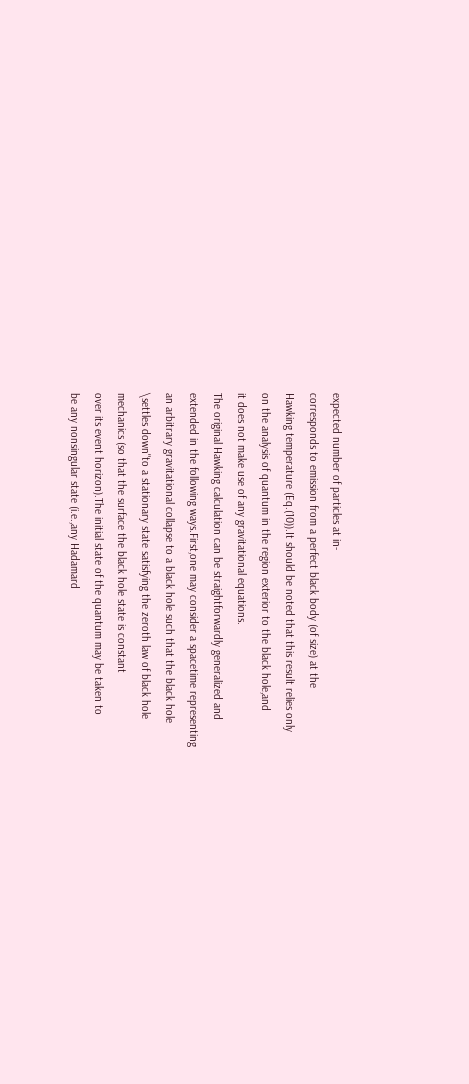expected number of particles at in-
corresponds to emission from a perfect black body (of size) at the
Hawking temperature (Eq.(10)).It should be noted that this result relies only
on the analysis of quantum in the region exterior to the black hole,and
it does not make use of any gravitational equations.
The original Hawking calculation can be straightforwardly generalized and
extended in the following ways.First,one may consider a spacetime representing
an arbitrary gravitational collapse to a black hole such that the black hole
\settles down"to a stationary state satisfying the zeroth law of black hole
mechanics (so that the surface the black hole state is constant
over its event horizon).The initial state of the quantum may be taken to
be any nonsingular state (i.e.,any Hadamard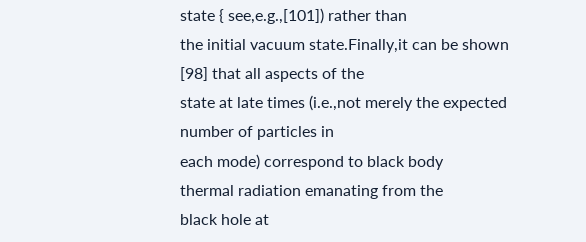state { see,e.g.,[101]) rather than
the initial vacuum state.Finally,it can be shown [98] that all aspects of the
state at late times (i.e.,not merely the expected number of particles in
each mode) correspond to black body
thermal radiation emanating from the
black hole at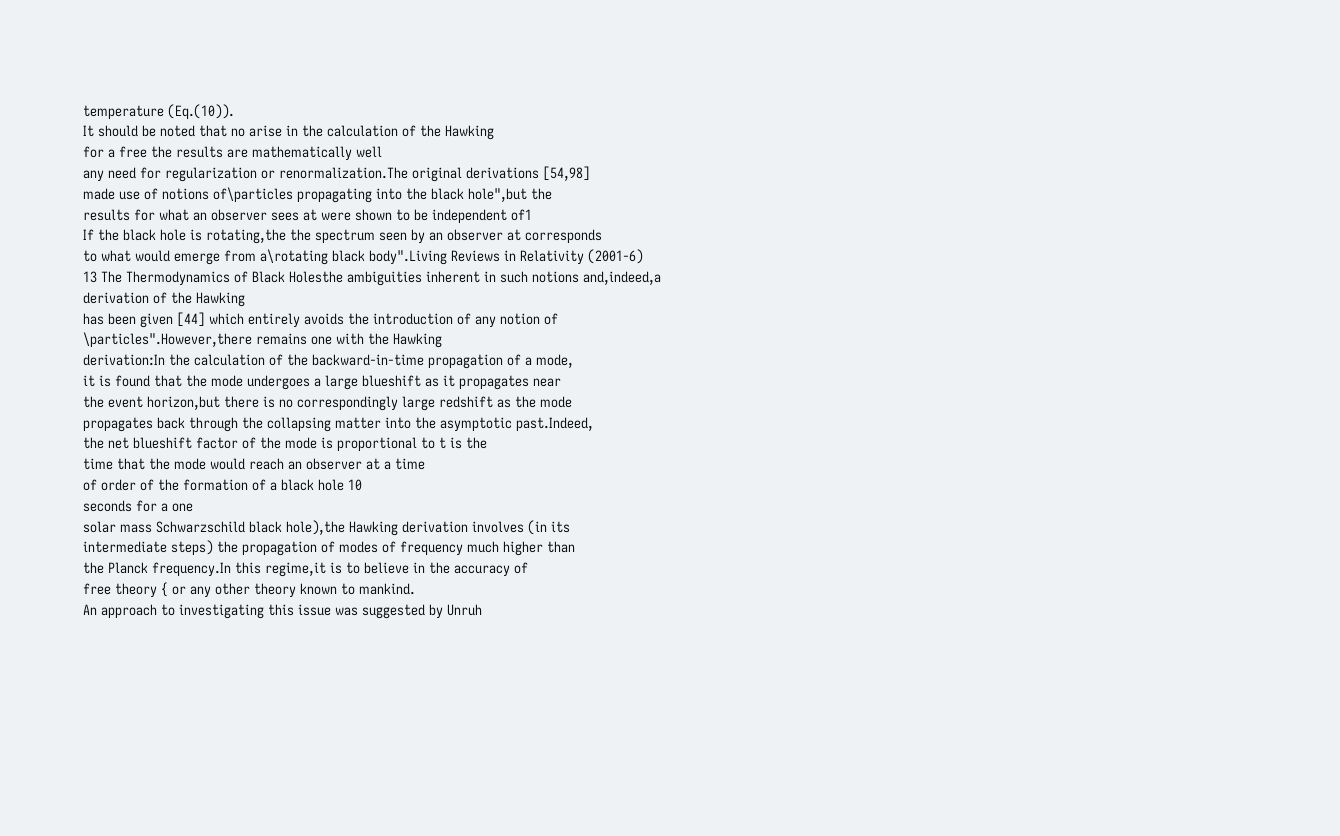temperature (Eq.(10)).
It should be noted that no arise in the calculation of the Hawking
for a free the results are mathematically well
any need for regularization or renormalization.The original derivations [54,98]
made use of notions of\particles propagating into the black hole",but the
results for what an observer sees at were shown to be independent of1
If the black hole is rotating,the the spectrum seen by an observer at corresponds
to what would emerge from a\rotating black body".Living Reviews in Relativity (2001-6)
13 The Thermodynamics of Black Holesthe ambiguities inherent in such notions and,indeed,a derivation of the Hawking
has been given [44] which entirely avoids the introduction of any notion of
\particles".However,there remains one with the Hawking
derivation:In the calculation of the backward-in-time propagation of a mode,
it is found that the mode undergoes a large blueshift as it propagates near
the event horizon,but there is no correspondingly large redshift as the mode
propagates back through the collapsing matter into the asymptotic past.Indeed,
the net blueshift factor of the mode is proportional to t is the
time that the mode would reach an observer at a time
of order of the formation of a black hole 10
seconds for a one
solar mass Schwarzschild black hole),the Hawking derivation involves (in its
intermediate steps) the propagation of modes of frequency much higher than
the Planck frequency.In this regime,it is to believe in the accuracy of
free theory { or any other theory known to mankind.
An approach to investigating this issue was suggested by Unruh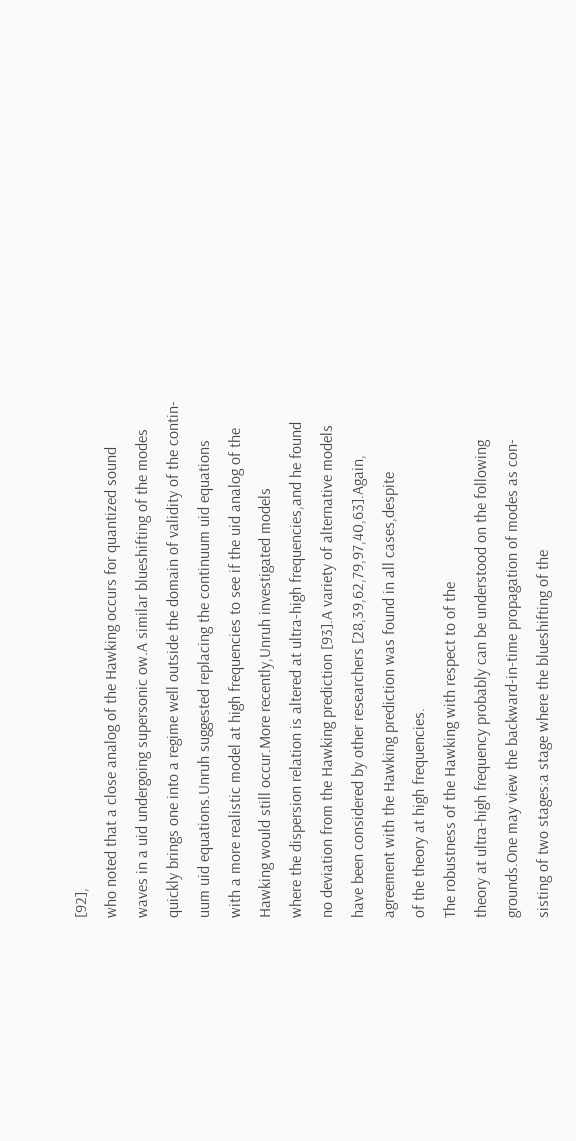[92],
who noted that a close analog of the Hawking occurs for quantized sound
waves in a uid undergoing supersonic ow.A similar blueshifting of the modes
quickly brings one into a regime well outside the domain of validity of the contin-
uum uid equations.Unruh suggested replacing the continuum uid equations
with a more realistic model at high frequencies to see if the uid analog of the
Hawking would still occur.More recently,Unruh investigated models
where the dispersion relation is altered at ultra-high frequencies,and he found
no deviation from the Hawking prediction [93].A variety of alternative models
have been considered by other researchers [28,39,62,79,97,40,63].Again,
agreement with the Hawking prediction was found in all cases,despite
of the theory at high frequencies.
The robustness of the Hawking with respect to of the
theory at ultra-high frequency probably can be understood on the following
grounds.One may view the backward-in-time propagation of modes as con-
sisting of two stages:a stage where the blueshifting of the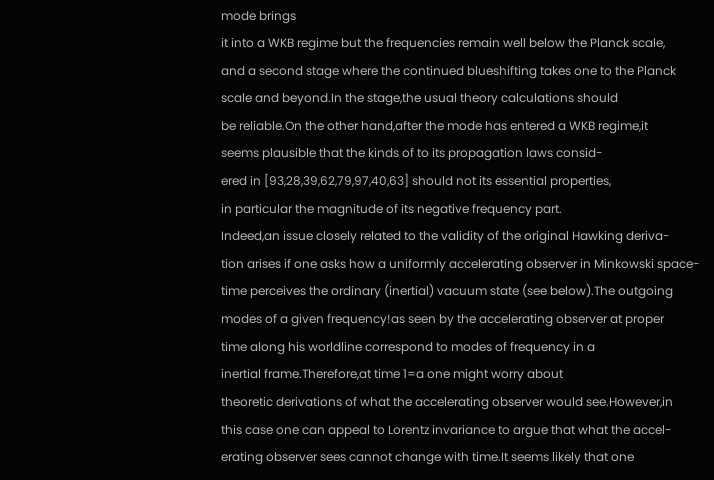mode brings
it into a WKB regime but the frequencies remain well below the Planck scale,
and a second stage where the continued blueshifting takes one to the Planck
scale and beyond.In the stage,the usual theory calculations should
be reliable.On the other hand,after the mode has entered a WKB regime,it
seems plausible that the kinds of to its propagation laws consid-
ered in [93,28,39,62,79,97,40,63] should not its essential properties,
in particular the magnitude of its negative frequency part.
Indeed,an issue closely related to the validity of the original Hawking deriva-
tion arises if one asks how a uniformly accelerating observer in Minkowski space-
time perceives the ordinary (inertial) vacuum state (see below).The outgoing
modes of a given frequency!as seen by the accelerating observer at proper
time along his worldline correspond to modes of frequency in a
inertial frame.Therefore,at time 1=a one might worry about
theoretic derivations of what the accelerating observer would see.However,in
this case one can appeal to Lorentz invariance to argue that what the accel-
erating observer sees cannot change with time.It seems likely that one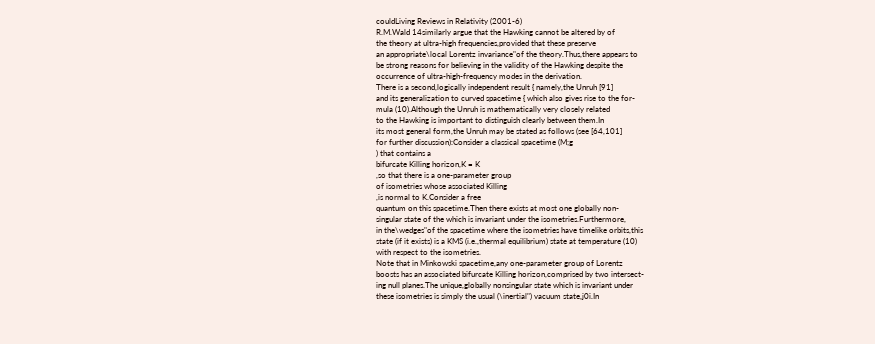couldLiving Reviews in Relativity (2001-6)
R.M.Wald 14similarly argue that the Hawking cannot be altered by of
the theory at ultra-high frequencies,provided that these preserve
an appropriate\local Lorentz invariance"of the theory.Thus,there appears to
be strong reasons for believing in the validity of the Hawking despite the
occurrence of ultra-high-frequency modes in the derivation.
There is a second,logically independent result { namely,the Unruh [91]
and its generalization to curved spacetime { which also gives rise to the for-
mula (10).Although the Unruh is mathematically very closely related
to the Hawking is important to distinguish clearly between them.In
its most general form,the Unruh may be stated as follows (see [64,101]
for further discussion):Consider a classical spacetime (M;g
) that contains a
bifurcate Killing horizon,K = K
,so that there is a one-parameter group
of isometries whose associated Killing
,is normal to K.Consider a free
quantum on this spacetime.Then there exists at most one globally non-
singular state of the which is invariant under the isometries.Furthermore,
in the\wedges"of the spacetime where the isometries have timelike orbits,this
state (if it exists) is a KMS (i.e.,thermal equilibrium) state at temperature (10)
with respect to the isometries.
Note that in Minkowski spacetime,any one-parameter group of Lorentz
boosts has an associated bifurcate Killing horizon,comprised by two intersect-
ing null planes.The unique,globally nonsingular state which is invariant under
these isometries is simply the usual (\inertial") vacuum state,j0i.In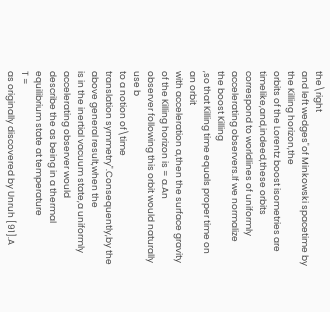the\right
and left wedges"of Minkowski spacetime by the Killing horizon,the
orbits of the Lorentz boost isometries are timelike,and,indeed,these orbits
correspond to worldlines of uniformly accelerating observers.If we normalize
the boost Killing
,so that Killing time equals proper time on an orbit
with acceleration a,then the surface gravity of the Killing horizon is = a.An
observer following this orbit would naturally use b
to a notion of\time
translation symmetry".Consequently,by the above general result,when the
is in the inertial vacuum state,a uniformly accelerating observer would
describe the as being in a thermal equilibrium state at temperature
T =
as originally discovered by Unruh [91].A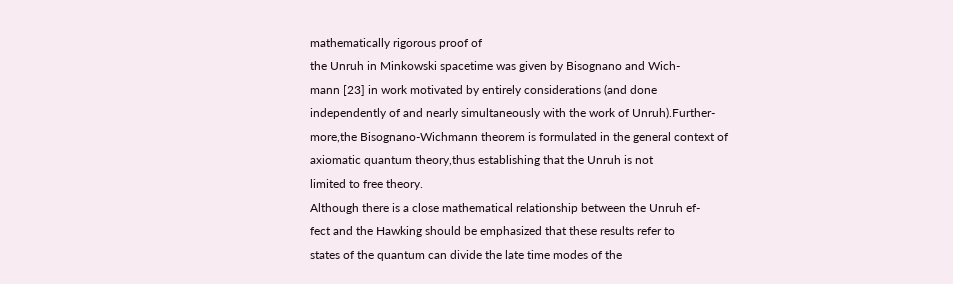mathematically rigorous proof of
the Unruh in Minkowski spacetime was given by Bisognano and Wich-
mann [23] in work motivated by entirely considerations (and done
independently of and nearly simultaneously with the work of Unruh).Further-
more,the Bisognano-Wichmann theorem is formulated in the general context of
axiomatic quantum theory,thus establishing that the Unruh is not
limited to free theory.
Although there is a close mathematical relationship between the Unruh ef-
fect and the Hawking should be emphasized that these results refer to
states of the quantum can divide the late time modes of the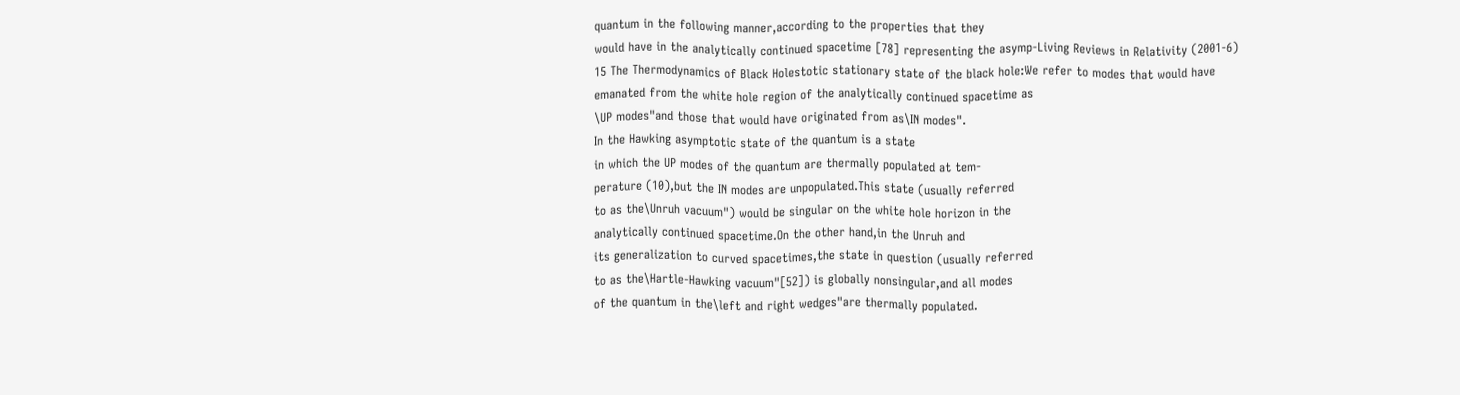quantum in the following manner,according to the properties that they
would have in the analytically continued spacetime [78] representing the asymp-Living Reviews in Relativity (2001-6)
15 The Thermodynamics of Black Holestotic stationary state of the black hole:We refer to modes that would have
emanated from the white hole region of the analytically continued spacetime as
\UP modes"and those that would have originated from as\IN modes".
In the Hawking asymptotic state of the quantum is a state
in which the UP modes of the quantum are thermally populated at tem-
perature (10),but the IN modes are unpopulated.This state (usually referred
to as the\Unruh vacuum") would be singular on the white hole horizon in the
analytically continued spacetime.On the other hand,in the Unruh and
its generalization to curved spacetimes,the state in question (usually referred
to as the\Hartle-Hawking vacuum"[52]) is globally nonsingular,and all modes
of the quantum in the\left and right wedges"are thermally populated.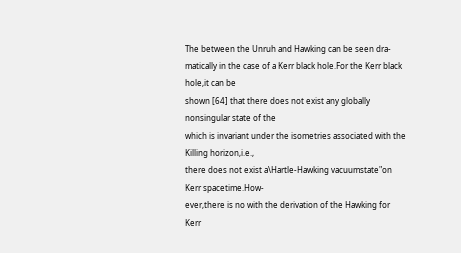The between the Unruh and Hawking can be seen dra-
matically in the case of a Kerr black hole.For the Kerr black hole,it can be
shown [64] that there does not exist any globally nonsingular state of the
which is invariant under the isometries associated with the Killing horizon,i.e.,
there does not exist a\Hartle-Hawking vacuumstate"on Kerr spacetime.How-
ever,there is no with the derivation of the Hawking for Kerr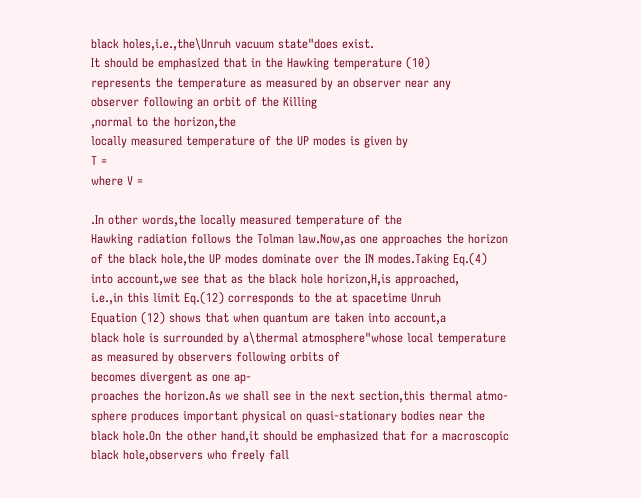black holes,i.e.,the\Unruh vacuum state"does exist.
It should be emphasized that in the Hawking temperature (10)
represents the temperature as measured by an observer near any
observer following an orbit of the Killing
,normal to the horizon,the
locally measured temperature of the UP modes is given by
T =
where V =

.In other words,the locally measured temperature of the
Hawking radiation follows the Tolman law.Now,as one approaches the horizon
of the black hole,the UP modes dominate over the IN modes.Taking Eq.(4)
into account,we see that as the black hole horizon,H,is approached,
i.e.,in this limit Eq.(12) corresponds to the at spacetime Unruh
Equation (12) shows that when quantum are taken into account,a
black hole is surrounded by a\thermal atmosphere"whose local temperature
as measured by observers following orbits of
becomes divergent as one ap-
proaches the horizon.As we shall see in the next section,this thermal atmo-
sphere produces important physical on quasi-stationary bodies near the
black hole.On the other hand,it should be emphasized that for a macroscopic
black hole,observers who freely fall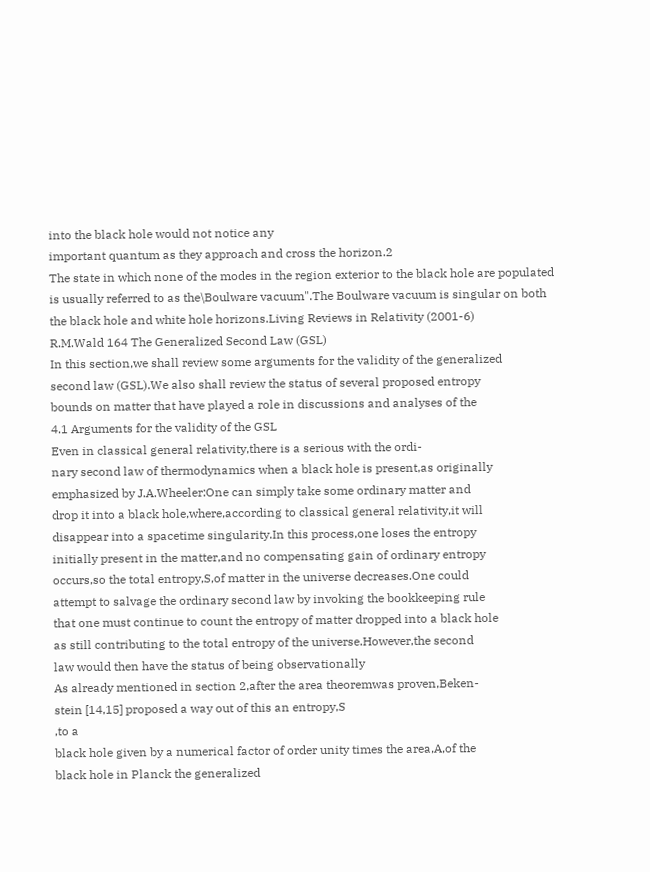into the black hole would not notice any
important quantum as they approach and cross the horizon.2
The state in which none of the modes in the region exterior to the black hole are populated
is usually referred to as the\Boulware vacuum".The Boulware vacuum is singular on both
the black hole and white hole horizons.Living Reviews in Relativity (2001-6)
R.M.Wald 164 The Generalized Second Law (GSL)
In this section,we shall review some arguments for the validity of the generalized
second law (GSL).We also shall review the status of several proposed entropy
bounds on matter that have played a role in discussions and analyses of the
4.1 Arguments for the validity of the GSL
Even in classical general relativity,there is a serious with the ordi-
nary second law of thermodynamics when a black hole is present,as originally
emphasized by J.A.Wheeler:One can simply take some ordinary matter and
drop it into a black hole,where,according to classical general relativity,it will
disappear into a spacetime singularity.In this process,one loses the entropy
initially present in the matter,and no compensating gain of ordinary entropy
occurs,so the total entropy,S,of matter in the universe decreases.One could
attempt to salvage the ordinary second law by invoking the bookkeeping rule
that one must continue to count the entropy of matter dropped into a black hole
as still contributing to the total entropy of the universe.However,the second
law would then have the status of being observationally
As already mentioned in section 2,after the area theoremwas proven,Beken-
stein [14,15] proposed a way out of this an entropy,S
,to a
black hole given by a numerical factor of order unity times the area,A,of the
black hole in Planck the generalized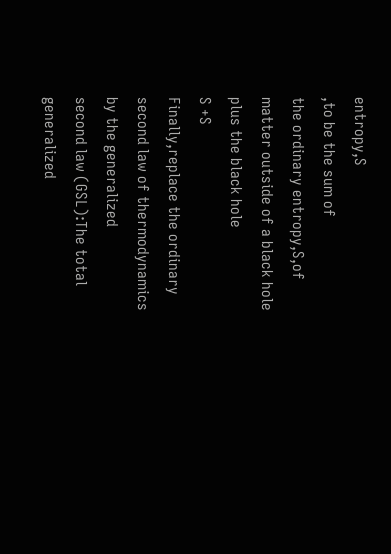entropy,S
,to be the sum of
the ordinary entropy,S,of matter outside of a black hole plus the black hole
S +S
Finally,replace the ordinary second law of thermodynamics by the generalized
second law (GSL):The total generalized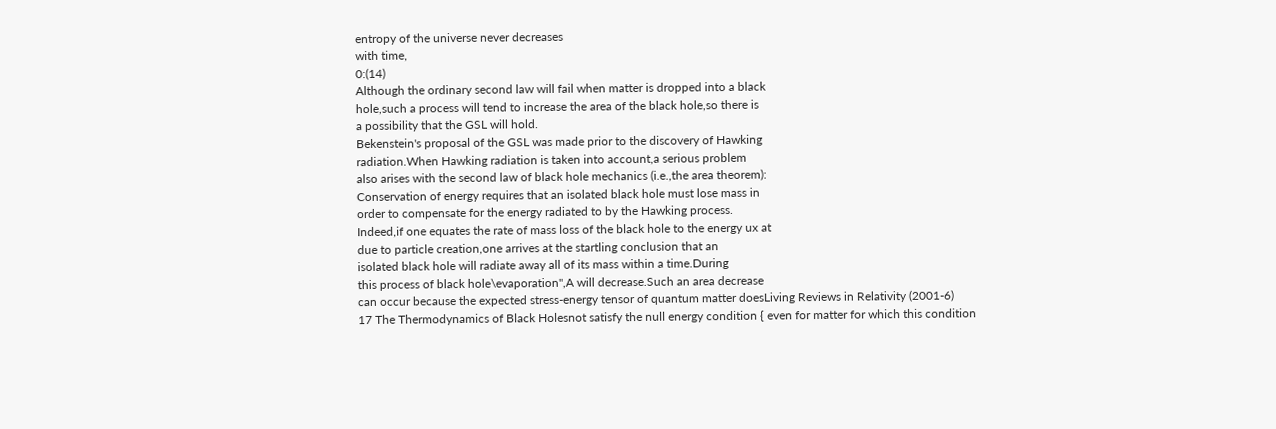entropy of the universe never decreases
with time,
0:(14)
Although the ordinary second law will fail when matter is dropped into a black
hole,such a process will tend to increase the area of the black hole,so there is
a possibility that the GSL will hold.
Bekenstein's proposal of the GSL was made prior to the discovery of Hawking
radiation.When Hawking radiation is taken into account,a serious problem
also arises with the second law of black hole mechanics (i.e.,the area theorem):
Conservation of energy requires that an isolated black hole must lose mass in
order to compensate for the energy radiated to by the Hawking process.
Indeed,if one equates the rate of mass loss of the black hole to the energy ux at
due to particle creation,one arrives at the startling conclusion that an
isolated black hole will radiate away all of its mass within a time.During
this process of black hole\evaporation",A will decrease.Such an area decrease
can occur because the expected stress-energy tensor of quantum matter doesLiving Reviews in Relativity (2001-6)
17 The Thermodynamics of Black Holesnot satisfy the null energy condition { even for matter for which this condition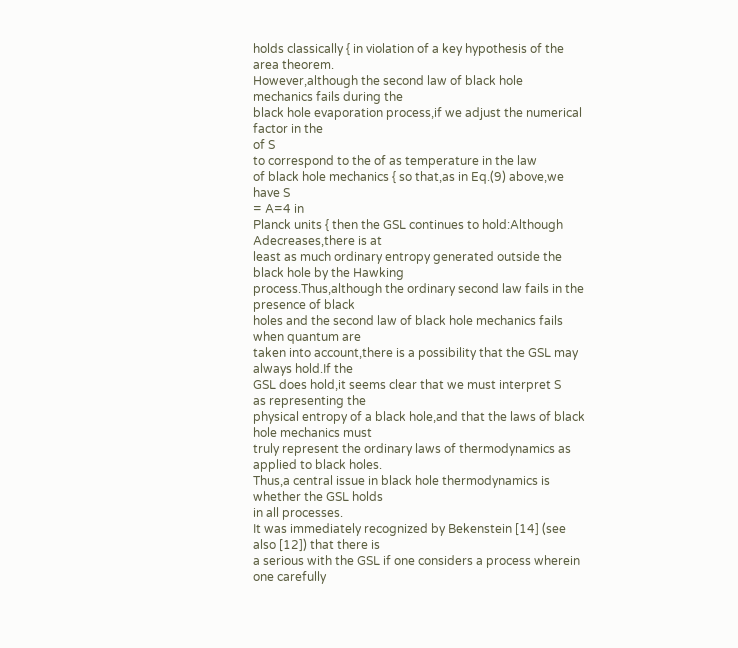holds classically { in violation of a key hypothesis of the area theorem.
However,although the second law of black hole mechanics fails during the
black hole evaporation process,if we adjust the numerical factor in the
of S
to correspond to the of as temperature in the law
of black hole mechanics { so that,as in Eq.(9) above,we have S
= A=4 in
Planck units { then the GSL continues to hold:Although Adecreases,there is at
least as much ordinary entropy generated outside the black hole by the Hawking
process.Thus,although the ordinary second law fails in the presence of black
holes and the second law of black hole mechanics fails when quantum are
taken into account,there is a possibility that the GSL may always hold.If the
GSL does hold,it seems clear that we must interpret S
as representing the
physical entropy of a black hole,and that the laws of black hole mechanics must
truly represent the ordinary laws of thermodynamics as applied to black holes.
Thus,a central issue in black hole thermodynamics is whether the GSL holds
in all processes.
It was immediately recognized by Bekenstein [14] (see also [12]) that there is
a serious with the GSL if one considers a process wherein one carefully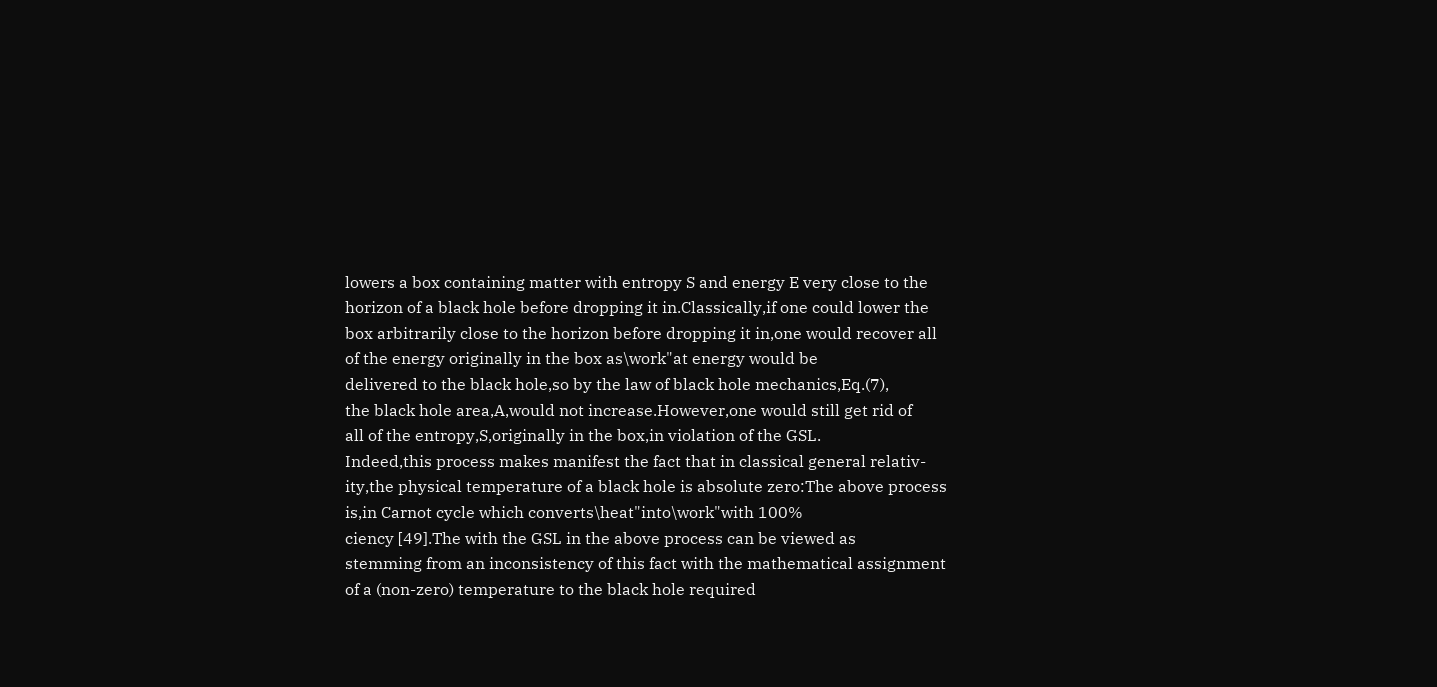lowers a box containing matter with entropy S and energy E very close to the
horizon of a black hole before dropping it in.Classically,if one could lower the
box arbitrarily close to the horizon before dropping it in,one would recover all
of the energy originally in the box as\work"at energy would be
delivered to the black hole,so by the law of black hole mechanics,Eq.(7),
the black hole area,A,would not increase.However,one would still get rid of
all of the entropy,S,originally in the box,in violation of the GSL.
Indeed,this process makes manifest the fact that in classical general relativ-
ity,the physical temperature of a black hole is absolute zero:The above process
is,in Carnot cycle which converts\heat"into\work"with 100%
ciency [49].The with the GSL in the above process can be viewed as
stemming from an inconsistency of this fact with the mathematical assignment
of a (non-zero) temperature to the black hole required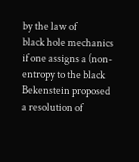by the law of
black hole mechanics if one assigns a (non- entropy to the black
Bekenstein proposed a resolution of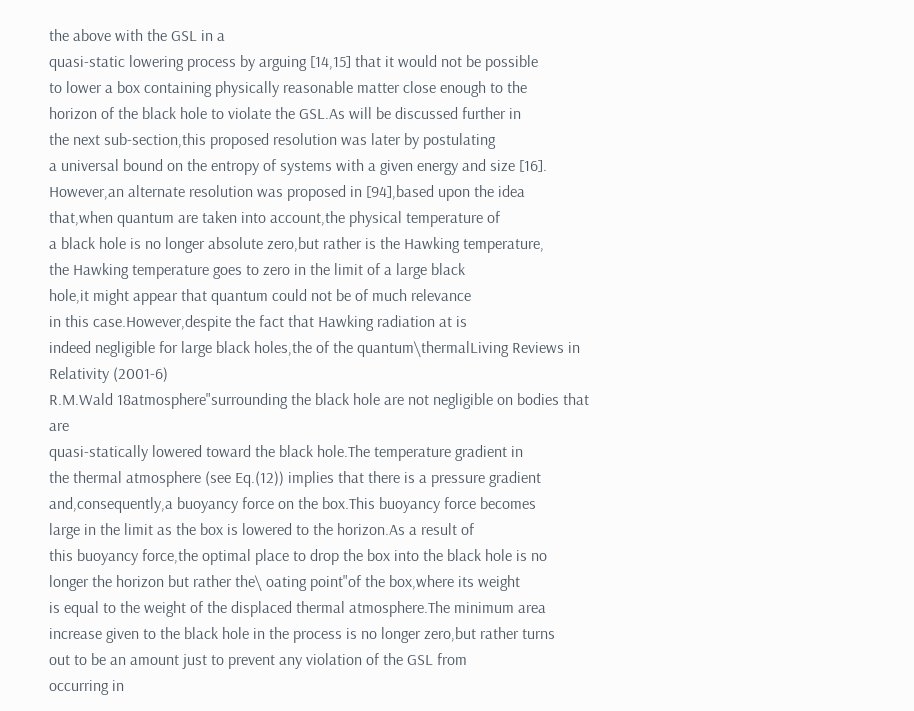the above with the GSL in a
quasi-static lowering process by arguing [14,15] that it would not be possible
to lower a box containing physically reasonable matter close enough to the
horizon of the black hole to violate the GSL.As will be discussed further in
the next sub-section,this proposed resolution was later by postulating
a universal bound on the entropy of systems with a given energy and size [16].
However,an alternate resolution was proposed in [94],based upon the idea
that,when quantum are taken into account,the physical temperature of
a black hole is no longer absolute zero,but rather is the Hawking temperature,
the Hawking temperature goes to zero in the limit of a large black
hole,it might appear that quantum could not be of much relevance
in this case.However,despite the fact that Hawking radiation at is
indeed negligible for large black holes,the of the quantum\thermalLiving Reviews in Relativity (2001-6)
R.M.Wald 18atmosphere"surrounding the black hole are not negligible on bodies that are
quasi-statically lowered toward the black hole.The temperature gradient in
the thermal atmosphere (see Eq.(12)) implies that there is a pressure gradient
and,consequently,a buoyancy force on the box.This buoyancy force becomes
large in the limit as the box is lowered to the horizon.As a result of
this buoyancy force,the optimal place to drop the box into the black hole is no
longer the horizon but rather the\ oating point"of the box,where its weight
is equal to the weight of the displaced thermal atmosphere.The minimum area
increase given to the black hole in the process is no longer zero,but rather turns
out to be an amount just to prevent any violation of the GSL from
occurring in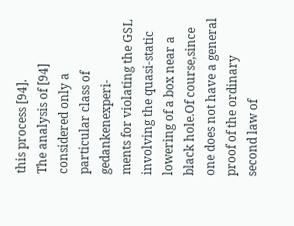this process [94].
The analysis of [94] considered only a particular class of gedankenexperi-
ments for violating the GSL involving the quasi-static lowering of a box near a
black hole.Of course,since one does not have a general proof of the ordinary
second law of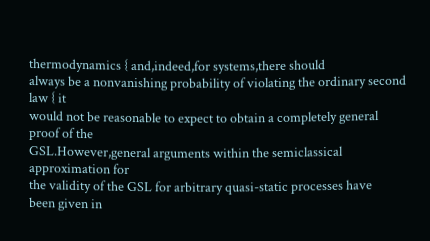thermodynamics { and,indeed,for systems,there should
always be a nonvanishing probability of violating the ordinary second law { it
would not be reasonable to expect to obtain a completely general proof of the
GSL.However,general arguments within the semiclassical approximation for
the validity of the GSL for arbitrary quasi-static processes have
been given in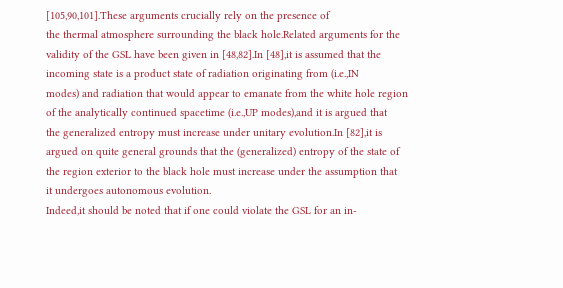[105,90,101].These arguments crucially rely on the presence of
the thermal atmosphere surrounding the black hole.Related arguments for the
validity of the GSL have been given in [48,82].In [48],it is assumed that the
incoming state is a product state of radiation originating from (i.e.,IN
modes) and radiation that would appear to emanate from the white hole region
of the analytically continued spacetime (i.e.,UP modes),and it is argued that
the generalized entropy must increase under unitary evolution.In [82],it is
argued on quite general grounds that the (generalized) entropy of the state of
the region exterior to the black hole must increase under the assumption that
it undergoes autonomous evolution.
Indeed,it should be noted that if one could violate the GSL for an in-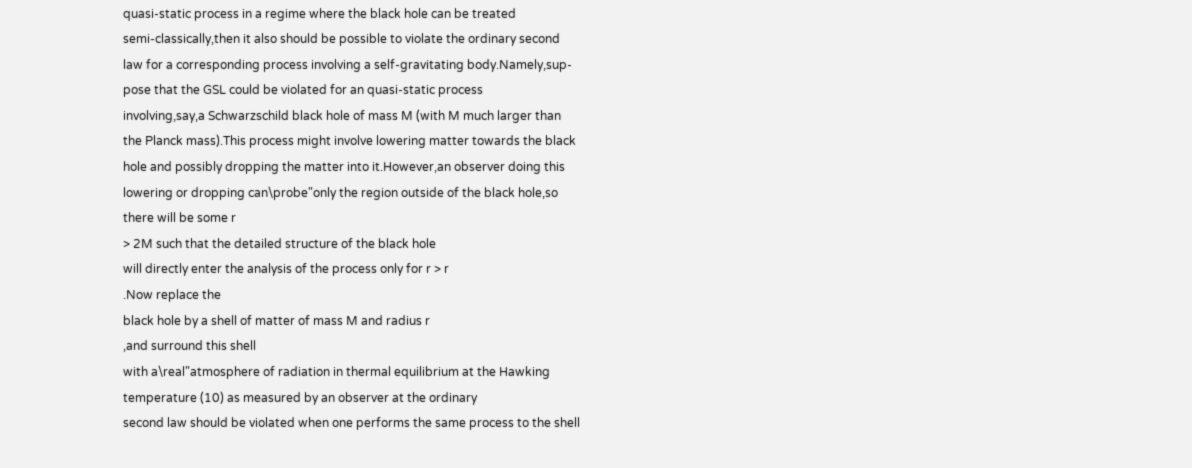quasi-static process in a regime where the black hole can be treated
semi-classically,then it also should be possible to violate the ordinary second
law for a corresponding process involving a self-gravitating body.Namely,sup-
pose that the GSL could be violated for an quasi-static process
involving,say,a Schwarzschild black hole of mass M (with M much larger than
the Planck mass).This process might involve lowering matter towards the black
hole and possibly dropping the matter into it.However,an observer doing this
lowering or dropping can\probe"only the region outside of the black hole,so
there will be some r
> 2M such that the detailed structure of the black hole
will directly enter the analysis of the process only for r > r
.Now replace the
black hole by a shell of matter of mass M and radius r
,and surround this shell
with a\real"atmosphere of radiation in thermal equilibrium at the Hawking
temperature (10) as measured by an observer at the ordinary
second law should be violated when one performs the same process to the shell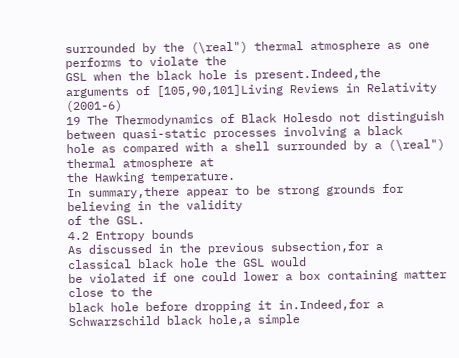surrounded by the (\real") thermal atmosphere as one performs to violate the
GSL when the black hole is present.Indeed,the arguments of [105,90,101]Living Reviews in Relativity (2001-6)
19 The Thermodynamics of Black Holesdo not distinguish between quasi-static processes involving a black
hole as compared with a shell surrounded by a (\real") thermal atmosphere at
the Hawking temperature.
In summary,there appear to be strong grounds for believing in the validity
of the GSL.
4.2 Entropy bounds
As discussed in the previous subsection,for a classical black hole the GSL would
be violated if one could lower a box containing matter close to the
black hole before dropping it in.Indeed,for a Schwarzschild black hole,a simple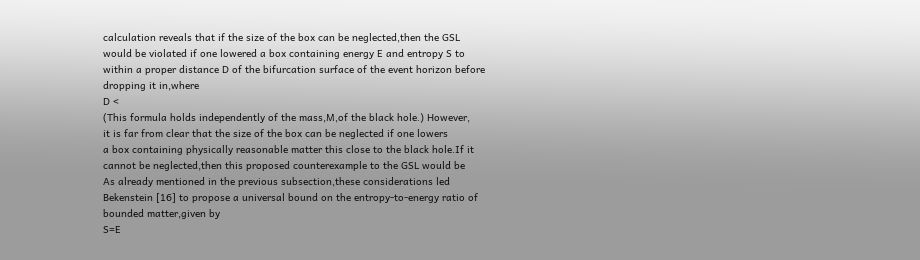calculation reveals that if the size of the box can be neglected,then the GSL
would be violated if one lowered a box containing energy E and entropy S to
within a proper distance D of the bifurcation surface of the event horizon before
dropping it in,where
D <
(This formula holds independently of the mass,M,of the black hole.) However,
it is far from clear that the size of the box can be neglected if one lowers
a box containing physically reasonable matter this close to the black hole.If it
cannot be neglected,then this proposed counterexample to the GSL would be
As already mentioned in the previous subsection,these considerations led
Bekenstein [16] to propose a universal bound on the entropy-to-energy ratio of
bounded matter,given by
S=E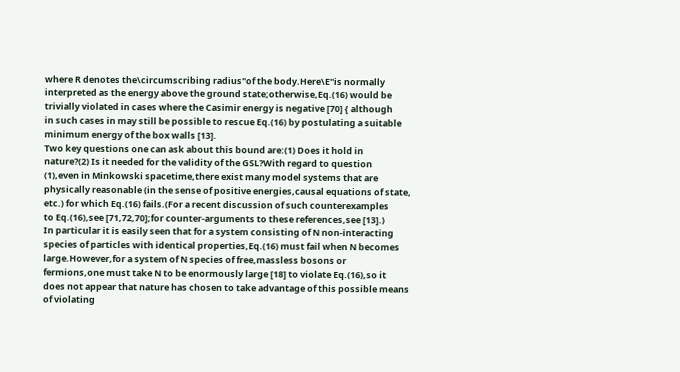where R denotes the\circumscribing radius"of the body.Here\E"is normally
interpreted as the energy above the ground state;otherwise,Eq.(16) would be
trivially violated in cases where the Casimir energy is negative [70] { although
in such cases in may still be possible to rescue Eq.(16) by postulating a suitable
minimum energy of the box walls [13].
Two key questions one can ask about this bound are:(1) Does it hold in
nature?(2) Is it needed for the validity of the GSL?With regard to question
(1),even in Minkowski spacetime,there exist many model systems that are
physically reasonable (in the sense of positive energies,causal equations of state,
etc.) for which Eq.(16) fails.(For a recent discussion of such counterexamples
to Eq.(16),see [71,72,70];for counter-arguments to these references,see [13].)
In particular it is easily seen that for a system consisting of N non-interacting
species of particles with identical properties,Eq.(16) must fail when N becomes
large.However,for a system of N species of free,massless bosons or
fermions,one must take N to be enormously large [18] to violate Eq.(16),so it
does not appear that nature has chosen to take advantage of this possible means
of violating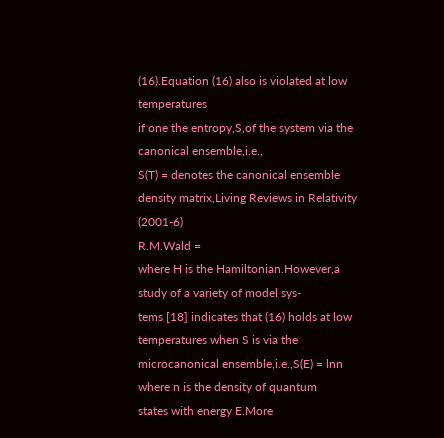(16).Equation (16) also is violated at low temperatures
if one the entropy,S,of the system via the canonical ensemble,i.e.,
S(T) = denotes the canonical ensemble density matrix,Living Reviews in Relativity (2001-6)
R.M.Wald =
where H is the Hamiltonian.However,a study of a variety of model sys-
tems [18] indicates that (16) holds at low temperatures when S is via the
microcanonical ensemble,i.e.,S(E) = lnn where n is the density of quantum
states with energy E.More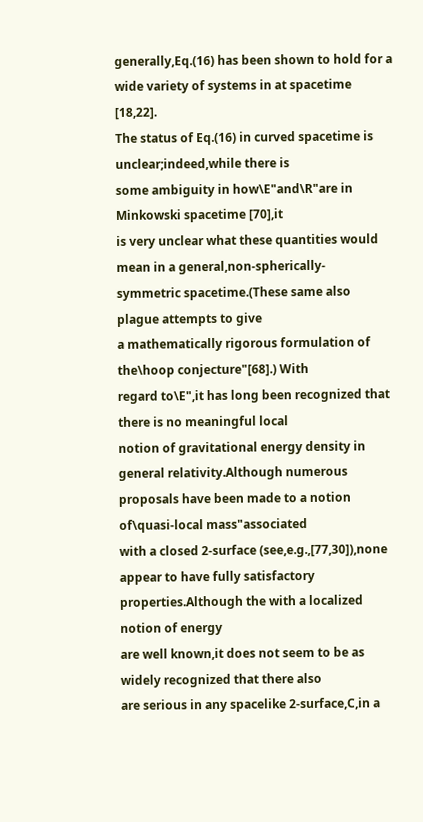generally,Eq.(16) has been shown to hold for a
wide variety of systems in at spacetime [18,22].
The status of Eq.(16) in curved spacetime is unclear;indeed,while there is
some ambiguity in how\E"and\R"are in Minkowski spacetime [70],it
is very unclear what these quantities would mean in a general,non-spherically-
symmetric spacetime.(These same also plague attempts to give
a mathematically rigorous formulation of the\hoop conjecture"[68].) With
regard to\E",it has long been recognized that there is no meaningful local
notion of gravitational energy density in general relativity.Although numerous
proposals have been made to a notion of\quasi-local mass"associated
with a closed 2-surface (see,e.g.,[77,30]),none appear to have fully satisfactory
properties.Although the with a localized notion of energy
are well known,it does not seem to be as widely recognized that there also
are serious in any spacelike 2-surface,C,in a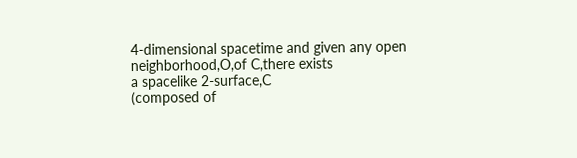4-dimensional spacetime and given any open neighborhood,O,of C,there exists
a spacelike 2-surface,C
(composed of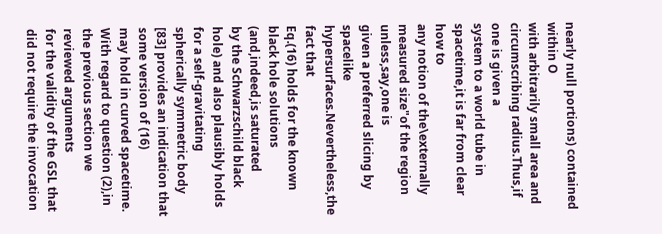nearly null portions) contained within O
with arbitrarily small area and circumscribing radius.Thus,if one is given a
system to a world tube in spacetime,it is far from clear how to
any notion of the\externally measured size"of the region unless,say,one is
given a preferred slicing by spacelike hypersurfaces.Nevertheless,the fact that
Eq.(16) holds for the known black hole solutions (and,indeed,is saturated
by the Schwarzschild black hole) and also plausibly holds for a self-gravitating
spherically symmetric body [83] provides an indication that some version of (16)
may hold in curved spacetime.
With regard to question (2),in the previous section we reviewed arguments
for the validity of the GSL that did not require the invocation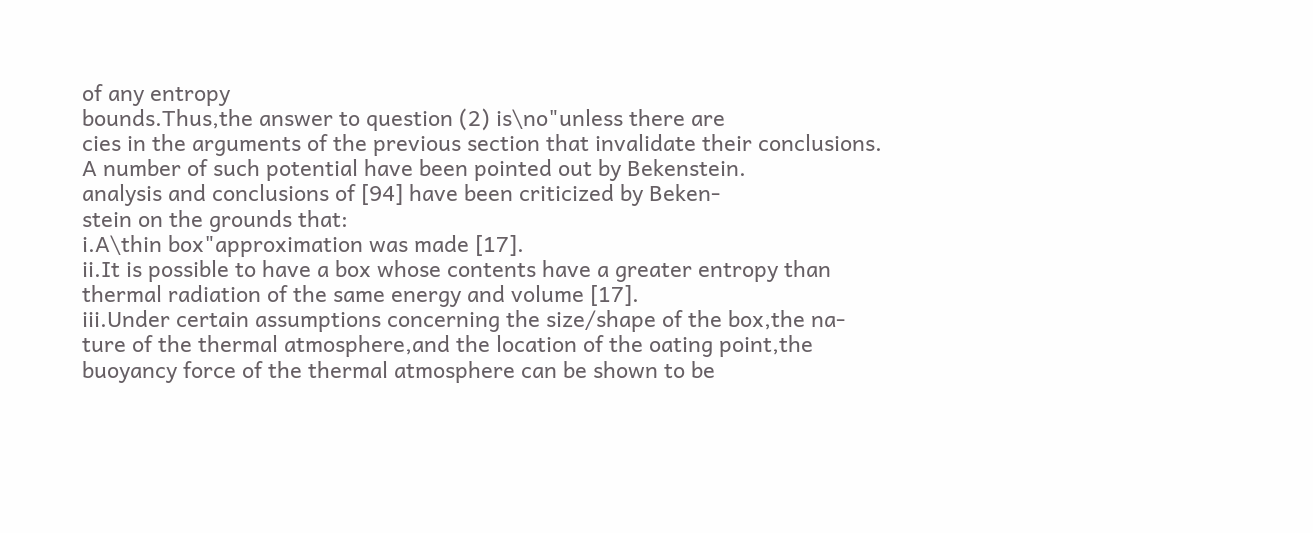of any entropy
bounds.Thus,the answer to question (2) is\no"unless there are
cies in the arguments of the previous section that invalidate their conclusions.
A number of such potential have been pointed out by Bekenstein.
analysis and conclusions of [94] have been criticized by Beken-
stein on the grounds that:
i.A\thin box"approximation was made [17].
ii.It is possible to have a box whose contents have a greater entropy than
thermal radiation of the same energy and volume [17].
iii.Under certain assumptions concerning the size/shape of the box,the na-
ture of the thermal atmosphere,and the location of the oating point,the
buoyancy force of the thermal atmosphere can be shown to be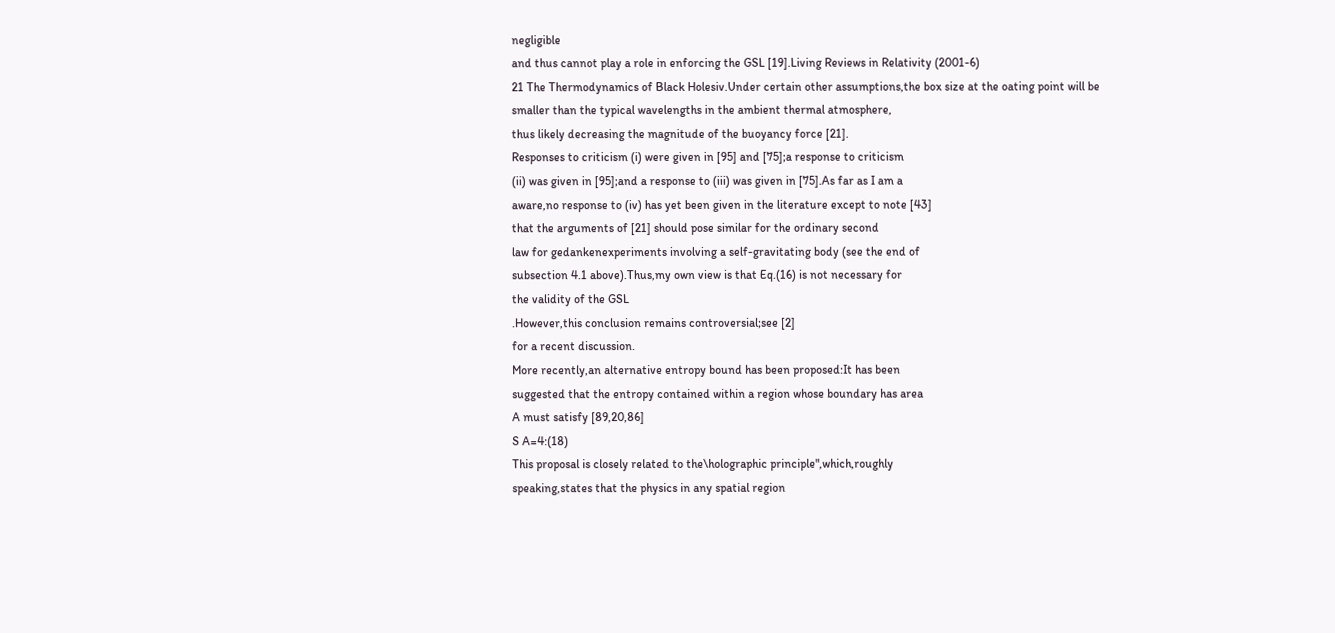negligible
and thus cannot play a role in enforcing the GSL [19].Living Reviews in Relativity (2001-6)
21 The Thermodynamics of Black Holesiv.Under certain other assumptions,the box size at the oating point will be
smaller than the typical wavelengths in the ambient thermal atmosphere,
thus likely decreasing the magnitude of the buoyancy force [21].
Responses to criticism (i) were given in [95] and [75];a response to criticism
(ii) was given in [95];and a response to (iii) was given in [75].As far as I am a
aware,no response to (iv) has yet been given in the literature except to note [43]
that the arguments of [21] should pose similar for the ordinary second
law for gedankenexperiments involving a self-gravitating body (see the end of
subsection 4.1 above).Thus,my own view is that Eq.(16) is not necessary for
the validity of the GSL
.However,this conclusion remains controversial;see [2]
for a recent discussion.
More recently,an alternative entropy bound has been proposed:It has been
suggested that the entropy contained within a region whose boundary has area
A must satisfy [89,20,86]
S A=4:(18)
This proposal is closely related to the\holographic principle",which,roughly
speaking,states that the physics in any spatial region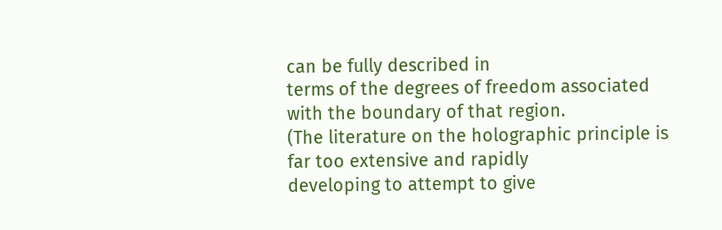can be fully described in
terms of the degrees of freedom associated with the boundary of that region.
(The literature on the holographic principle is far too extensive and rapidly
developing to attempt to give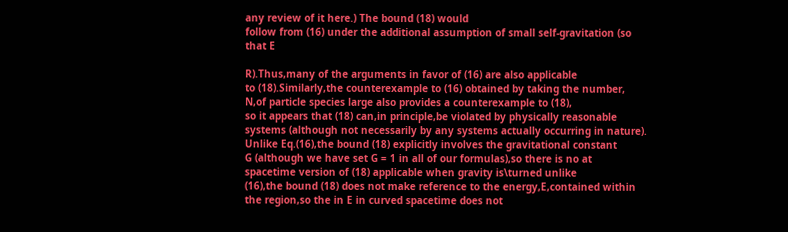any review of it here.) The bound (18) would
follow from (16) under the additional assumption of small self-gravitation (so
that E

R).Thus,many of the arguments in favor of (16) are also applicable
to (18).Similarly,the counterexample to (16) obtained by taking the number,
N,of particle species large also provides a counterexample to (18),
so it appears that (18) can,in principle,be violated by physically reasonable
systems (although not necessarily by any systems actually occurring in nature).
Unlike Eq.(16),the bound (18) explicitly involves the gravitational constant
G (although we have set G = 1 in all of our formulas),so there is no at
spacetime version of (18) applicable when gravity is\turned unlike
(16),the bound (18) does not make reference to the energy,E,contained within
the region,so the in E in curved spacetime does not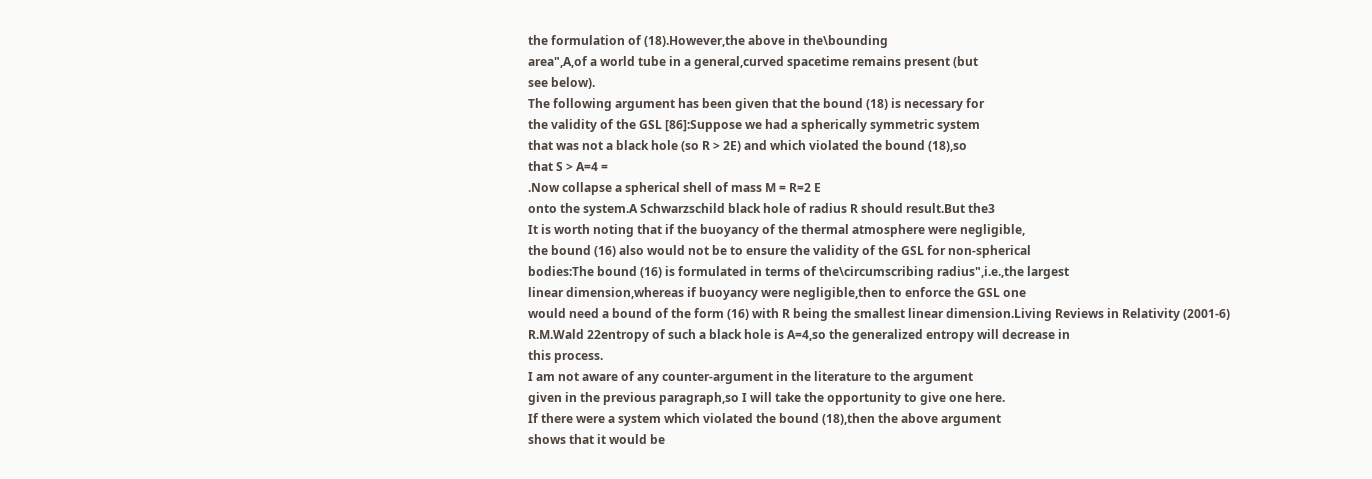the formulation of (18).However,the above in the\bounding
area",A,of a world tube in a general,curved spacetime remains present (but
see below).
The following argument has been given that the bound (18) is necessary for
the validity of the GSL [86]:Suppose we had a spherically symmetric system
that was not a black hole (so R > 2E) and which violated the bound (18),so
that S > A=4 =
.Now collapse a spherical shell of mass M = R=2 E
onto the system.A Schwarzschild black hole of radius R should result.But the3
It is worth noting that if the buoyancy of the thermal atmosphere were negligible,
the bound (16) also would not be to ensure the validity of the GSL for non-spherical
bodies:The bound (16) is formulated in terms of the\circumscribing radius",i.e.,the largest
linear dimension,whereas if buoyancy were negligible,then to enforce the GSL one
would need a bound of the form (16) with R being the smallest linear dimension.Living Reviews in Relativity (2001-6)
R.M.Wald 22entropy of such a black hole is A=4,so the generalized entropy will decrease in
this process.
I am not aware of any counter-argument in the literature to the argument
given in the previous paragraph,so I will take the opportunity to give one here.
If there were a system which violated the bound (18),then the above argument
shows that it would be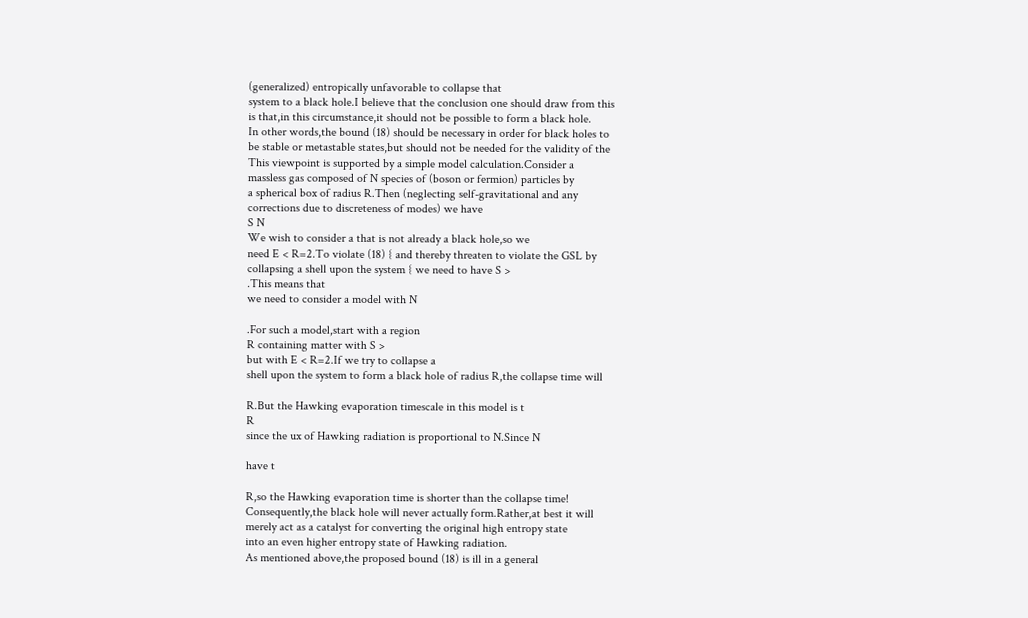(generalized) entropically unfavorable to collapse that
system to a black hole.I believe that the conclusion one should draw from this
is that,in this circumstance,it should not be possible to form a black hole.
In other words,the bound (18) should be necessary in order for black holes to
be stable or metastable states,but should not be needed for the validity of the
This viewpoint is supported by a simple model calculation.Consider a
massless gas composed of N species of (boson or fermion) particles by
a spherical box of radius R.Then (neglecting self-gravitational and any
corrections due to discreteness of modes) we have
S N
We wish to consider a that is not already a black hole,so we
need E < R=2.To violate (18) { and thereby threaten to violate the GSL by
collapsing a shell upon the system { we need to have S >
.This means that
we need to consider a model with N

.For such a model,start with a region
R containing matter with S >
but with E < R=2.If we try to collapse a
shell upon the system to form a black hole of radius R,the collapse time will

R.But the Hawking evaporation timescale in this model is t
R
since the ux of Hawking radiation is proportional to N.Since N

have t

R,so the Hawking evaporation time is shorter than the collapse time!
Consequently,the black hole will never actually form.Rather,at best it will
merely act as a catalyst for converting the original high entropy state
into an even higher entropy state of Hawking radiation.
As mentioned above,the proposed bound (18) is ill in a general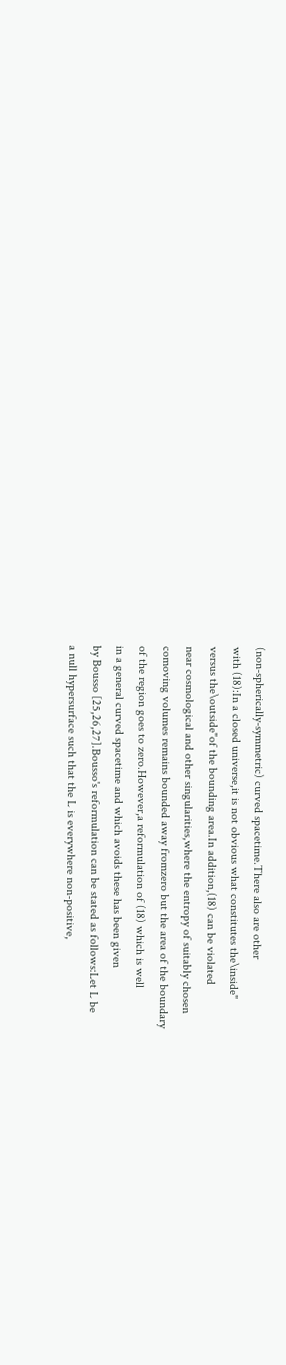(non-spherically-symmetric) curved spacetime.There also are other
with (18):In a closed universe,it is not obvious what constitutes the\inside"
versus the\outside"of the bounding area.In addition,(18) can be violated
near cosmological and other singularities,where the entropy of suitably chosen
comoving volumes remains bounded away fromzero but the area of the boundary
of the region goes to zero.However,a reformulation of (18) which is well
in a general curved spacetime and which avoids these has been given
by Bousso [25,26,27].Bousso's reformulation can be stated as follows:Let L be
a null hypersurface such that the L is everywhere non-positive,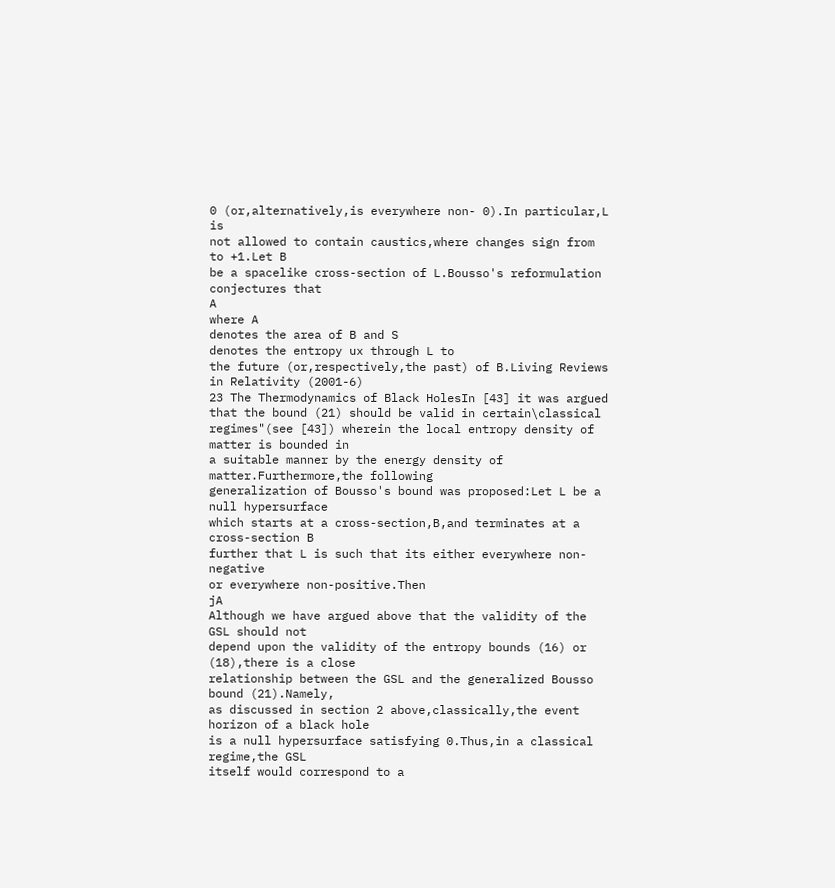0 (or,alternatively,is everywhere non- 0).In particular,L is
not allowed to contain caustics,where changes sign from to +1.Let B
be a spacelike cross-section of L.Bousso's reformulation conjectures that
A
where A
denotes the area of B and S
denotes the entropy ux through L to
the future (or,respectively,the past) of B.Living Reviews in Relativity (2001-6)
23 The Thermodynamics of Black HolesIn [43] it was argued that the bound (21) should be valid in certain\classical
regimes"(see [43]) wherein the local entropy density of matter is bounded in
a suitable manner by the energy density of matter.Furthermore,the following
generalization of Bousso's bound was proposed:Let L be a null hypersurface
which starts at a cross-section,B,and terminates at a cross-section B
further that L is such that its either everywhere non-negative
or everywhere non-positive.Then
jA
Although we have argued above that the validity of the GSL should not
depend upon the validity of the entropy bounds (16) or (18),there is a close
relationship between the GSL and the generalized Bousso bound (21).Namely,
as discussed in section 2 above,classically,the event horizon of a black hole
is a null hypersurface satisfying 0.Thus,in a classical regime,the GSL
itself would correspond to a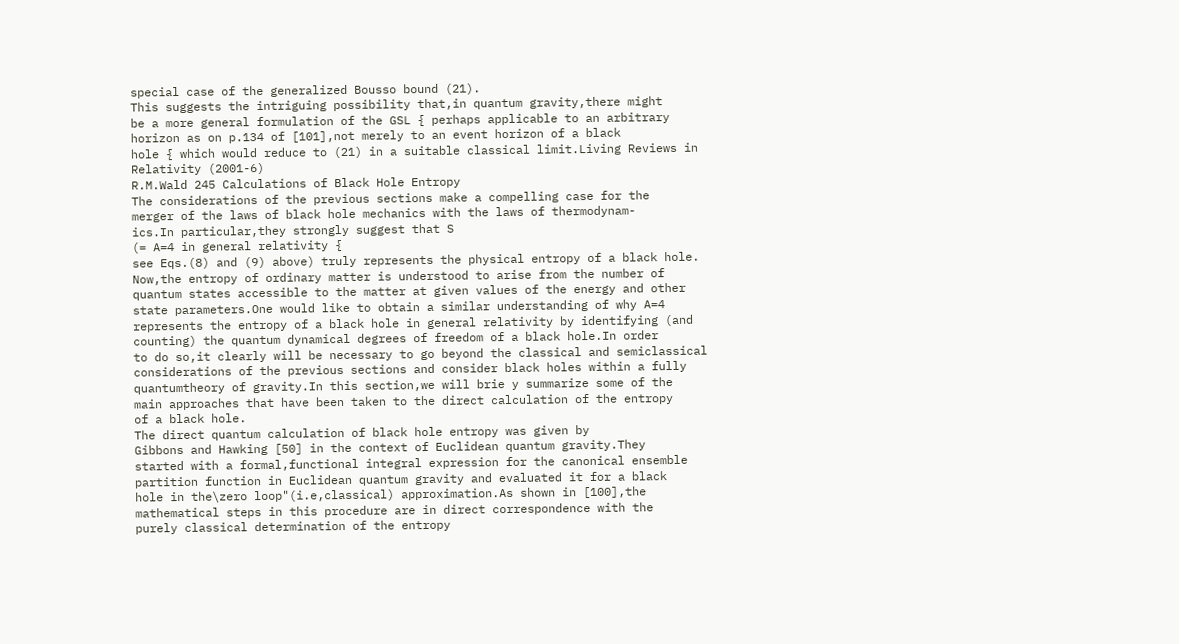special case of the generalized Bousso bound (21).
This suggests the intriguing possibility that,in quantum gravity,there might
be a more general formulation of the GSL { perhaps applicable to an arbitrary
horizon as on p.134 of [101],not merely to an event horizon of a black
hole { which would reduce to (21) in a suitable classical limit.Living Reviews in Relativity (2001-6)
R.M.Wald 245 Calculations of Black Hole Entropy
The considerations of the previous sections make a compelling case for the
merger of the laws of black hole mechanics with the laws of thermodynam-
ics.In particular,they strongly suggest that S
(= A=4 in general relativity {
see Eqs.(8) and (9) above) truly represents the physical entropy of a black hole.
Now,the entropy of ordinary matter is understood to arise from the number of
quantum states accessible to the matter at given values of the energy and other
state parameters.One would like to obtain a similar understanding of why A=4
represents the entropy of a black hole in general relativity by identifying (and
counting) the quantum dynamical degrees of freedom of a black hole.In order
to do so,it clearly will be necessary to go beyond the classical and semiclassical
considerations of the previous sections and consider black holes within a fully
quantumtheory of gravity.In this section,we will brie y summarize some of the
main approaches that have been taken to the direct calculation of the entropy
of a black hole.
The direct quantum calculation of black hole entropy was given by
Gibbons and Hawking [50] in the context of Euclidean quantum gravity.They
started with a formal,functional integral expression for the canonical ensemble
partition function in Euclidean quantum gravity and evaluated it for a black
hole in the\zero loop"(i.e,classical) approximation.As shown in [100],the
mathematical steps in this procedure are in direct correspondence with the
purely classical determination of the entropy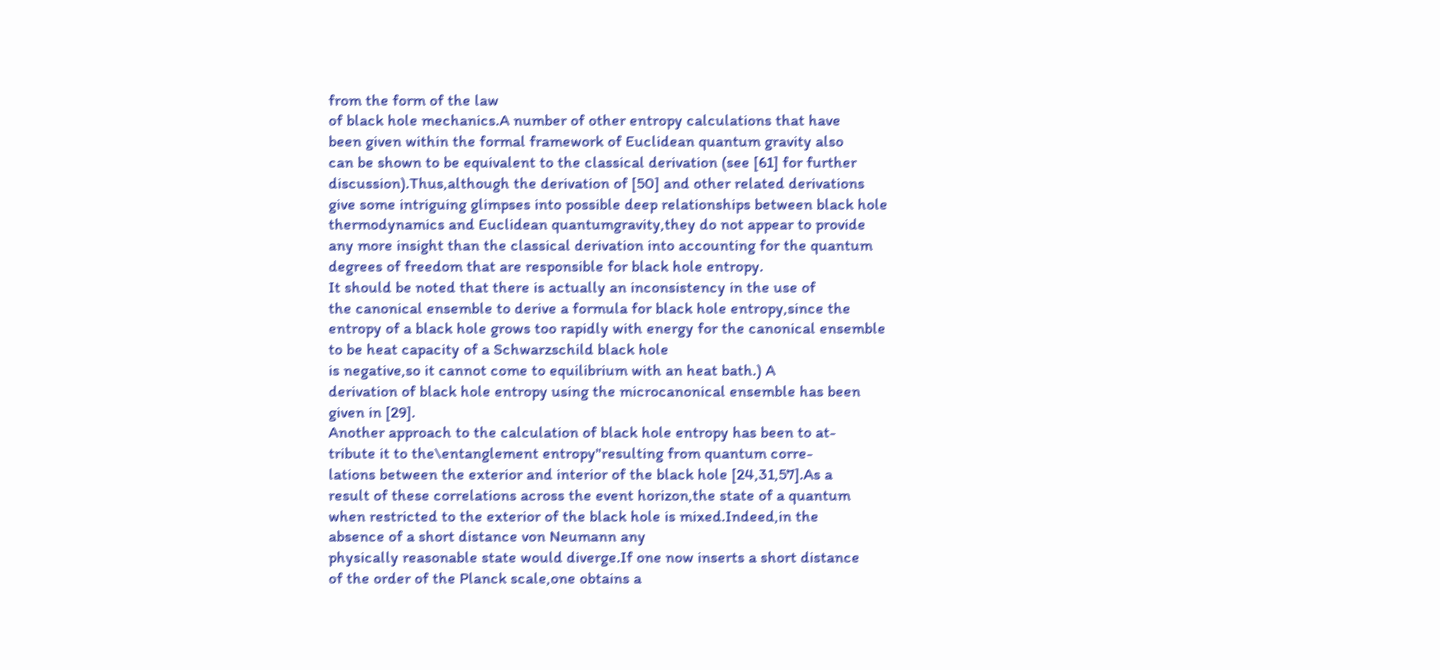from the form of the law
of black hole mechanics.A number of other entropy calculations that have
been given within the formal framework of Euclidean quantum gravity also
can be shown to be equivalent to the classical derivation (see [61] for further
discussion).Thus,although the derivation of [50] and other related derivations
give some intriguing glimpses into possible deep relationships between black hole
thermodynamics and Euclidean quantumgravity,they do not appear to provide
any more insight than the classical derivation into accounting for the quantum
degrees of freedom that are responsible for black hole entropy.
It should be noted that there is actually an inconsistency in the use of
the canonical ensemble to derive a formula for black hole entropy,since the
entropy of a black hole grows too rapidly with energy for the canonical ensemble
to be heat capacity of a Schwarzschild black hole
is negative,so it cannot come to equilibrium with an heat bath.) A
derivation of black hole entropy using the microcanonical ensemble has been
given in [29].
Another approach to the calculation of black hole entropy has been to at-
tribute it to the\entanglement entropy"resulting from quantum corre-
lations between the exterior and interior of the black hole [24,31,57].As a
result of these correlations across the event horizon,the state of a quantum
when restricted to the exterior of the black hole is mixed.Indeed,in the
absence of a short distance von Neumann any
physically reasonable state would diverge.If one now inserts a short distance
of the order of the Planck scale,one obtains a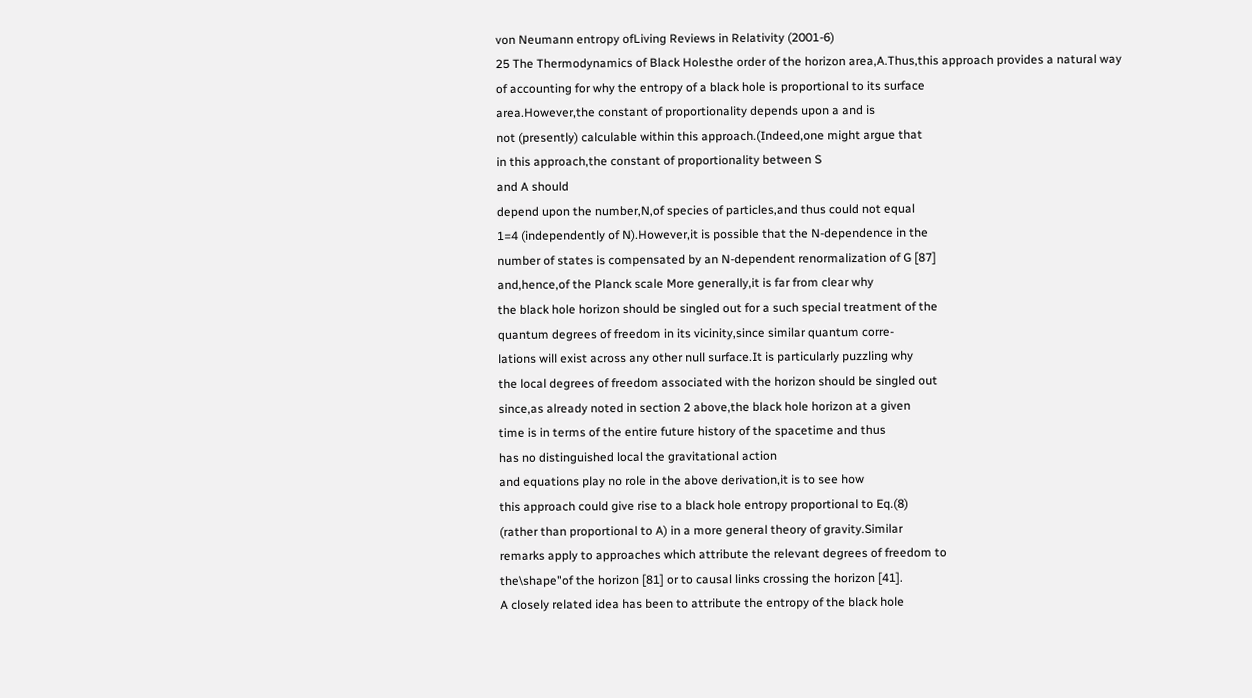von Neumann entropy ofLiving Reviews in Relativity (2001-6)
25 The Thermodynamics of Black Holesthe order of the horizon area,A.Thus,this approach provides a natural way
of accounting for why the entropy of a black hole is proportional to its surface
area.However,the constant of proportionality depends upon a and is
not (presently) calculable within this approach.(Indeed,one might argue that
in this approach,the constant of proportionality between S
and A should
depend upon the number,N,of species of particles,and thus could not equal
1=4 (independently of N).However,it is possible that the N-dependence in the
number of states is compensated by an N-dependent renormalization of G [87]
and,hence,of the Planck scale More generally,it is far from clear why
the black hole horizon should be singled out for a such special treatment of the
quantum degrees of freedom in its vicinity,since similar quantum corre-
lations will exist across any other null surface.It is particularly puzzling why
the local degrees of freedom associated with the horizon should be singled out
since,as already noted in section 2 above,the black hole horizon at a given
time is in terms of the entire future history of the spacetime and thus
has no distinguished local the gravitational action
and equations play no role in the above derivation,it is to see how
this approach could give rise to a black hole entropy proportional to Eq.(8)
(rather than proportional to A) in a more general theory of gravity.Similar
remarks apply to approaches which attribute the relevant degrees of freedom to
the\shape"of the horizon [81] or to causal links crossing the horizon [41].
A closely related idea has been to attribute the entropy of the black hole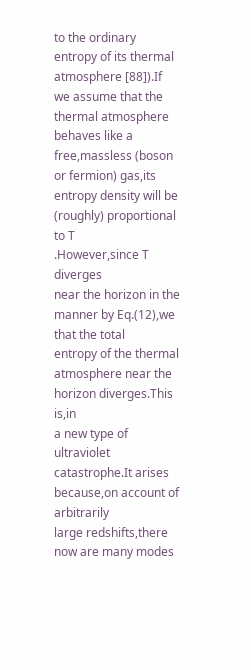to the ordinary entropy of its thermal atmosphere [88]).If we assume that the
thermal atmosphere behaves like a free,massless (boson or fermion) gas,its
entropy density will be (roughly) proportional to T
.However,since T diverges
near the horizon in the manner by Eq.(12),we that the total
entropy of the thermal atmosphere near the horizon diverges.This is,in
a new type of ultraviolet catastrophe.It arises because,on account of arbitrarily
large redshifts,there now are many modes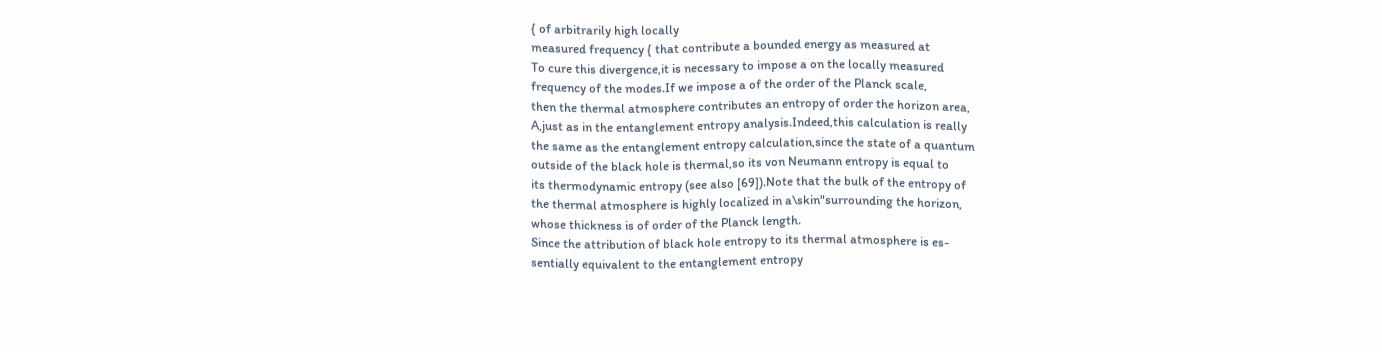{ of arbitrarily high locally
measured frequency { that contribute a bounded energy as measured at
To cure this divergence,it is necessary to impose a on the locally measured
frequency of the modes.If we impose a of the order of the Planck scale,
then the thermal atmosphere contributes an entropy of order the horizon area,
A,just as in the entanglement entropy analysis.Indeed,this calculation is really
the same as the entanglement entropy calculation,since the state of a quantum
outside of the black hole is thermal,so its von Neumann entropy is equal to
its thermodynamic entropy (see also [69]).Note that the bulk of the entropy of
the thermal atmosphere is highly localized in a\skin"surrounding the horizon,
whose thickness is of order of the Planck length.
Since the attribution of black hole entropy to its thermal atmosphere is es-
sentially equivalent to the entanglement entropy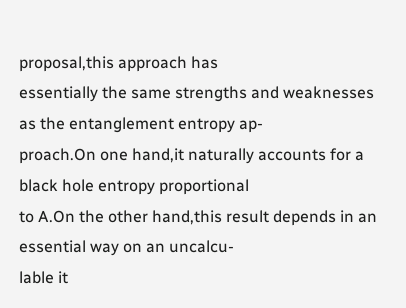proposal,this approach has
essentially the same strengths and weaknesses as the entanglement entropy ap-
proach.On one hand,it naturally accounts for a black hole entropy proportional
to A.On the other hand,this result depends in an essential way on an uncalcu-
lable it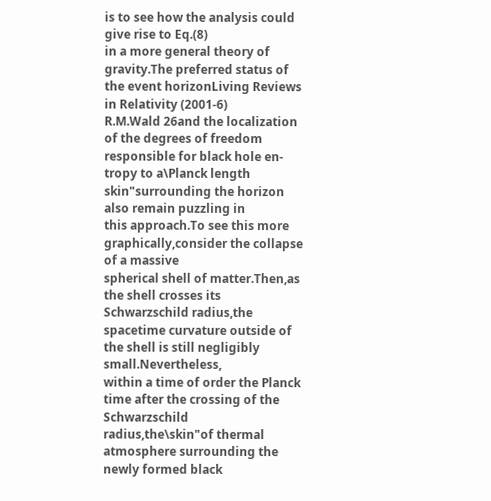is to see how the analysis could give rise to Eq.(8)
in a more general theory of gravity.The preferred status of the event horizonLiving Reviews in Relativity (2001-6)
R.M.Wald 26and the localization of the degrees of freedom responsible for black hole en-
tropy to a\Planck length skin"surrounding the horizon also remain puzzling in
this approach.To see this more graphically,consider the collapse of a massive
spherical shell of matter.Then,as the shell crosses its Schwarzschild radius,the
spacetime curvature outside of the shell is still negligibly small.Nevertheless,
within a time of order the Planck time after the crossing of the Schwarzschild
radius,the\skin"of thermal atmosphere surrounding the newly formed black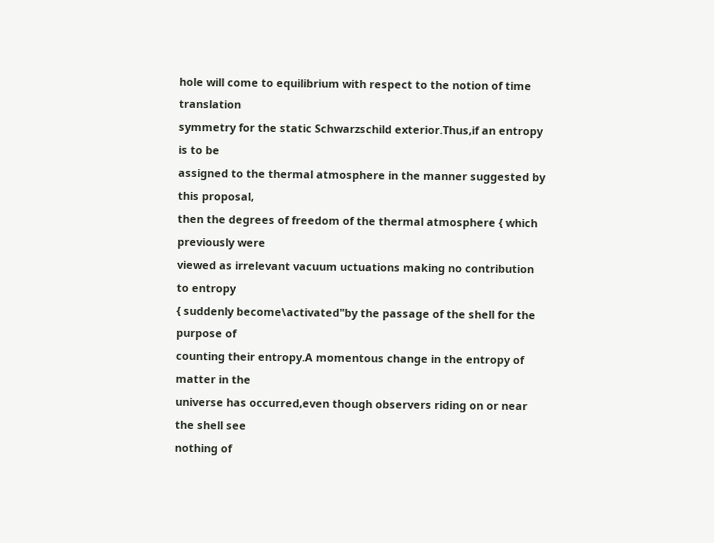hole will come to equilibrium with respect to the notion of time translation
symmetry for the static Schwarzschild exterior.Thus,if an entropy is to be
assigned to the thermal atmosphere in the manner suggested by this proposal,
then the degrees of freedom of the thermal atmosphere { which previously were
viewed as irrelevant vacuum uctuations making no contribution to entropy
{ suddenly become\activated"by the passage of the shell for the purpose of
counting their entropy.A momentous change in the entropy of matter in the
universe has occurred,even though observers riding on or near the shell see
nothing of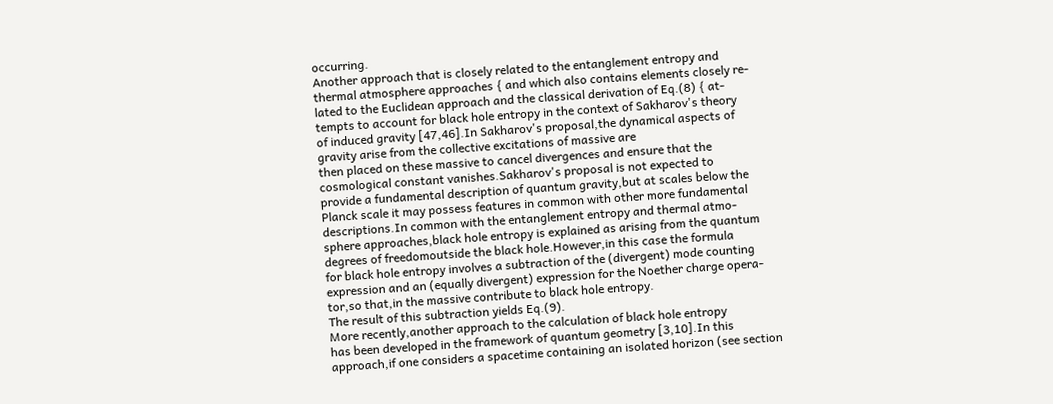occurring.
Another approach that is closely related to the entanglement entropy and
thermal atmosphere approaches { and which also contains elements closely re-
lated to the Euclidean approach and the classical derivation of Eq.(8) { at-
tempts to account for black hole entropy in the context of Sakharov's theory
of induced gravity [47,46].In Sakharov's proposal,the dynamical aspects of
gravity arise from the collective excitations of massive are
then placed on these massive to cancel divergences and ensure that the
cosmological constant vanishes.Sakharov's proposal is not expected to
provide a fundamental description of quantum gravity,but at scales below the
Planck scale it may possess features in common with other more fundamental
descriptions.In common with the entanglement entropy and thermal atmo-
sphere approaches,black hole entropy is explained as arising from the quantum
degrees of freedomoutside the black hole.However,in this case the formula
for black hole entropy involves a subtraction of the (divergent) mode counting
expression and an (equally divergent) expression for the Noether charge opera-
tor,so that,in the massive contribute to black hole entropy.
The result of this subtraction yields Eq.(9).
More recently,another approach to the calculation of black hole entropy
has been developed in the framework of quantum geometry [3,10].In this
approach,if one considers a spacetime containing an isolated horizon (see section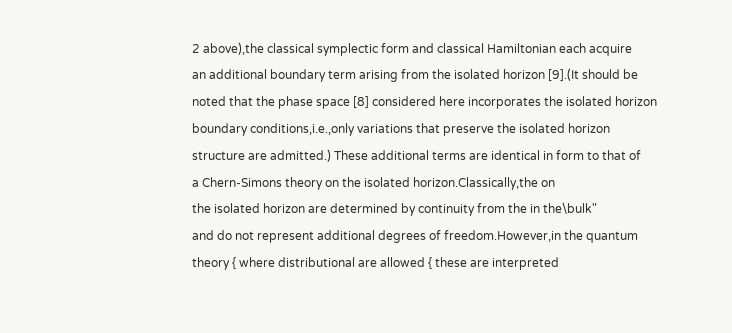2 above),the classical symplectic form and classical Hamiltonian each acquire
an additional boundary term arising from the isolated horizon [9].(It should be
noted that the phase space [8] considered here incorporates the isolated horizon
boundary conditions,i.e.,only variations that preserve the isolated horizon
structure are admitted.) These additional terms are identical in form to that of
a Chern-Simons theory on the isolated horizon.Classically,the on
the isolated horizon are determined by continuity from the in the\bulk"
and do not represent additional degrees of freedom.However,in the quantum
theory { where distributional are allowed { these are interpreted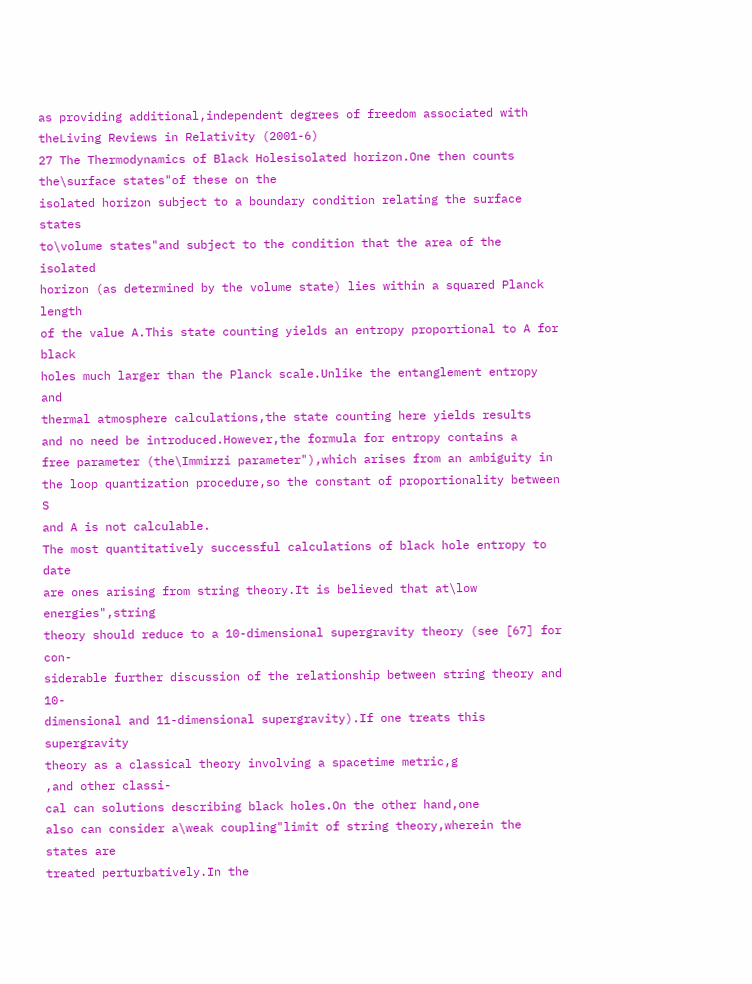as providing additional,independent degrees of freedom associated with theLiving Reviews in Relativity (2001-6)
27 The Thermodynamics of Black Holesisolated horizon.One then counts the\surface states"of these on the
isolated horizon subject to a boundary condition relating the surface states
to\volume states"and subject to the condition that the area of the isolated
horizon (as determined by the volume state) lies within a squared Planck length
of the value A.This state counting yields an entropy proportional to A for black
holes much larger than the Planck scale.Unlike the entanglement entropy and
thermal atmosphere calculations,the state counting here yields results
and no need be introduced.However,the formula for entropy contains a
free parameter (the\Immirzi parameter"),which arises from an ambiguity in
the loop quantization procedure,so the constant of proportionality between S
and A is not calculable.
The most quantitatively successful calculations of black hole entropy to date
are ones arising from string theory.It is believed that at\low energies",string
theory should reduce to a 10-dimensional supergravity theory (see [67] for con-
siderable further discussion of the relationship between string theory and 10-
dimensional and 11-dimensional supergravity).If one treats this supergravity
theory as a classical theory involving a spacetime metric,g
,and other classi-
cal can solutions describing black holes.On the other hand,one
also can consider a\weak coupling"limit of string theory,wherein the states are
treated perturbatively.In the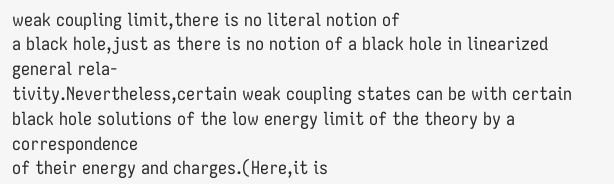weak coupling limit,there is no literal notion of
a black hole,just as there is no notion of a black hole in linearized general rela-
tivity.Nevertheless,certain weak coupling states can be with certain
black hole solutions of the low energy limit of the theory by a correspondence
of their energy and charges.(Here,it is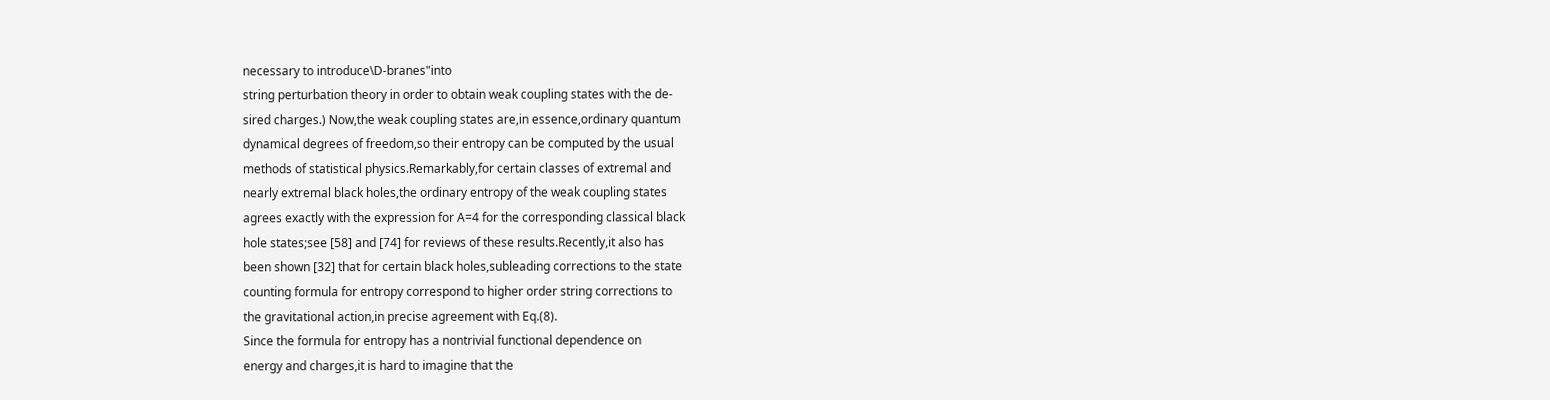necessary to introduce\D-branes"into
string perturbation theory in order to obtain weak coupling states with the de-
sired charges.) Now,the weak coupling states are,in essence,ordinary quantum
dynamical degrees of freedom,so their entropy can be computed by the usual
methods of statistical physics.Remarkably,for certain classes of extremal and
nearly extremal black holes,the ordinary entropy of the weak coupling states
agrees exactly with the expression for A=4 for the corresponding classical black
hole states;see [58] and [74] for reviews of these results.Recently,it also has
been shown [32] that for certain black holes,subleading corrections to the state
counting formula for entropy correspond to higher order string corrections to
the gravitational action,in precise agreement with Eq.(8).
Since the formula for entropy has a nontrivial functional dependence on
energy and charges,it is hard to imagine that the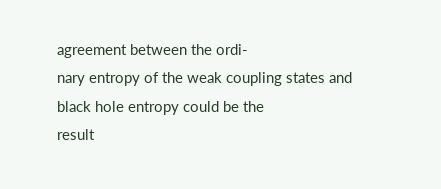agreement between the ordi-
nary entropy of the weak coupling states and black hole entropy could be the
result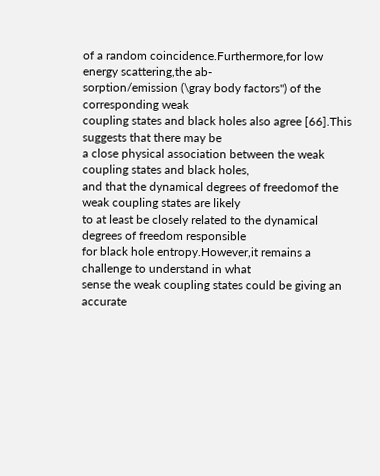of a random coincidence.Furthermore,for low energy scattering,the ab-
sorption/emission (\gray body factors") of the corresponding weak
coupling states and black holes also agree [66].This suggests that there may be
a close physical association between the weak coupling states and black holes,
and that the dynamical degrees of freedomof the weak coupling states are likely
to at least be closely related to the dynamical degrees of freedom responsible
for black hole entropy.However,it remains a challenge to understand in what
sense the weak coupling states could be giving an accurate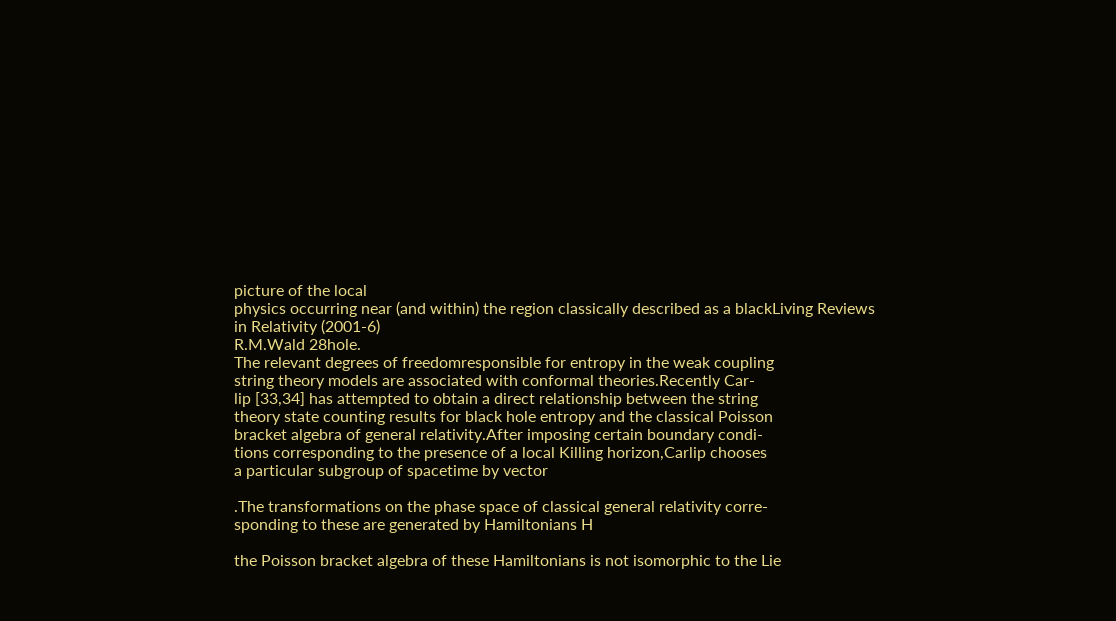picture of the local
physics occurring near (and within) the region classically described as a blackLiving Reviews in Relativity (2001-6)
R.M.Wald 28hole.
The relevant degrees of freedomresponsible for entropy in the weak coupling
string theory models are associated with conformal theories.Recently Car-
lip [33,34] has attempted to obtain a direct relationship between the string
theory state counting results for black hole entropy and the classical Poisson
bracket algebra of general relativity.After imposing certain boundary condi-
tions corresponding to the presence of a local Killing horizon,Carlip chooses
a particular subgroup of spacetime by vector

.The transformations on the phase space of classical general relativity corre-
sponding to these are generated by Hamiltonians H

the Poisson bracket algebra of these Hamiltonians is not isomorphic to the Lie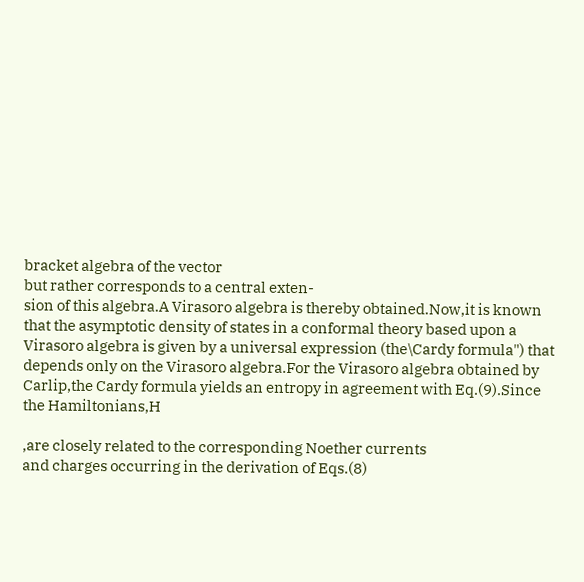bracket algebra of the vector
but rather corresponds to a central exten-
sion of this algebra.A Virasoro algebra is thereby obtained.Now,it is known
that the asymptotic density of states in a conformal theory based upon a
Virasoro algebra is given by a universal expression (the\Cardy formula") that
depends only on the Virasoro algebra.For the Virasoro algebra obtained by
Carlip,the Cardy formula yields an entropy in agreement with Eq.(9).Since
the Hamiltonians,H

,are closely related to the corresponding Noether currents
and charges occurring in the derivation of Eqs.(8)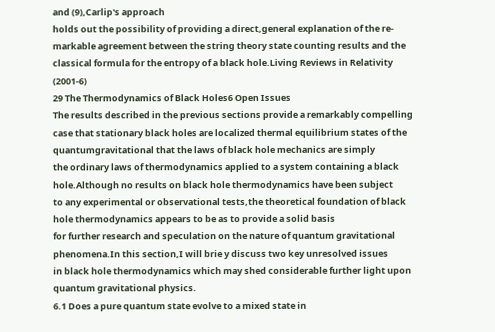and (9),Carlip's approach
holds out the possibility of providing a direct,general explanation of the re-
markable agreement between the string theory state counting results and the
classical formula for the entropy of a black hole.Living Reviews in Relativity (2001-6)
29 The Thermodynamics of Black Holes6 Open Issues
The results described in the previous sections provide a remarkably compelling
case that stationary black holes are localized thermal equilibrium states of the
quantumgravitational that the laws of black hole mechanics are simply
the ordinary laws of thermodynamics applied to a system containing a black
hole.Although no results on black hole thermodynamics have been subject
to any experimental or observational tests,the theoretical foundation of black
hole thermodynamics appears to be as to provide a solid basis
for further research and speculation on the nature of quantum gravitational
phenomena.In this section,I will brie y discuss two key unresolved issues
in black hole thermodynamics which may shed considerable further light upon
quantum gravitational physics.
6.1 Does a pure quantum state evolve to a mixed state in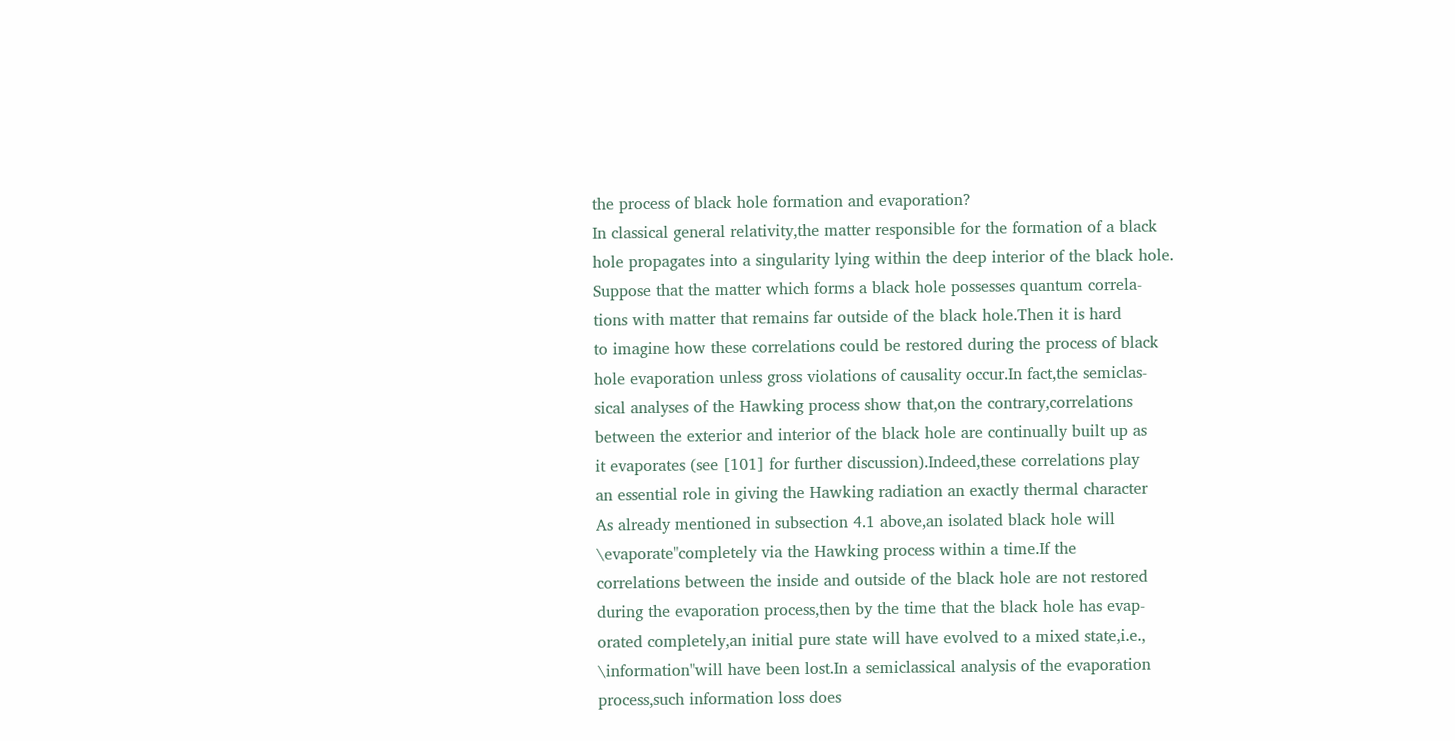the process of black hole formation and evaporation?
In classical general relativity,the matter responsible for the formation of a black
hole propagates into a singularity lying within the deep interior of the black hole.
Suppose that the matter which forms a black hole possesses quantum correla-
tions with matter that remains far outside of the black hole.Then it is hard
to imagine how these correlations could be restored during the process of black
hole evaporation unless gross violations of causality occur.In fact,the semiclas-
sical analyses of the Hawking process show that,on the contrary,correlations
between the exterior and interior of the black hole are continually built up as
it evaporates (see [101] for further discussion).Indeed,these correlations play
an essential role in giving the Hawking radiation an exactly thermal character
As already mentioned in subsection 4.1 above,an isolated black hole will
\evaporate"completely via the Hawking process within a time.If the
correlations between the inside and outside of the black hole are not restored
during the evaporation process,then by the time that the black hole has evap-
orated completely,an initial pure state will have evolved to a mixed state,i.e.,
\information"will have been lost.In a semiclassical analysis of the evaporation
process,such information loss does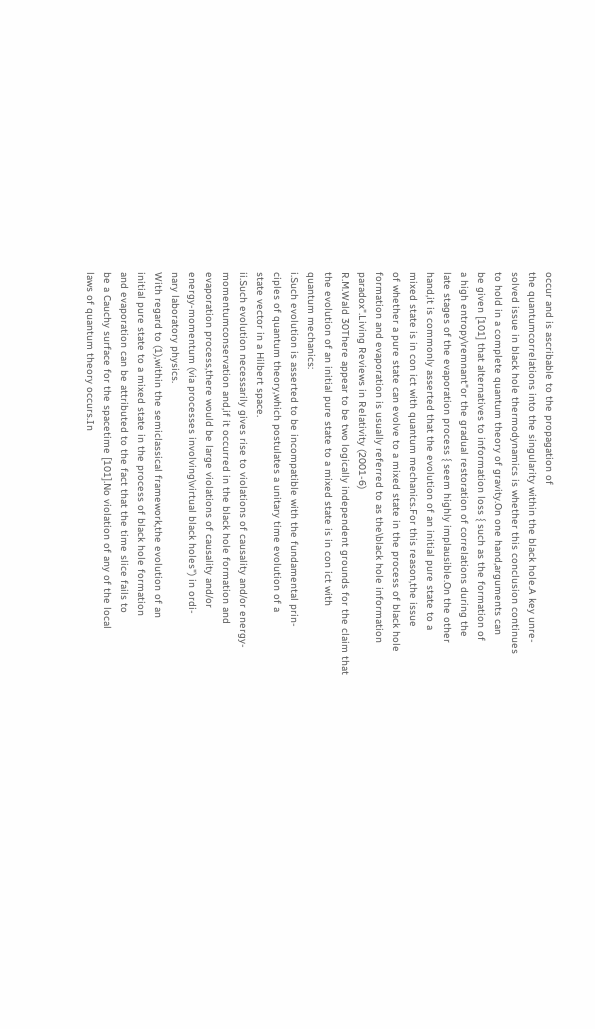occur and is ascribable to the propagation of
the quantumcorrelations into the singularity within the black hole.A key unre-
solved issue in black hole thermodynamics is whether this conclusion continues
to hold in a complete quantum theory of gravity.On one hand,arguments can
be given [101] that alternatives to information loss { such as the formation of
a high entropy\remnant"or the gradual restoration of correlations during the
late stages of the evaporation process { seem highly implausible.On the other
hand,it is commonly asserted that the evolution of an initial pure state to a
mixed state is in con ict with quantum mechanics.For this reason,the issue
of whether a pure state can evolve to a mixed state in the process of black hole
formation and evaporation is usually referred to as the\black hole information
paradox".Living Reviews in Relativity (2001-6)
R.M.Wald 30There appear to be two logically independent grounds for the claim that
the evolution of an initial pure state to a mixed state is in con ict with
quantum mechanics:
i.Such evolution is asserted to be incompatible with the fundamental prin-
ciples of quantum theory,which postulates a unitary time evolution of a
state vector in a Hilbert space.
ii.Such evolution necessarily gives rise to violations of causality and/or energy-
momentumconservation and,if it occurred in the black hole formation and
evaporation process,there would be large violations of causality and/or
energy-momentum (via processes involving\virtual black holes") in ordi-
nary laboratory physics.
With regard to (1),within the semiclassical framework,the evolution of an
initial pure state to a mixed state in the process of black hole formation
and evaporation can be attributed to the fact that the time slice fails to
be a Cauchy surface for the spacetime [101].No violation of any of the local
laws of quantum theory occurs.In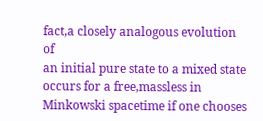fact,a closely analogous evolution of
an initial pure state to a mixed state occurs for a free,massless in
Minkowski spacetime if one chooses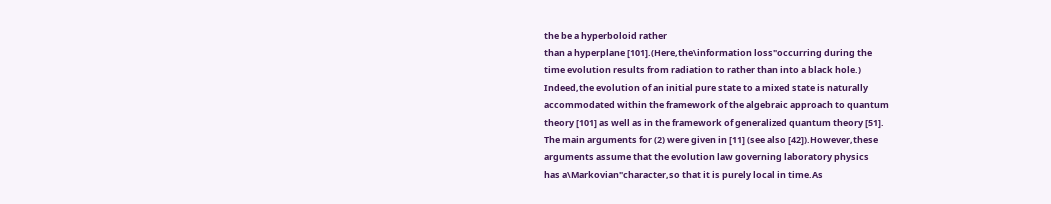the be a hyperboloid rather
than a hyperplane [101].(Here,the\information loss"occurring during the
time evolution results from radiation to rather than into a black hole.)
Indeed,the evolution of an initial pure state to a mixed state is naturally
accommodated within the framework of the algebraic approach to quantum
theory [101] as well as in the framework of generalized quantum theory [51].
The main arguments for (2) were given in [11] (see also [42]).However,these
arguments assume that the evolution law governing laboratory physics
has a\Markovian"character,so that it is purely local in time.As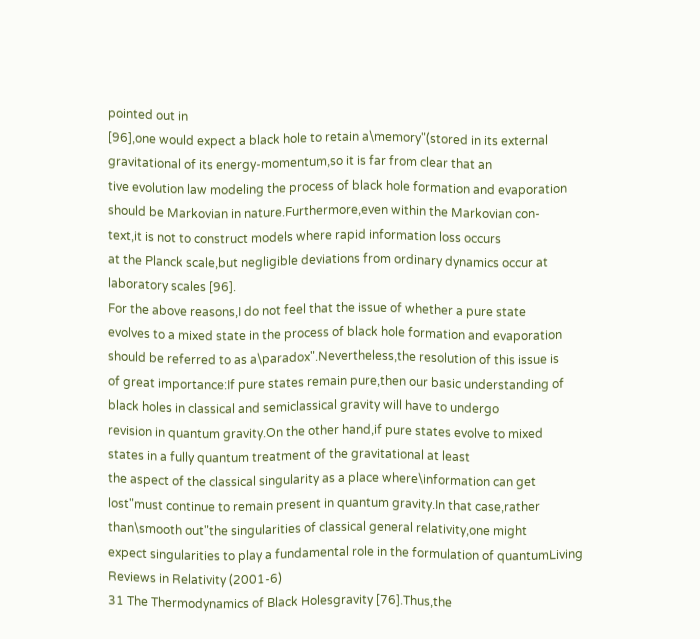pointed out in
[96],one would expect a black hole to retain a\memory"(stored in its external
gravitational of its energy-momentum,so it is far from clear that an
tive evolution law modeling the process of black hole formation and evaporation
should be Markovian in nature.Furthermore,even within the Markovian con-
text,it is not to construct models where rapid information loss occurs
at the Planck scale,but negligible deviations from ordinary dynamics occur at
laboratory scales [96].
For the above reasons,I do not feel that the issue of whether a pure state
evolves to a mixed state in the process of black hole formation and evaporation
should be referred to as a\paradox".Nevertheless,the resolution of this issue is
of great importance:If pure states remain pure,then our basic understanding of
black holes in classical and semiclassical gravity will have to undergo
revision in quantum gravity.On the other hand,if pure states evolve to mixed
states in a fully quantum treatment of the gravitational at least
the aspect of the classical singularity as a place where\information can get
lost"must continue to remain present in quantum gravity.In that case,rather
than\smooth out"the singularities of classical general relativity,one might
expect singularities to play a fundamental role in the formulation of quantumLiving Reviews in Relativity (2001-6)
31 The Thermodynamics of Black Holesgravity [76].Thus,the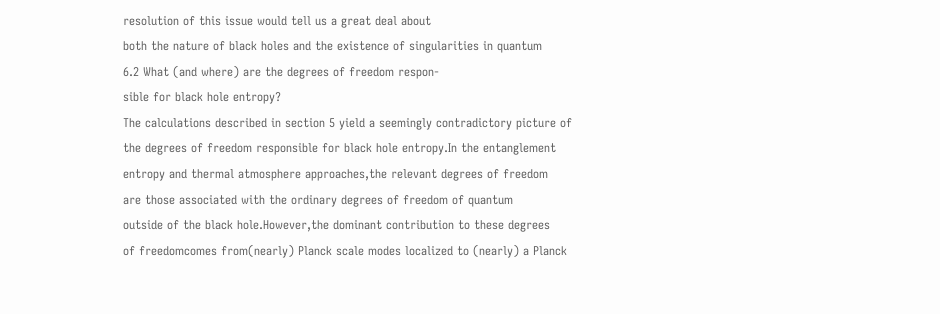resolution of this issue would tell us a great deal about
both the nature of black holes and the existence of singularities in quantum
6.2 What (and where) are the degrees of freedom respon-
sible for black hole entropy?
The calculations described in section 5 yield a seemingly contradictory picture of
the degrees of freedom responsible for black hole entropy.In the entanglement
entropy and thermal atmosphere approaches,the relevant degrees of freedom
are those associated with the ordinary degrees of freedom of quantum
outside of the black hole.However,the dominant contribution to these degrees
of freedomcomes from(nearly) Planck scale modes localized to (nearly) a Planck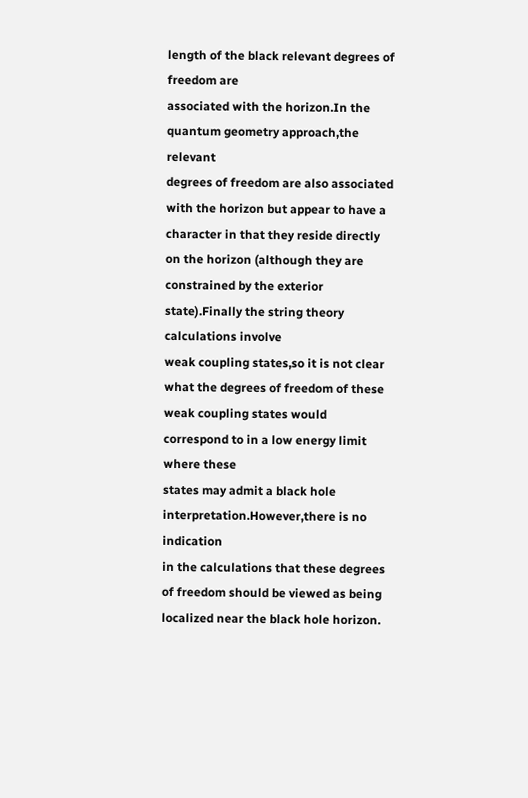length of the black relevant degrees of freedom are
associated with the horizon.In the quantum geometry approach,the relevant
degrees of freedom are also associated with the horizon but appear to have a
character in that they reside directly on the horizon (although they are
constrained by the exterior state).Finally the string theory calculations involve
weak coupling states,so it is not clear what the degrees of freedom of these
weak coupling states would correspond to in a low energy limit where these
states may admit a black hole interpretation.However,there is no indication
in the calculations that these degrees of freedom should be viewed as being
localized near the black hole horizon.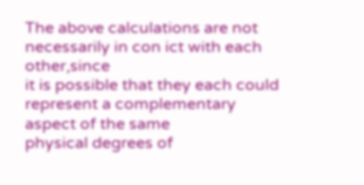The above calculations are not necessarily in con ict with each other,since
it is possible that they each could represent a complementary aspect of the same
physical degrees of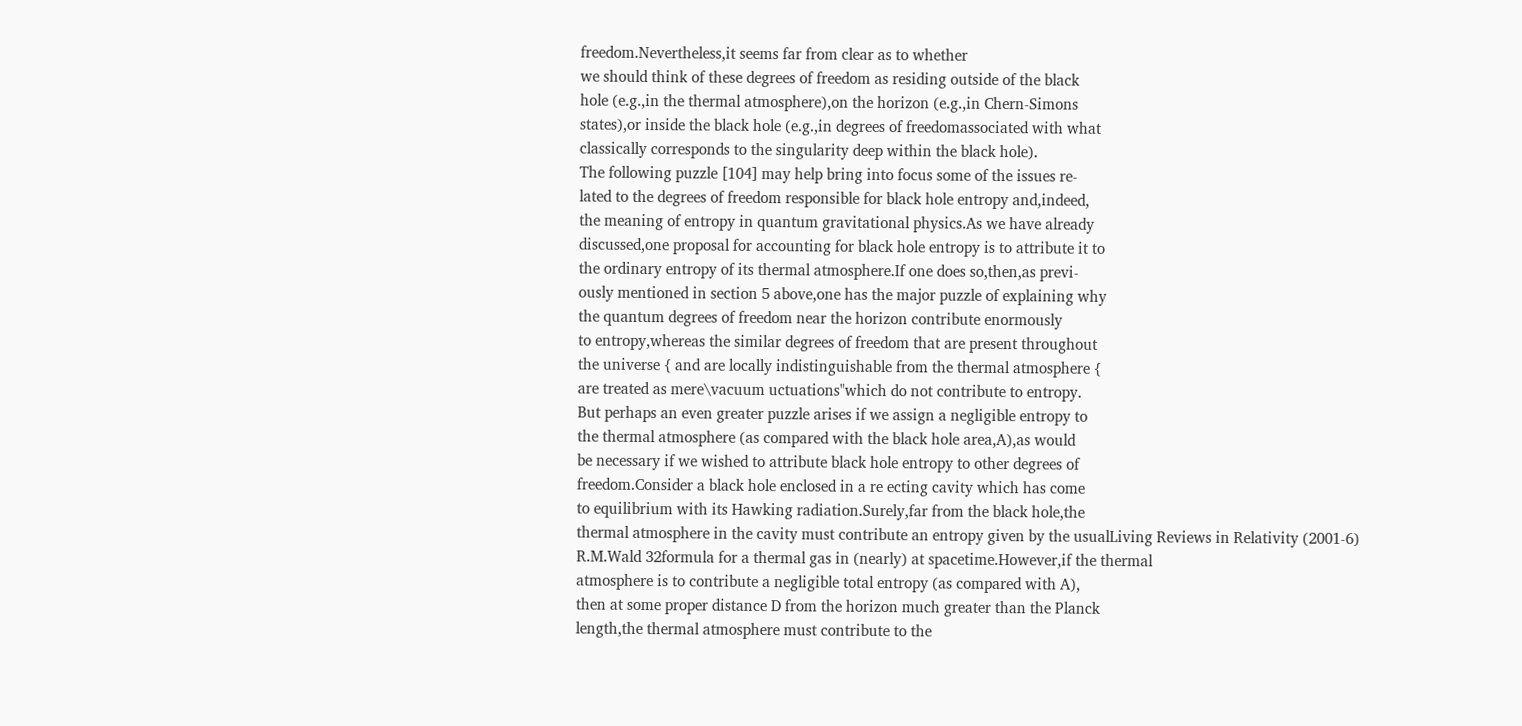freedom.Nevertheless,it seems far from clear as to whether
we should think of these degrees of freedom as residing outside of the black
hole (e.g.,in the thermal atmosphere),on the horizon (e.g.,in Chern-Simons
states),or inside the black hole (e.g.,in degrees of freedomassociated with what
classically corresponds to the singularity deep within the black hole).
The following puzzle [104] may help bring into focus some of the issues re-
lated to the degrees of freedom responsible for black hole entropy and,indeed,
the meaning of entropy in quantum gravitational physics.As we have already
discussed,one proposal for accounting for black hole entropy is to attribute it to
the ordinary entropy of its thermal atmosphere.If one does so,then,as previ-
ously mentioned in section 5 above,one has the major puzzle of explaining why
the quantum degrees of freedom near the horizon contribute enormously
to entropy,whereas the similar degrees of freedom that are present throughout
the universe { and are locally indistinguishable from the thermal atmosphere {
are treated as mere\vacuum uctuations"which do not contribute to entropy.
But perhaps an even greater puzzle arises if we assign a negligible entropy to
the thermal atmosphere (as compared with the black hole area,A),as would
be necessary if we wished to attribute black hole entropy to other degrees of
freedom.Consider a black hole enclosed in a re ecting cavity which has come
to equilibrium with its Hawking radiation.Surely,far from the black hole,the
thermal atmosphere in the cavity must contribute an entropy given by the usualLiving Reviews in Relativity (2001-6)
R.M.Wald 32formula for a thermal gas in (nearly) at spacetime.However,if the thermal
atmosphere is to contribute a negligible total entropy (as compared with A),
then at some proper distance D from the horizon much greater than the Planck
length,the thermal atmosphere must contribute to the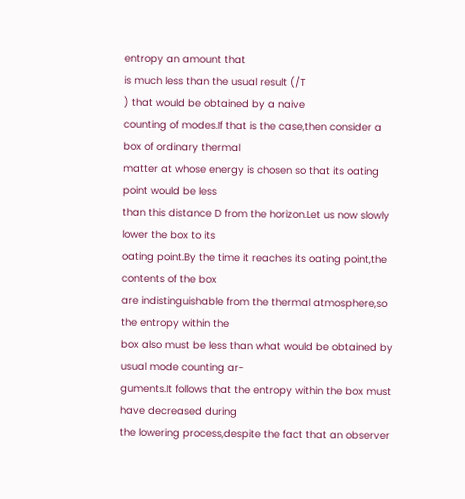entropy an amount that
is much less than the usual result (/T
) that would be obtained by a naive
counting of modes.If that is the case,then consider a box of ordinary thermal
matter at whose energy is chosen so that its oating point would be less
than this distance D from the horizon.Let us now slowly lower the box to its
oating point.By the time it reaches its oating point,the contents of the box
are indistinguishable from the thermal atmosphere,so the entropy within the
box also must be less than what would be obtained by usual mode counting ar-
guments.It follows that the entropy within the box must have decreased during
the lowering process,despite the fact that an observer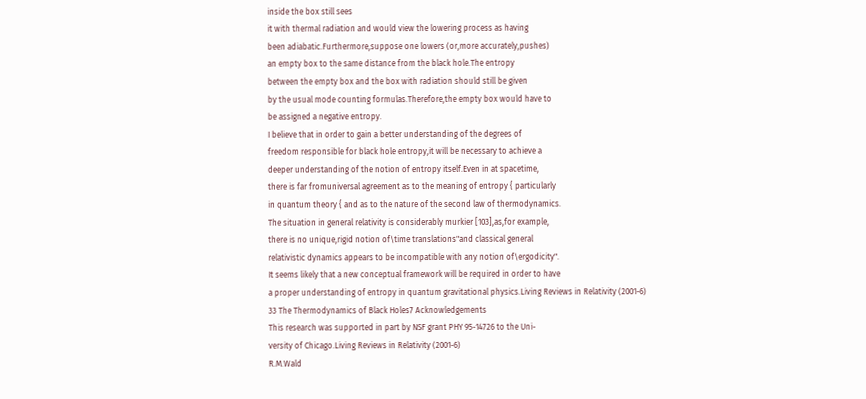inside the box still sees
it with thermal radiation and would view the lowering process as having
been adiabatic.Furthermore,suppose one lowers (or,more accurately,pushes)
an empty box to the same distance from the black hole.The entropy
between the empty box and the box with radiation should still be given
by the usual mode counting formulas.Therefore,the empty box would have to
be assigned a negative entropy.
I believe that in order to gain a better understanding of the degrees of
freedom responsible for black hole entropy,it will be necessary to achieve a
deeper understanding of the notion of entropy itself.Even in at spacetime,
there is far fromuniversal agreement as to the meaning of entropy { particularly
in quantum theory { and as to the nature of the second law of thermodynamics.
The situation in general relativity is considerably murkier [103],as,for example,
there is no unique,rigid notion of\time translations"and classical general
relativistic dynamics appears to be incompatible with any notion of\ergodicity".
It seems likely that a new conceptual framework will be required in order to have
a proper understanding of entropy in quantum gravitational physics.Living Reviews in Relativity (2001-6)
33 The Thermodynamics of Black Holes7 Acknowledgements
This research was supported in part by NSF grant PHY 95-14726 to the Uni-
versity of Chicago.Living Reviews in Relativity (2001-6)
R.M.Wald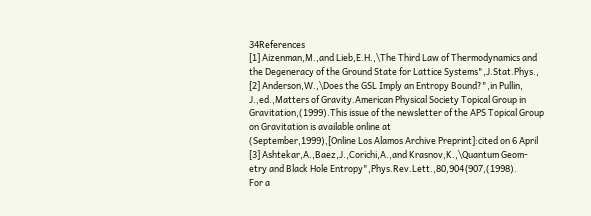34References
[1] Aizenman,M.,and Lieb,E.H.,\The Third Law of Thermodynamics and
the Degeneracy of the Ground State for Lattice Systems",J.Stat.Phys.,
[2] Anderson,W.,\Does the GSL Imply an Entropy Bound?",in Pullin,
J.,ed.,Matters of Gravity.American Physical Society Topical Group in
Gravitation,(1999).This issue of the newsletter of the APS Topical Group
on Gravitation is available online at
(September,1999),[Online Los Alamos Archive Preprint]:cited on 6 April
[3] Ashtekar,A.,Baez,J.,Corichi,A.,and Krasnov,K.,\Quantum Geom-
etry and Black Hole Entropy",Phys.Rev.Lett.,80,904{907,(1998).
For a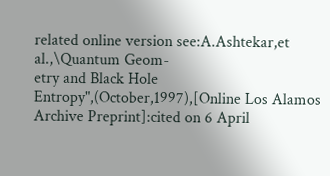related online version see:A.Ashtekar,et al.,\Quantum Geom-
etry and Black Hole Entropy",(October,1997),[Online Los Alamos
Archive Preprint]:cited on 6 April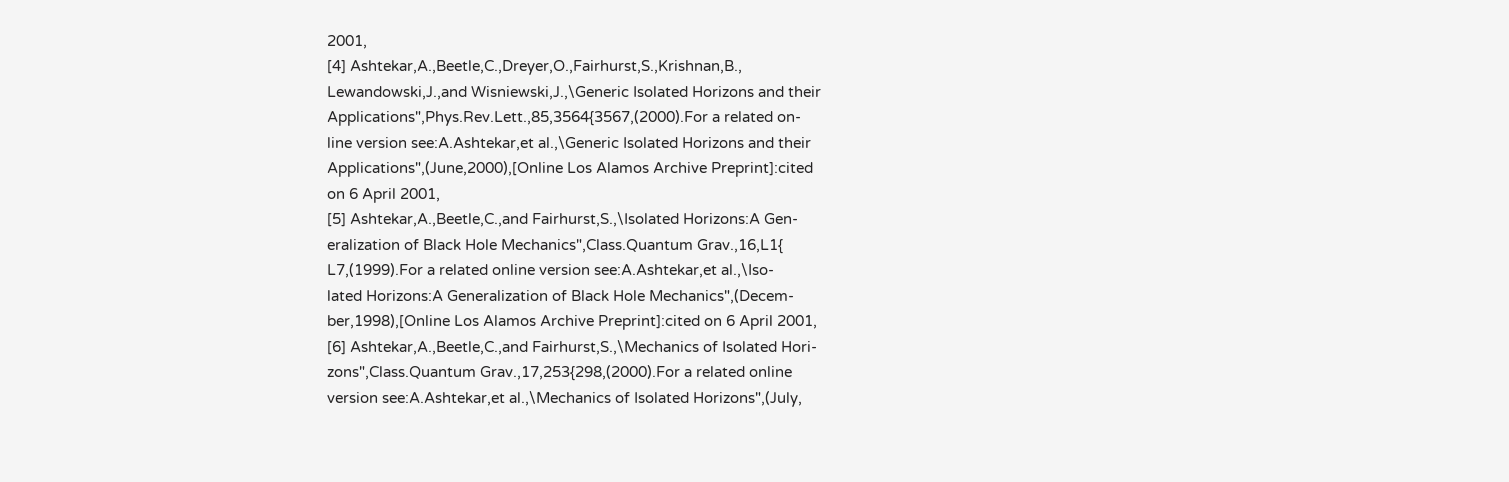2001,
[4] Ashtekar,A.,Beetle,C.,Dreyer,O.,Fairhurst,S.,Krishnan,B.,
Lewandowski,J.,and Wisniewski,J.,\Generic Isolated Horizons and their
Applications",Phys.Rev.Lett.,85,3564{3567,(2000).For a related on-
line version see:A.Ashtekar,et al.,\Generic Isolated Horizons and their
Applications",(June,2000),[Online Los Alamos Archive Preprint]:cited
on 6 April 2001,
[5] Ashtekar,A.,Beetle,C.,and Fairhurst,S.,\Isolated Horizons:A Gen-
eralization of Black Hole Mechanics",Class.Quantum Grav.,16,L1{
L7,(1999).For a related online version see:A.Ashtekar,et al.,\Iso-
lated Horizons:A Generalization of Black Hole Mechanics",(Decem-
ber,1998),[Online Los Alamos Archive Preprint]:cited on 6 April 2001,
[6] Ashtekar,A.,Beetle,C.,and Fairhurst,S.,\Mechanics of Isolated Hori-
zons",Class.Quantum Grav.,17,253{298,(2000).For a related online
version see:A.Ashtekar,et al.,\Mechanics of Isolated Horizons",(July,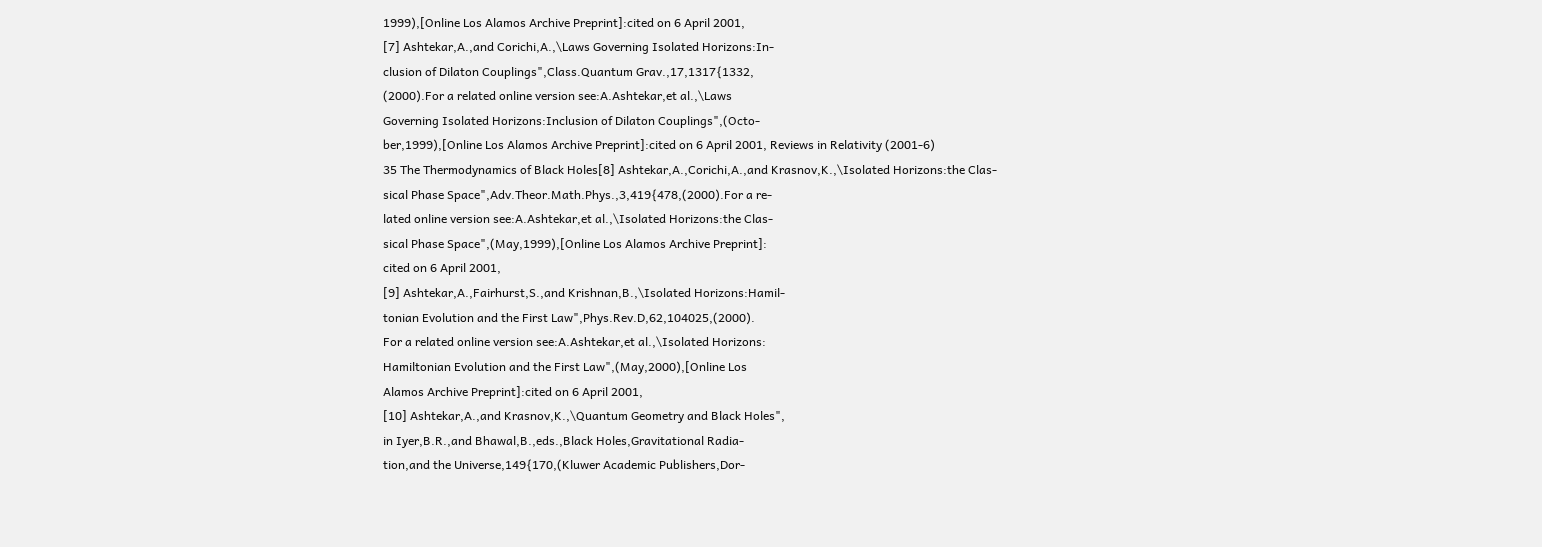1999),[Online Los Alamos Archive Preprint]:cited on 6 April 2001,
[7] Ashtekar,A.,and Corichi,A.,\Laws Governing Isolated Horizons:In-
clusion of Dilaton Couplings",Class.Quantum Grav.,17,1317{1332,
(2000).For a related online version see:A.Ashtekar,et al.,\Laws
Governing Isolated Horizons:Inclusion of Dilaton Couplings",(Octo-
ber,1999),[Online Los Alamos Archive Preprint]:cited on 6 April 2001, Reviews in Relativity (2001-6)
35 The Thermodynamics of Black Holes[8] Ashtekar,A.,Corichi,A.,and Krasnov,K.,\Isolated Horizons:the Clas-
sical Phase Space",Adv.Theor.Math.Phys.,3,419{478,(2000).For a re-
lated online version see:A.Ashtekar,et al.,\Isolated Horizons:the Clas-
sical Phase Space",(May,1999),[Online Los Alamos Archive Preprint]:
cited on 6 April 2001,
[9] Ashtekar,A.,Fairhurst,S.,and Krishnan,B.,\Isolated Horizons:Hamil-
tonian Evolution and the First Law",Phys.Rev.D,62,104025,(2000).
For a related online version see:A.Ashtekar,et al.,\Isolated Horizons:
Hamiltonian Evolution and the First Law",(May,2000),[Online Los
Alamos Archive Preprint]:cited on 6 April 2001,
[10] Ashtekar,A.,and Krasnov,K.,\Quantum Geometry and Black Holes",
in Iyer,B.R.,and Bhawal,B.,eds.,Black Holes,Gravitational Radia-
tion,and the Universe,149{170,(Kluwer Academic Publishers,Dor-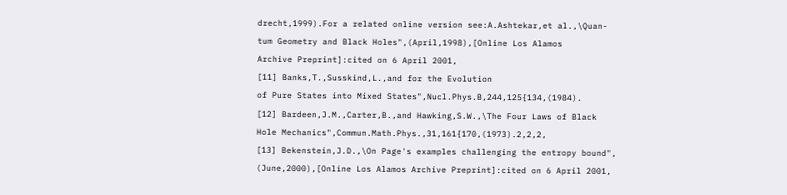drecht,1999).For a related online version see:A.Ashtekar,et al.,\Quan-
tum Geometry and Black Holes",(April,1998),[Online Los Alamos
Archive Preprint]:cited on 6 April 2001,
[11] Banks,T.,Susskind,L.,and for the Evolution
of Pure States into Mixed States",Nucl.Phys.B,244,125{134,(1984).
[12] Bardeen,J.M.,Carter,B.,and Hawking,S.W.,\The Four Laws of Black
Hole Mechanics",Commun.Math.Phys.,31,161{170,(1973).2,2,2,
[13] Bekenstein,J.D.,\On Page's examples challenging the entropy bound",
(June,2000),[Online Los Alamos Archive Preprint]:cited on 6 April 2001,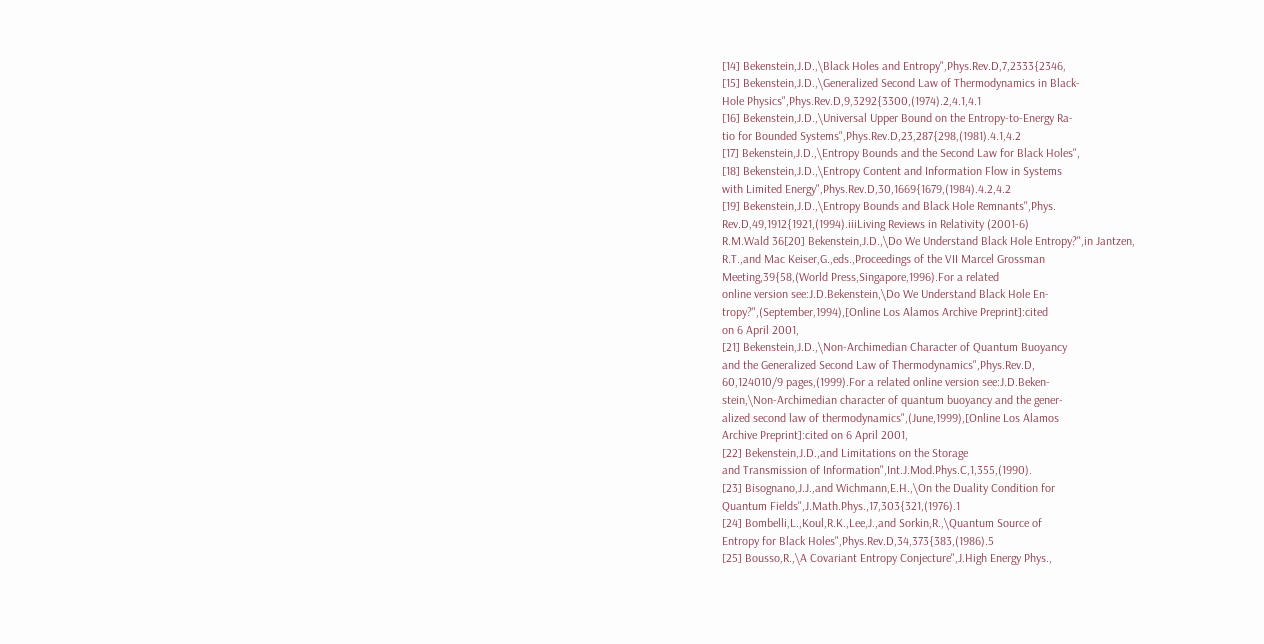[14] Bekenstein,J.D.,\Black Holes and Entropy",Phys.Rev.D,7,2333{2346,
[15] Bekenstein,J.D.,\Generalized Second Law of Thermodynamics in Black-
Hole Physics",Phys.Rev.D,9,3292{3300,(1974).2,4.1,4.1
[16] Bekenstein,J.D.,\Universal Upper Bound on the Entropy-to-Energy Ra-
tio for Bounded Systems",Phys.Rev.D,23,287{298,(1981).4.1,4.2
[17] Bekenstein,J.D.,\Entropy Bounds and the Second Law for Black Holes",
[18] Bekenstein,J.D.,\Entropy Content and Information Flow in Systems
with Limited Energy",Phys.Rev.D,30,1669{1679,(1984).4.2,4.2
[19] Bekenstein,J.D.,\Entropy Bounds and Black Hole Remnants",Phys.
Rev.D,49,1912{1921,(1994).iiiLiving Reviews in Relativity (2001-6)
R.M.Wald 36[20] Bekenstein,J.D.,\Do We Understand Black Hole Entropy?",in Jantzen,
R.T.,and Mac Keiser,G.,eds.,Proceedings of the VII Marcel Grossman
Meeting,39{58,(World Press,Singapore,1996).For a related
online version see:J.D.Bekenstein,\Do We Understand Black Hole En-
tropy?",(September,1994),[Online Los Alamos Archive Preprint]:cited
on 6 April 2001,
[21] Bekenstein,J.D.,\Non-Archimedian Character of Quantum Buoyancy
and the Generalized Second Law of Thermodynamics",Phys.Rev.D,
60,124010/9 pages,(1999).For a related online version see:J.D.Beken-
stein,\Non-Archimedian character of quantum buoyancy and the gener-
alized second law of thermodynamics",(June,1999),[Online Los Alamos
Archive Preprint]:cited on 6 April 2001,
[22] Bekenstein,J.D.,and Limitations on the Storage
and Transmission of Information",Int.J.Mod.Phys.C,1,355,(1990).
[23] Bisognano,J.J.,and Wichmann,E.H.,\On the Duality Condition for
Quantum Fields",J.Math.Phys.,17,303{321,(1976).1
[24] Bombelli,L.,Koul,R.K.,Lee,J.,and Sorkin,R.,\Quantum Source of
Entropy for Black Holes",Phys.Rev.D,34,373{383,(1986).5
[25] Bousso,R.,\A Covariant Entropy Conjecture",J.High Energy Phys.,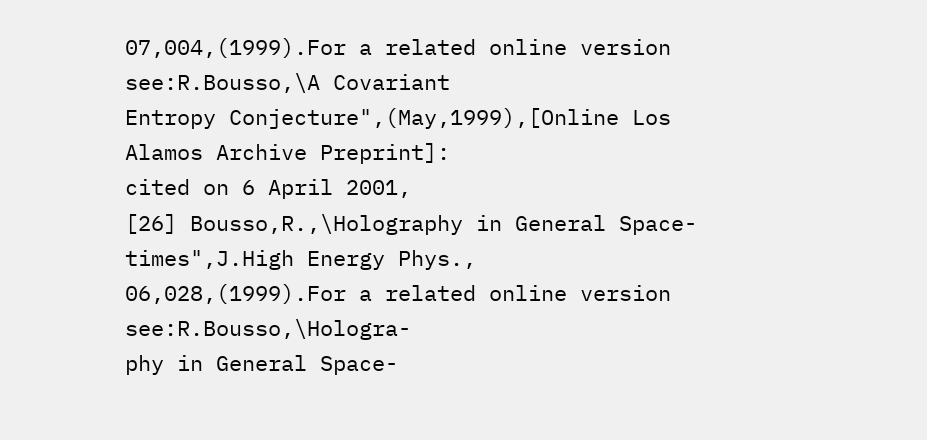07,004,(1999).For a related online version see:R.Bousso,\A Covariant
Entropy Conjecture",(May,1999),[Online Los Alamos Archive Preprint]:
cited on 6 April 2001,
[26] Bousso,R.,\Holography in General Space-times",J.High Energy Phys.,
06,028,(1999).For a related online version see:R.Bousso,\Hologra-
phy in General Space-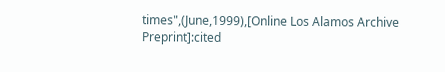times",(June,1999),[Online Los Alamos Archive
Preprint]:cited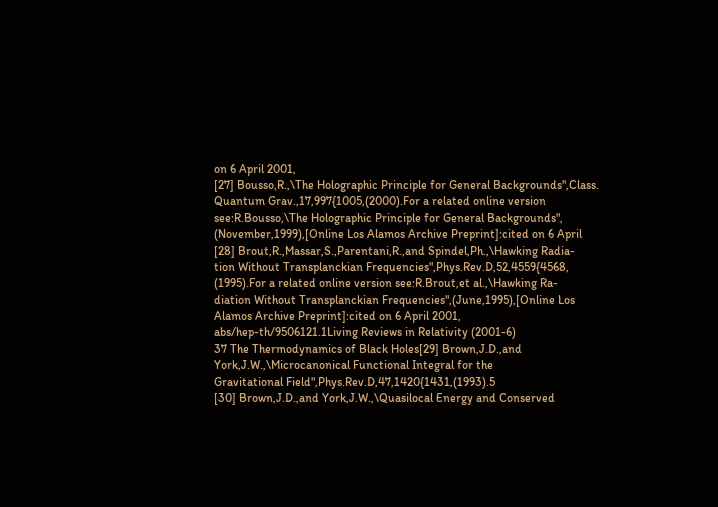on 6 April 2001,
[27] Bousso,R.,\The Holographic Principle for General Backgrounds",Class.
Quantum Grav.,17,997{1005,(2000).For a related online version
see:R.Bousso,\The Holographic Principle for General Backgrounds",
(November,1999),[Online Los Alamos Archive Preprint]:cited on 6 April
[28] Brout,R.,Massar,S.,Parentani,R.,and Spindel,Ph.,\Hawking Radia-
tion Without Transplanckian Frequencies",Phys.Rev.D,52,4559{4568,
(1995).For a related online version see:R.Brout,et al.,\Hawking Ra-
diation Without Transplanckian Frequencies",(June,1995),[Online Los
Alamos Archive Preprint]:cited on 6 April 2001,
abs/hep-th/9506121.1Living Reviews in Relativity (2001-6)
37 The Thermodynamics of Black Holes[29] Brown,J.D.,and York,J.W.,\Microcanonical Functional Integral for the
Gravitational Field",Phys.Rev.D,47,1420{1431,(1993).5
[30] Brown,J.D.,and York,J.W.,\Quasilocal Energy and Conserved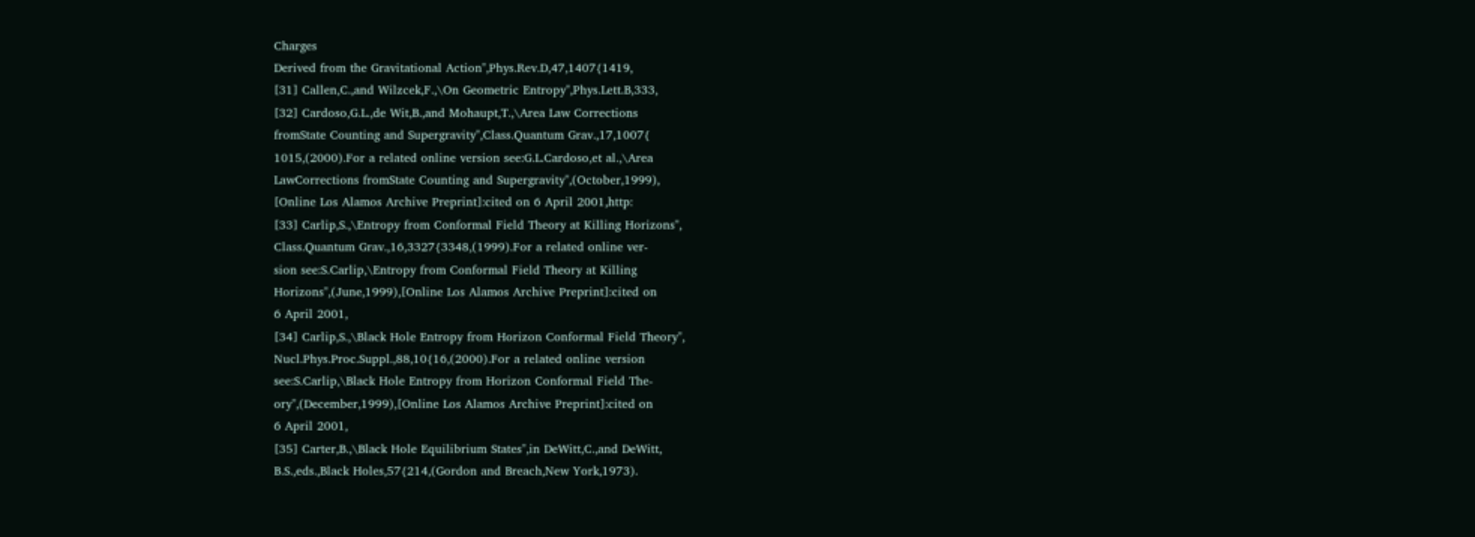Charges
Derived from the Gravitational Action",Phys.Rev.D,47,1407{1419,
[31] Callen,C.,and Wilzcek,F.,\On Geometric Entropy",Phys.Lett.B,333,
[32] Cardoso,G.L.,de Wit,B.,and Mohaupt,T.,\Area Law Corrections
fromState Counting and Supergravity",Class.Quantum Grav.,17,1007{
1015,(2000).For a related online version see:G.L.Cardoso,et al.,\Area
LawCorrections fromState Counting and Supergravity",(October,1999),
[Online Los Alamos Archive Preprint]:cited on 6 April 2001,http:
[33] Carlip,S.,\Entropy from Conformal Field Theory at Killing Horizons",
Class.Quantum Grav.,16,3327{3348,(1999).For a related online ver-
sion see:S.Carlip,\Entropy from Conformal Field Theory at Killing
Horizons",(June,1999),[Online Los Alamos Archive Preprint]:cited on
6 April 2001,
[34] Carlip,S.,\Black Hole Entropy from Horizon Conformal Field Theory",
Nucl.Phys.Proc.Suppl.,88,10{16,(2000).For a related online version
see:S.Carlip,\Black Hole Entropy from Horizon Conformal Field The-
ory",(December,1999),[Online Los Alamos Archive Preprint]:cited on
6 April 2001,
[35] Carter,B.,\Black Hole Equilibrium States",in DeWitt,C.,and DeWitt,
B.S.,eds.,Black Holes,57{214,(Gordon and Breach,New York,1973).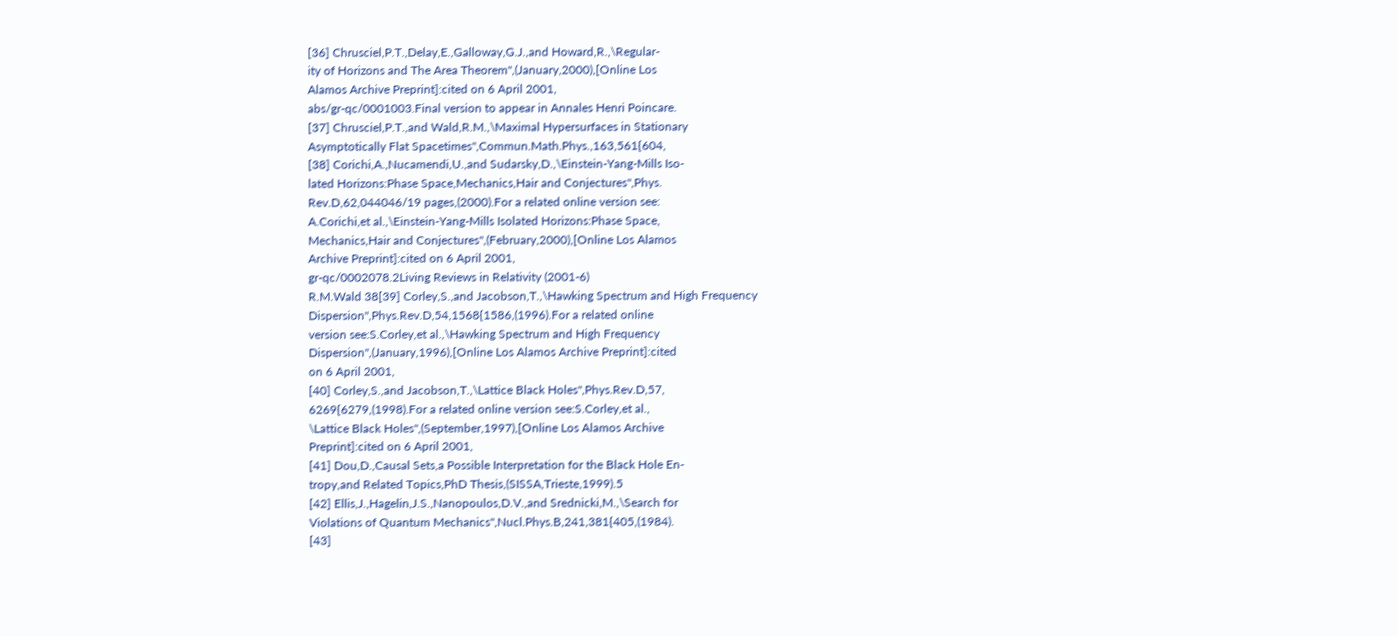[36] Chrusciel,P.T.,Delay,E.,Galloway,G.J.,and Howard,R.,\Regular-
ity of Horizons and The Area Theorem",(January,2000),[Online Los
Alamos Archive Preprint]:cited on 6 April 2001,
abs/gr-qc/0001003.Final version to appear in Annales Henri Poincare.
[37] Chrusciel,P.T.,and Wald,R.M.,\Maximal Hypersurfaces in Stationary
Asymptotically Flat Spacetimes",Commun.Math.Phys.,163,561{604,
[38] Corichi,A.,Nucamendi,U.,and Sudarsky,D.,\Einstein-Yang-Mills Iso-
lated Horizons:Phase Space,Mechanics,Hair and Conjectures",Phys.
Rev.D,62,044046/19 pages,(2000).For a related online version see:
A.Corichi,et al.,\Einstein-Yang-Mills Isolated Horizons:Phase Space,
Mechanics,Hair and Conjectures",(February,2000),[Online Los Alamos
Archive Preprint]:cited on 6 April 2001,
gr-qc/0002078.2Living Reviews in Relativity (2001-6)
R.M.Wald 38[39] Corley,S.,and Jacobson,T.,\Hawking Spectrum and High Frequency
Dispersion",Phys.Rev.D,54,1568{1586,(1996).For a related online
version see:S.Corley,et al.,\Hawking Spectrum and High Frequency
Dispersion",(January,1996),[Online Los Alamos Archive Preprint]:cited
on 6 April 2001,
[40] Corley,S.,and Jacobson,T.,\Lattice Black Holes",Phys.Rev.D,57,
6269{6279,(1998).For a related online version see:S.Corley,et al.,
\Lattice Black Holes",(September,1997),[Online Los Alamos Archive
Preprint]:cited on 6 April 2001,
[41] Dou,D.,Causal Sets,a Possible Interpretation for the Black Hole En-
tropy,and Related Topics,PhD Thesis,(SISSA,Trieste,1999).5
[42] Ellis,J.,Hagelin,J.S.,Nanopoulos,D.V.,and Srednicki,M.,\Search for
Violations of Quantum Mechanics",Nucl.Phys.B,241,381{405,(1984).
[43]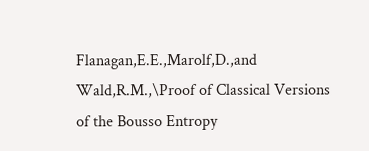Flanagan,E.E.,Marolf,D.,and Wald,R.M.,\Proof of Classical Versions
of the Bousso Entropy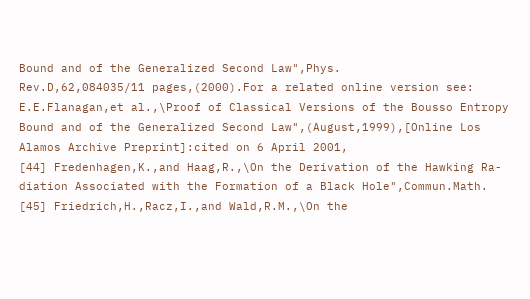Bound and of the Generalized Second Law",Phys.
Rev.D,62,084035/11 pages,(2000).For a related online version see:
E.E.Flanagan,et al.,\Proof of Classical Versions of the Bousso Entropy
Bound and of the Generalized Second Law",(August,1999),[Online Los
Alamos Archive Preprint]:cited on 6 April 2001,
[44] Fredenhagen,K.,and Haag,R.,\On the Derivation of the Hawking Ra-
diation Associated with the Formation of a Black Hole",Commun.Math.
[45] Friedrich,H.,Racz,I.,and Wald,R.M.,\On the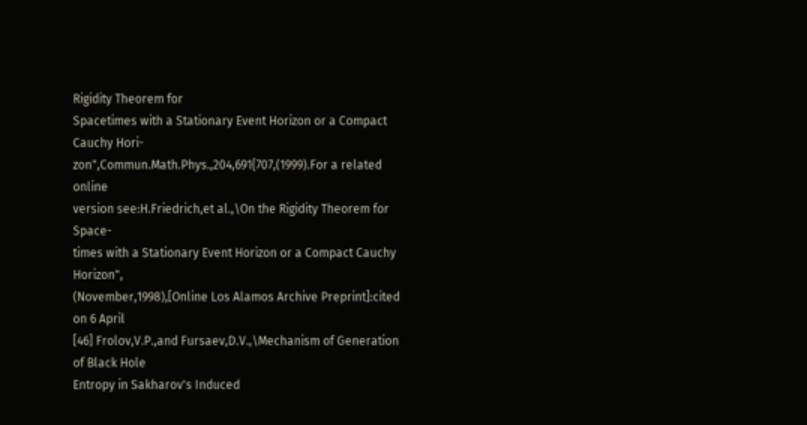Rigidity Theorem for
Spacetimes with a Stationary Event Horizon or a Compact Cauchy Hori-
zon",Commun.Math.Phys.,204,691{707,(1999).For a related online
version see:H.Friedrich,et al.,\On the Rigidity Theorem for Space-
times with a Stationary Event Horizon or a Compact Cauchy Horizon",
(November,1998),[Online Los Alamos Archive Preprint]:cited on 6 April
[46] Frolov,V.P.,and Fursaev,D.V.,\Mechanism of Generation of Black Hole
Entropy in Sakharov's Induced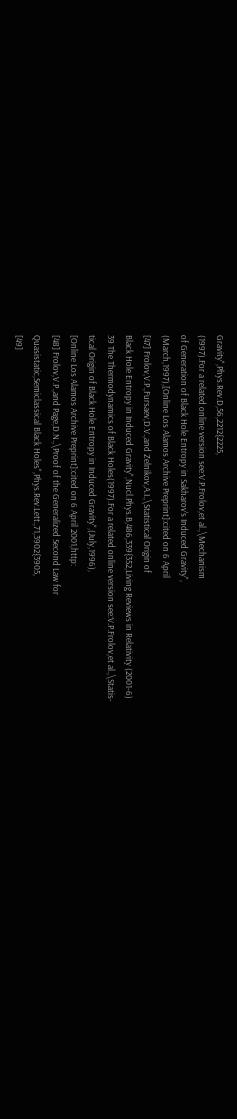Gravity",Phys.Rev.D,56,2212{2225,
(1997).For a related online version see:V.P.Frolov,et al.,\Mechanism
of Generation of Black Hole Entropy in Sakharov's Induced Gravity",
(March,1997),[Online Los Alamos Archive Preprint]:cited on 6 April
[47] Frolov,V.P.,Fursaev,D.V.,and Zelnikov,A.I.,\Statistical Origin of
Black Hole Entropy in Induced Gravity",Nucl.Phys.B,486,339{352,Living Reviews in Relativity (2001-6)
39 The Thermodynamics of Black Holes(1997).For a related online version see:V.P.Frolov,et al.,\Statis-
tical Origin of Black Hole Entropy in Induced Gravity",(July,1996),
[Online Los Alamos Archive Preprint]:cited on 6 April 2001,http:
[48] Frolov,V.P.,and Page,D.N.,\Proof of the Generalized Second Law for
Quasistatic,Semiclassical Black Holes",Phys.Rev.Lett.,71,3902{3905,
[49]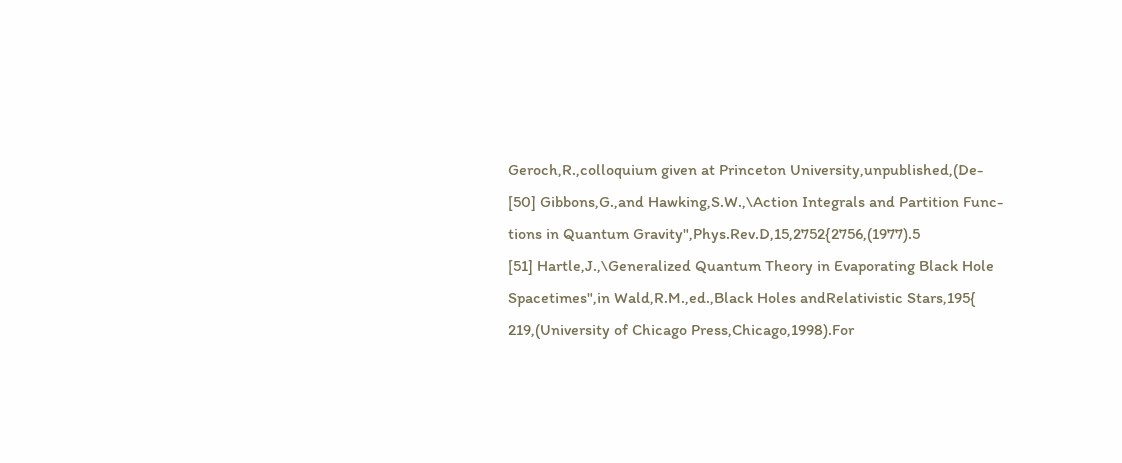Geroch,R.,colloquium given at Princeton University,unpublished,(De-
[50] Gibbons,G.,and Hawking,S.W.,\Action Integrals and Partition Func-
tions in Quantum Gravity",Phys.Rev.D,15,2752{2756,(1977).5
[51] Hartle,J.,\Generalized Quantum Theory in Evaporating Black Hole
Spacetimes",in Wald,R.M.,ed.,Black Holes andRelativistic Stars,195{
219,(University of Chicago Press,Chicago,1998).For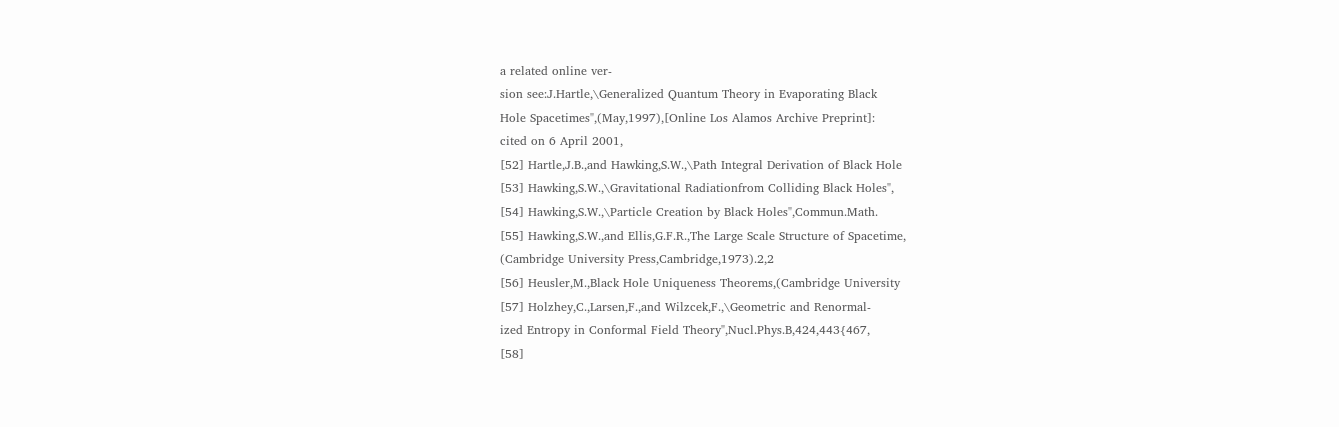a related online ver-
sion see:J.Hartle,\Generalized Quantum Theory in Evaporating Black
Hole Spacetimes",(May,1997),[Online Los Alamos Archive Preprint]:
cited on 6 April 2001,
[52] Hartle,J.B.,and Hawking,S.W.,\Path Integral Derivation of Black Hole
[53] Hawking,S.W.,\Gravitational Radiationfrom Colliding Black Holes",
[54] Hawking,S.W.,\Particle Creation by Black Holes",Commun.Math.
[55] Hawking,S.W.,and Ellis,G.F.R.,The Large Scale Structure of Spacetime,
(Cambridge University Press,Cambridge,1973).2,2
[56] Heusler,M.,Black Hole Uniqueness Theorems,(Cambridge University
[57] Holzhey,C.,Larsen,F.,and Wilzcek,F.,\Geometric and Renormal-
ized Entropy in Conformal Field Theory",Nucl.Phys.B,424,443{467,
[58]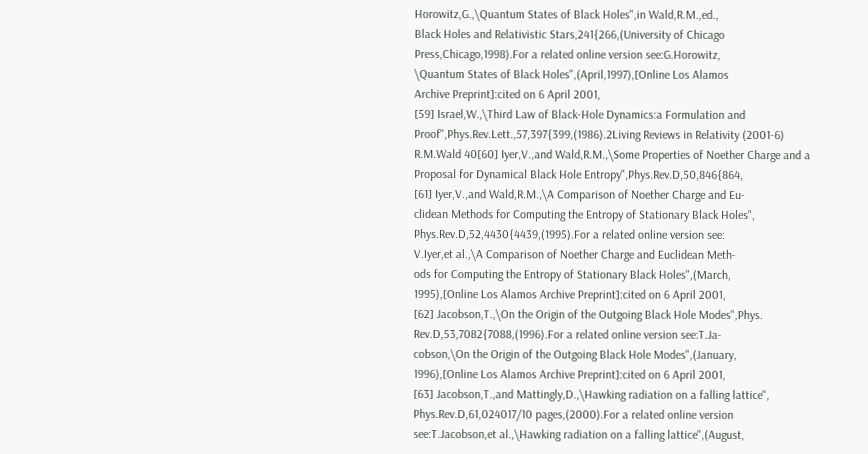Horowitz,G.,\Quantum States of Black Holes",in Wald,R.M.,ed.,
Black Holes and Relativistic Stars,241{266,(University of Chicago
Press,Chicago,1998).For a related online version see:G.Horowitz,
\Quantum States of Black Holes",(April,1997),[Online Los Alamos
Archive Preprint]:cited on 6 April 2001,
[59] Israel,W.,\Third Law of Black-Hole Dynamics:a Formulation and
Proof",Phys.Rev.Lett.,57,397{399,(1986).2Living Reviews in Relativity (2001-6)
R.M.Wald 40[60] Iyer,V.,and Wald,R.M.,\Some Properties of Noether Charge and a
Proposal for Dynamical Black Hole Entropy",Phys.Rev.D,50,846{864,
[61] Iyer,V.,and Wald,R.M.,\A Comparison of Noether Charge and Eu-
clidean Methods for Computing the Entropy of Stationary Black Holes",
Phys.Rev.D,52,4430{4439,(1995).For a related online version see:
V.Iyer,et al.,\A Comparison of Noether Charge and Euclidean Meth-
ods for Computing the Entropy of Stationary Black Holes",(March,
1995),[Online Los Alamos Archive Preprint]:cited on 6 April 2001,
[62] Jacobson,T.,\On the Origin of the Outgoing Black Hole Modes",Phys.
Rev.D,53,7082{7088,(1996).For a related online version see:T.Ja-
cobson,\On the Origin of the Outgoing Black Hole Modes",(January,
1996),[Online Los Alamos Archive Preprint]:cited on 6 April 2001,
[63] Jacobson,T.,and Mattingly,D.,\Hawking radiation on a falling lattice",
Phys.Rev.D,61,024017/10 pages,(2000).For a related online version
see:T.Jacobson,et al.,\Hawking radiation on a falling lattice",(August,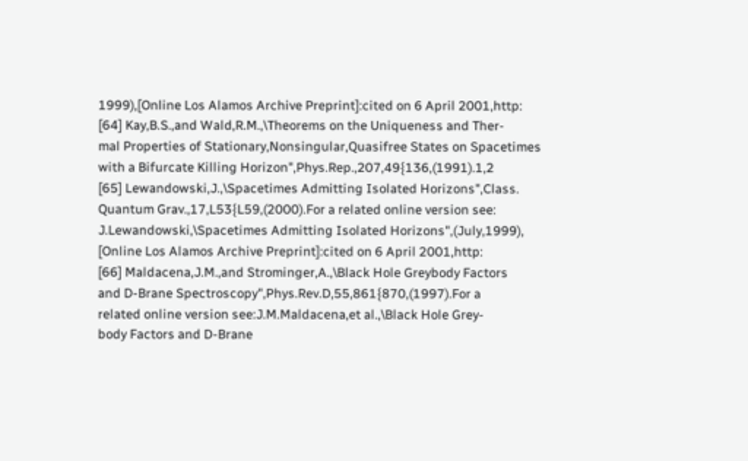1999),[Online Los Alamos Archive Preprint]:cited on 6 April 2001,http:
[64] Kay,B.S.,and Wald,R.M.,\Theorems on the Uniqueness and Ther-
mal Properties of Stationary,Nonsingular,Quasifree States on Spacetimes
with a Bifurcate Killing Horizon",Phys.Rep.,207,49{136,(1991).1,2
[65] Lewandowski,J.,\Spacetimes Admitting Isolated Horizons",Class.
Quantum Grav.,17,L53{L59,(2000).For a related online version see:
J.Lewandowski,\Spacetimes Admitting Isolated Horizons",(July,1999),
[Online Los Alamos Archive Preprint]:cited on 6 April 2001,http:
[66] Maldacena,J.M.,and Strominger,A.,\Black Hole Greybody Factors
and D-Brane Spectroscopy",Phys.Rev.D,55,861{870,(1997).For a
related online version see:J.M.Maldacena,et al.,\Black Hole Grey-
body Factors and D-Brane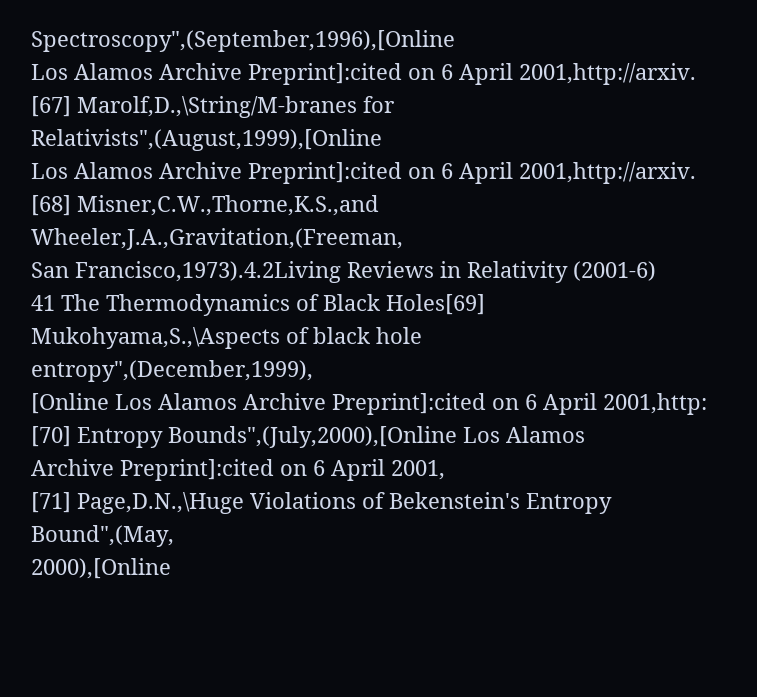Spectroscopy",(September,1996),[Online
Los Alamos Archive Preprint]:cited on 6 April 2001,http://arxiv.
[67] Marolf,D.,\String/M-branes for Relativists",(August,1999),[Online
Los Alamos Archive Preprint]:cited on 6 April 2001,http://arxiv.
[68] Misner,C.W.,Thorne,K.S.,and Wheeler,J.A.,Gravitation,(Freeman,
San Francisco,1973).4.2Living Reviews in Relativity (2001-6)
41 The Thermodynamics of Black Holes[69] Mukohyama,S.,\Aspects of black hole entropy",(December,1999),
[Online Los Alamos Archive Preprint]:cited on 6 April 2001,http:
[70] Entropy Bounds",(July,2000),[Online Los Alamos
Archive Preprint]:cited on 6 April 2001,
[71] Page,D.N.,\Huge Violations of Bekenstein's Entropy Bound",(May,
2000),[Online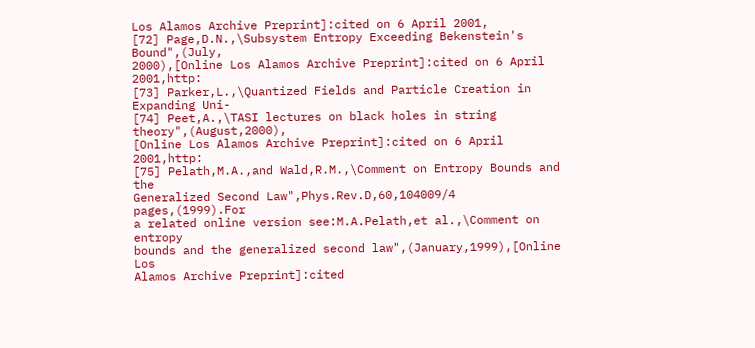Los Alamos Archive Preprint]:cited on 6 April 2001,
[72] Page,D.N.,\Subsystem Entropy Exceeding Bekenstein's Bound",(July,
2000),[Online Los Alamos Archive Preprint]:cited on 6 April 2001,http:
[73] Parker,L.,\Quantized Fields and Particle Creation in Expanding Uni-
[74] Peet,A.,\TASI lectures on black holes in string theory",(August,2000),
[Online Los Alamos Archive Preprint]:cited on 6 April 2001,http:
[75] Pelath,M.A.,and Wald,R.M.,\Comment on Entropy Bounds and the
Generalized Second Law",Phys.Rev.D,60,104009/4 pages,(1999).For
a related online version see:M.A.Pelath,et al.,\Comment on entropy
bounds and the generalized second law",(January,1999),[Online Los
Alamos Archive Preprint]:cited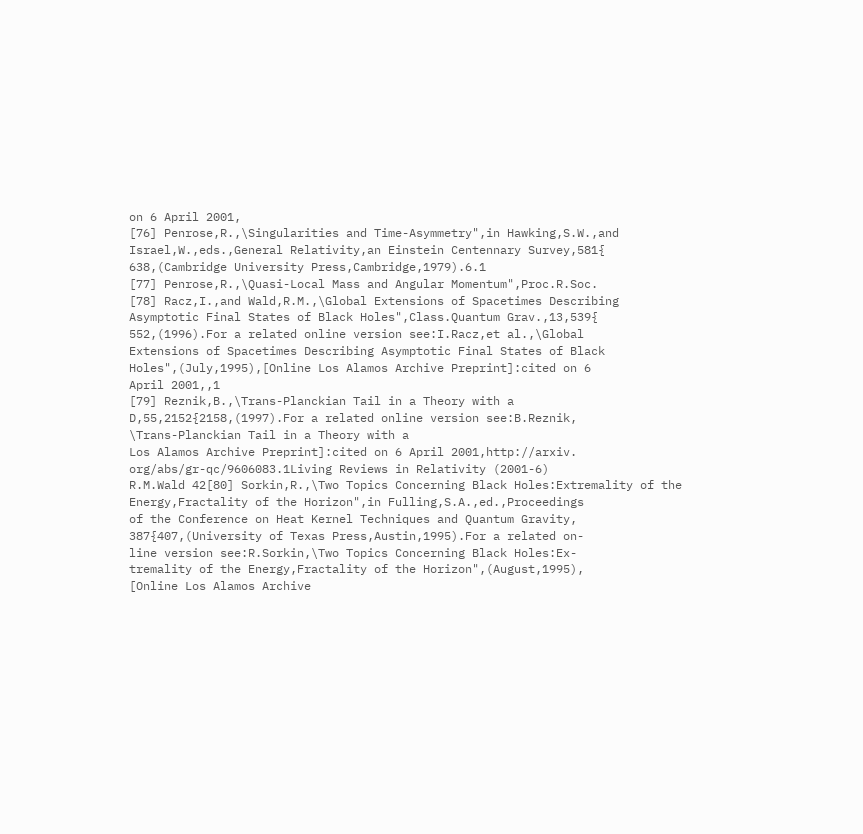on 6 April 2001,
[76] Penrose,R.,\Singularities and Time-Asymmetry",in Hawking,S.W.,and
Israel,W.,eds.,General Relativity,an Einstein Centennary Survey,581{
638,(Cambridge University Press,Cambridge,1979).6.1
[77] Penrose,R.,\Quasi-Local Mass and Angular Momentum",Proc.R.Soc.
[78] Racz,I.,and Wald,R.M.,\Global Extensions of Spacetimes Describing
Asymptotic Final States of Black Holes",Class.Quantum Grav.,13,539{
552,(1996).For a related online version see:I.Racz,et al.,\Global
Extensions of Spacetimes Describing Asymptotic Final States of Black
Holes",(July,1995),[Online Los Alamos Archive Preprint]:cited on 6
April 2001,,1
[79] Reznik,B.,\Trans-Planckian Tail in a Theory with a
D,55,2152{2158,(1997).For a related online version see:B.Reznik,
\Trans-Planckian Tail in a Theory with a
Los Alamos Archive Preprint]:cited on 6 April 2001,http://arxiv.
org/abs/gr-qc/9606083.1Living Reviews in Relativity (2001-6)
R.M.Wald 42[80] Sorkin,R.,\Two Topics Concerning Black Holes:Extremality of the
Energy,Fractality of the Horizon",in Fulling,S.A.,ed.,Proceedings
of the Conference on Heat Kernel Techniques and Quantum Gravity,
387{407,(University of Texas Press,Austin,1995).For a related on-
line version see:R.Sorkin,\Two Topics Concerning Black Holes:Ex-
tremality of the Energy,Fractality of the Horizon",(August,1995),
[Online Los Alamos Archive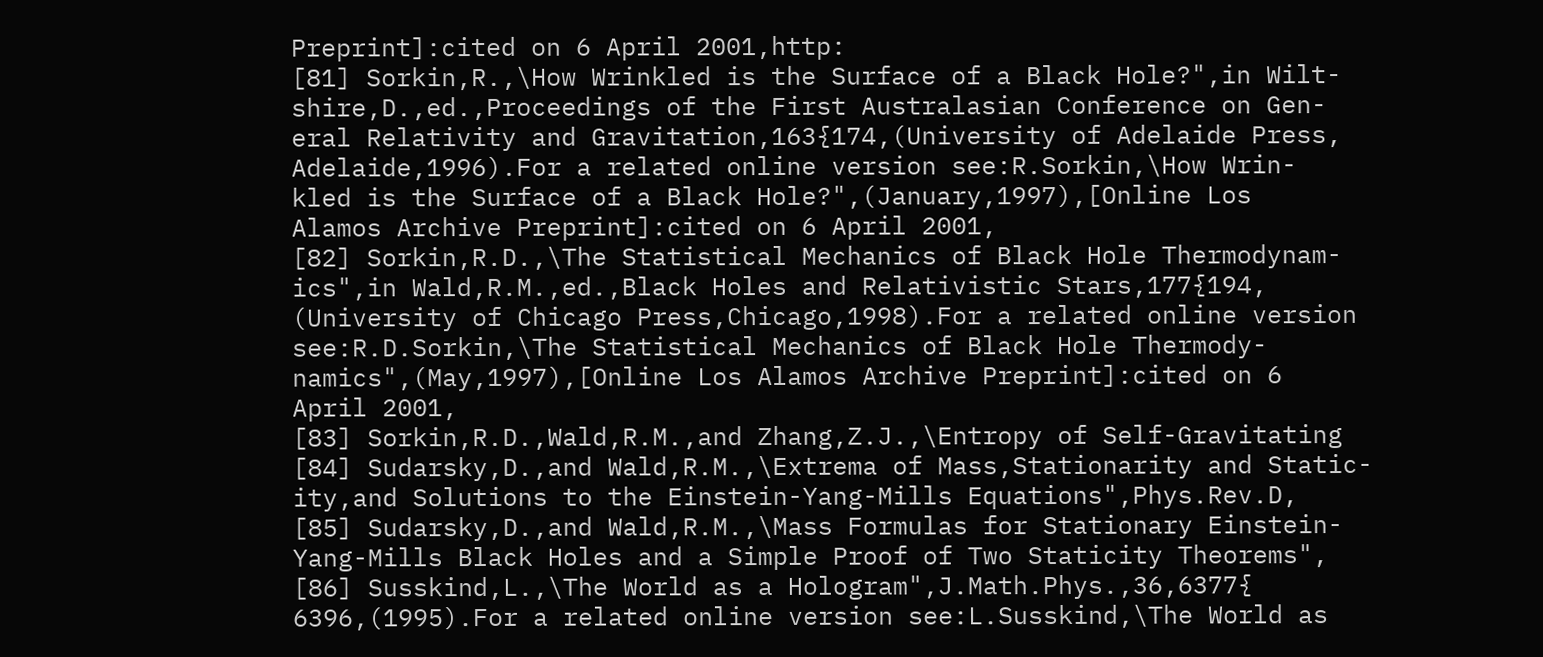Preprint]:cited on 6 April 2001,http:
[81] Sorkin,R.,\How Wrinkled is the Surface of a Black Hole?",in Wilt-
shire,D.,ed.,Proceedings of the First Australasian Conference on Gen-
eral Relativity and Gravitation,163{174,(University of Adelaide Press,
Adelaide,1996).For a related online version see:R.Sorkin,\How Wrin-
kled is the Surface of a Black Hole?",(January,1997),[Online Los
Alamos Archive Preprint]:cited on 6 April 2001,
[82] Sorkin,R.D.,\The Statistical Mechanics of Black Hole Thermodynam-
ics",in Wald,R.M.,ed.,Black Holes and Relativistic Stars,177{194,
(University of Chicago Press,Chicago,1998).For a related online version
see:R.D.Sorkin,\The Statistical Mechanics of Black Hole Thermody-
namics",(May,1997),[Online Los Alamos Archive Preprint]:cited on 6
April 2001,
[83] Sorkin,R.D.,Wald,R.M.,and Zhang,Z.J.,\Entropy of Self-Gravitating
[84] Sudarsky,D.,and Wald,R.M.,\Extrema of Mass,Stationarity and Static-
ity,and Solutions to the Einstein-Yang-Mills Equations",Phys.Rev.D,
[85] Sudarsky,D.,and Wald,R.M.,\Mass Formulas for Stationary Einstein-
Yang-Mills Black Holes and a Simple Proof of Two Staticity Theorems",
[86] Susskind,L.,\The World as a Hologram",J.Math.Phys.,36,6377{
6396,(1995).For a related online version see:L.Susskind,\The World as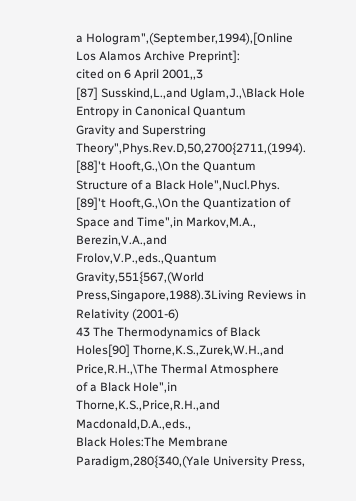a Hologram",(September,1994),[Online Los Alamos Archive Preprint]:
cited on 6 April 2001,,3
[87] Susskind,L.,and Uglam,J.,\Black Hole Entropy in Canonical Quantum
Gravity and Superstring Theory",Phys.Rev.D,50,2700{2711,(1994).
[88]'t Hooft,G.,\On the Quantum Structure of a Black Hole",Nucl.Phys.
[89]'t Hooft,G.,\On the Quantization of Space and Time",in Markov,M.A.,
Berezin,V.A.,and Frolov,V.P.,eds.,Quantum Gravity,551{567,(World
Press,Singapore,1988).3Living Reviews in Relativity (2001-6)
43 The Thermodynamics of Black Holes[90] Thorne,K.S.,Zurek,W.H.,and Price,R.H.,\The Thermal Atmosphere
of a Black Hole",in Thorne,K.S.,Price,R.H.,and Macdonald,D.A.,eds.,
Black Holes:The Membrane Paradigm,280{340,(Yale University Press,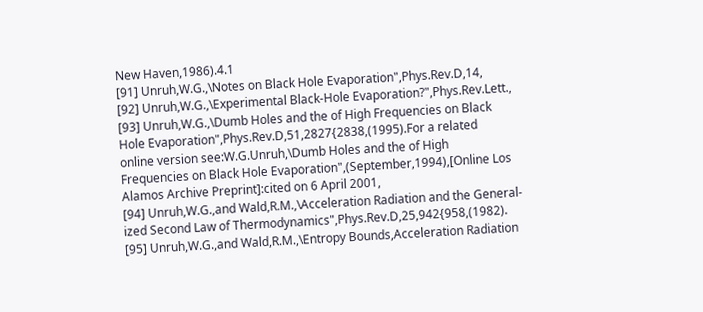New Haven,1986).4.1
[91] Unruh,W.G.,\Notes on Black Hole Evaporation",Phys.Rev.D,14,
[92] Unruh,W.G.,\Experimental Black-Hole Evaporation?",Phys.Rev.Lett.,
[93] Unruh,W.G.,\Dumb Holes and the of High Frequencies on Black
Hole Evaporation",Phys.Rev.D,51,2827{2838,(1995).For a related
online version see:W.G.Unruh,\Dumb Holes and the of High
Frequencies on Black Hole Evaporation",(September,1994),[Online Los
Alamos Archive Preprint]:cited on 6 April 2001,
[94] Unruh,W.G.,and Wald,R.M.,\Acceleration Radiation and the General-
ized Second Law of Thermodynamics",Phys.Rev.D,25,942{958,(1982).
[95] Unruh,W.G.,and Wald,R.M.,\Entropy Bounds,Acceleration Radiation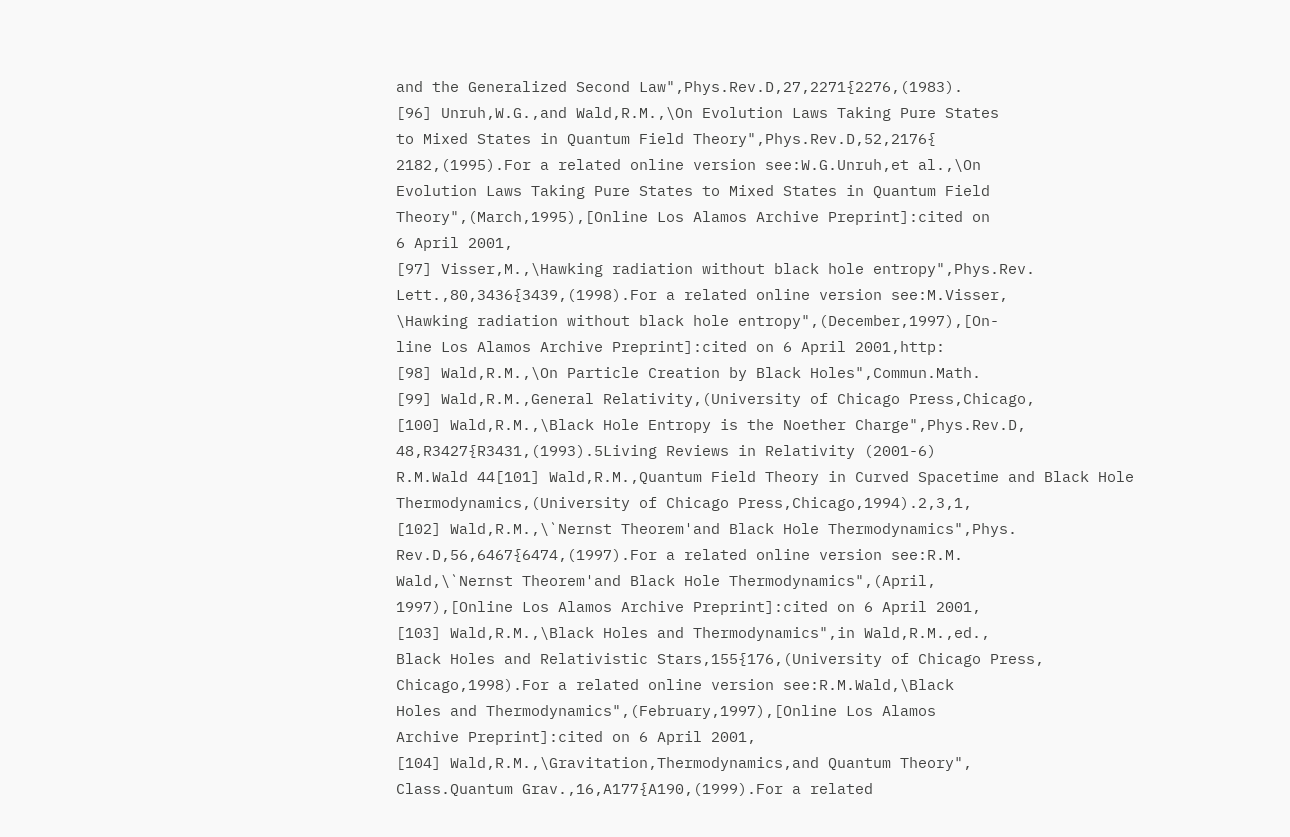and the Generalized Second Law",Phys.Rev.D,27,2271{2276,(1983).
[96] Unruh,W.G.,and Wald,R.M.,\On Evolution Laws Taking Pure States
to Mixed States in Quantum Field Theory",Phys.Rev.D,52,2176{
2182,(1995).For a related online version see:W.G.Unruh,et al.,\On
Evolution Laws Taking Pure States to Mixed States in Quantum Field
Theory",(March,1995),[Online Los Alamos Archive Preprint]:cited on
6 April 2001,
[97] Visser,M.,\Hawking radiation without black hole entropy",Phys.Rev.
Lett.,80,3436{3439,(1998).For a related online version see:M.Visser,
\Hawking radiation without black hole entropy",(December,1997),[On-
line Los Alamos Archive Preprint]:cited on 6 April 2001,http:
[98] Wald,R.M.,\On Particle Creation by Black Holes",Commun.Math.
[99] Wald,R.M.,General Relativity,(University of Chicago Press,Chicago,
[100] Wald,R.M.,\Black Hole Entropy is the Noether Charge",Phys.Rev.D,
48,R3427{R3431,(1993).5Living Reviews in Relativity (2001-6)
R.M.Wald 44[101] Wald,R.M.,Quantum Field Theory in Curved Spacetime and Black Hole
Thermodynamics,(University of Chicago Press,Chicago,1994).2,3,1,
[102] Wald,R.M.,\`Nernst Theorem'and Black Hole Thermodynamics",Phys.
Rev.D,56,6467{6474,(1997).For a related online version see:R.M.
Wald,\`Nernst Theorem'and Black Hole Thermodynamics",(April,
1997),[Online Los Alamos Archive Preprint]:cited on 6 April 2001,
[103] Wald,R.M.,\Black Holes and Thermodynamics",in Wald,R.M.,ed.,
Black Holes and Relativistic Stars,155{176,(University of Chicago Press,
Chicago,1998).For a related online version see:R.M.Wald,\Black
Holes and Thermodynamics",(February,1997),[Online Los Alamos
Archive Preprint]:cited on 6 April 2001,
[104] Wald,R.M.,\Gravitation,Thermodynamics,and Quantum Theory",
Class.Quantum Grav.,16,A177{A190,(1999).For a related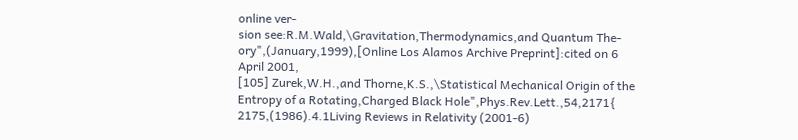online ver-
sion see:R.M.Wald,\Gravitation,Thermodynamics,and Quantum The-
ory",(January,1999),[Online Los Alamos Archive Preprint]:cited on 6
April 2001,
[105] Zurek,W.H.,and Thorne,K.S.,\Statistical Mechanical Origin of the
Entropy of a Rotating,Charged Black Hole",Phys.Rev.Lett.,54,2171{
2175,(1986).4.1Living Reviews in Relativity (2001-6)